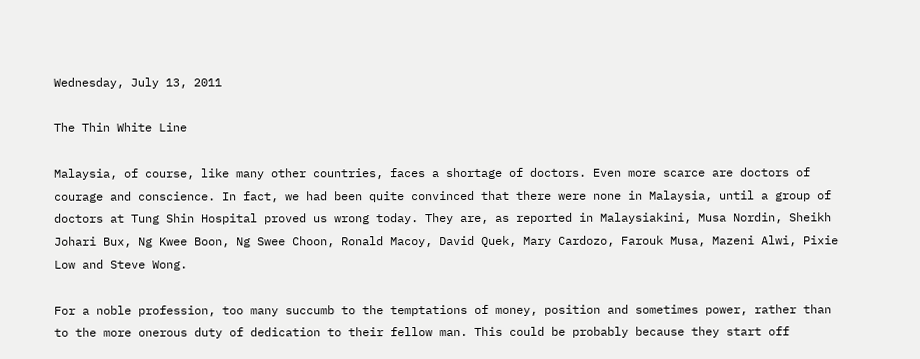Wednesday, July 13, 2011

The Thin White Line

Malaysia, of course, like many other countries, faces a shortage of doctors. Even more scarce are doctors of courage and conscience. In fact, we had been quite convinced that there were none in Malaysia, until a group of doctors at Tung Shin Hospital proved us wrong today. They are, as reported in Malaysiakini, Musa Nordin, Sheikh Johari Bux, Ng Kwee Boon, Ng Swee Choon, Ronald Macoy, David Quek, Mary Cardozo, Farouk Musa, Mazeni Alwi, Pixie Low and Steve Wong.

For a noble profession, too many succumb to the temptations of money, position and sometimes power, rather than to the more onerous duty of dedication to their fellow man. This could be probably because they start off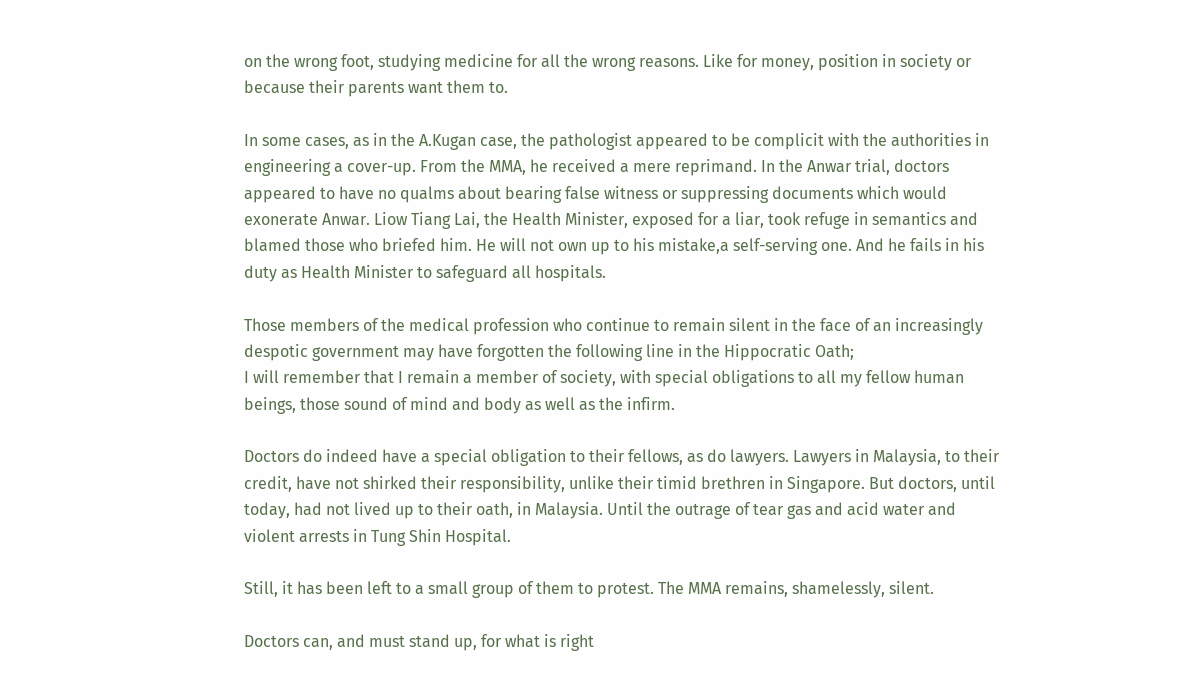on the wrong foot, studying medicine for all the wrong reasons. Like for money, position in society or because their parents want them to.

In some cases, as in the A.Kugan case, the pathologist appeared to be complicit with the authorities in engineering a cover-up. From the MMA, he received a mere reprimand. In the Anwar trial, doctors appeared to have no qualms about bearing false witness or suppressing documents which would exonerate Anwar. Liow Tiang Lai, the Health Minister, exposed for a liar, took refuge in semantics and blamed those who briefed him. He will not own up to his mistake,a self-serving one. And he fails in his duty as Health Minister to safeguard all hospitals.

Those members of the medical profession who continue to remain silent in the face of an increasingly despotic government may have forgotten the following line in the Hippocratic Oath;
I will remember that I remain a member of society, with special obligations to all my fellow human beings, those sound of mind and body as well as the infirm.

Doctors do indeed have a special obligation to their fellows, as do lawyers. Lawyers in Malaysia, to their credit, have not shirked their responsibility, unlike their timid brethren in Singapore. But doctors, until today, had not lived up to their oath, in Malaysia. Until the outrage of tear gas and acid water and violent arrests in Tung Shin Hospital.

Still, it has been left to a small group of them to protest. The MMA remains, shamelessly, silent.

Doctors can, and must stand up, for what is right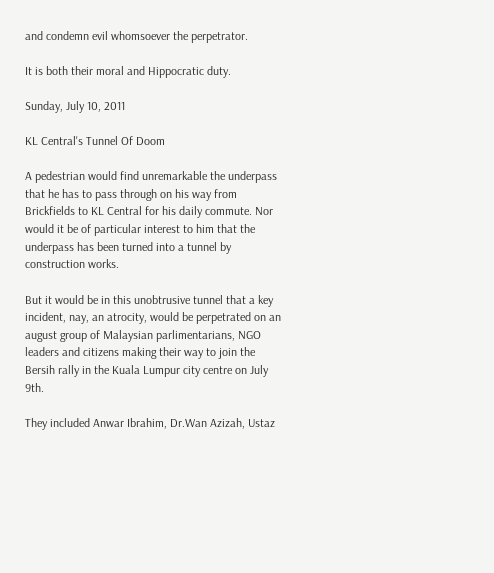and condemn evil whomsoever the perpetrator.

It is both their moral and Hippocratic duty.

Sunday, July 10, 2011

KL Central's Tunnel Of Doom

A pedestrian would find unremarkable the underpass that he has to pass through on his way from Brickfields to KL Central for his daily commute. Nor would it be of particular interest to him that the underpass has been turned into a tunnel by construction works.

But it would be in this unobtrusive tunnel that a key incident, nay, an atrocity, would be perpetrated on an august group of Malaysian parlimentarians, NGO leaders and citizens making their way to join the Bersih rally in the Kuala Lumpur city centre on July 9th.

They included Anwar Ibrahim, Dr.Wan Azizah, Ustaz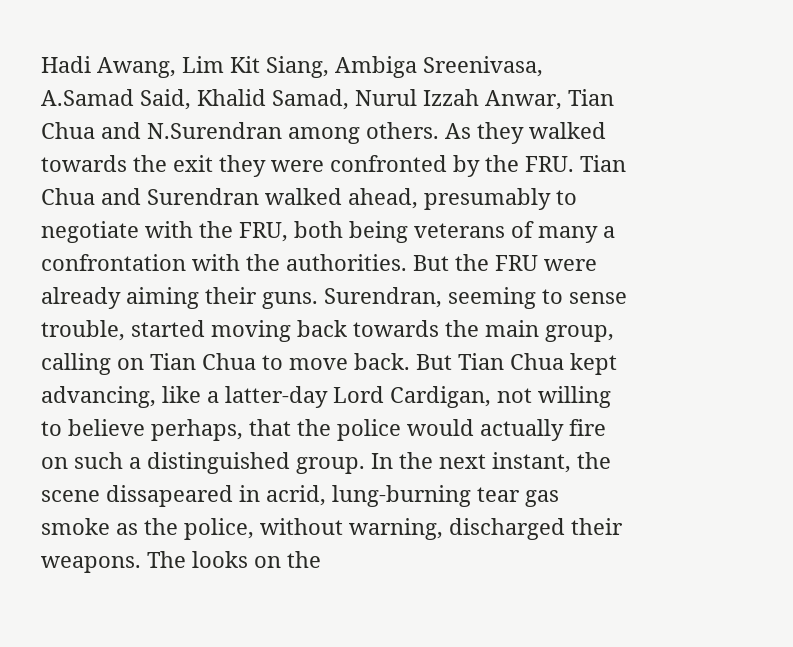Hadi Awang, Lim Kit Siang, Ambiga Sreenivasa, A.Samad Said, Khalid Samad, Nurul Izzah Anwar, Tian Chua and N.Surendran among others. As they walked towards the exit they were confronted by the FRU. Tian Chua and Surendran walked ahead, presumably to negotiate with the FRU, both being veterans of many a confrontation with the authorities. But the FRU were already aiming their guns. Surendran, seeming to sense trouble, started moving back towards the main group, calling on Tian Chua to move back. But Tian Chua kept advancing, like a latter-day Lord Cardigan, not willing to believe perhaps, that the police would actually fire on such a distinguished group. In the next instant, the scene dissapeared in acrid, lung-burning tear gas smoke as the police, without warning, discharged their weapons. The looks on the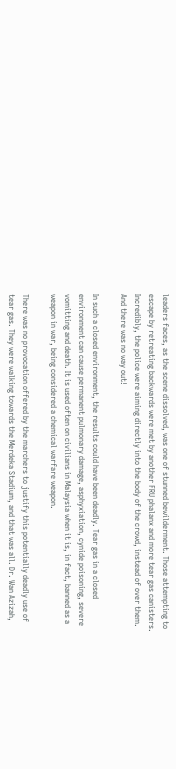leaders faces, as the scene dissolved, was one of stunned bewilderment. Those attempting to escape by retreating backwards were met by another FRU phalanx and more tear gas canisters. Incredibly, the police were aiming directly into the body of the crowd, instead of over them. And there was no way out!

In such a closed environment, the results could have been deadly. Tear gas in a closed environment can cause permanent pulmonary damage, asphyxiation, cynide poisoning, severe vomitting and death. It is used often on civilians in Malaysia when it is, in fact, banned as a weapon in war, being considered a chemical warfare weapon.

There was no provocation offered by the marchers to justify this potentially deadly use of tear gas. They were walking towards the Merdeka Stadium, and that was all. Dr. Wan Azizah,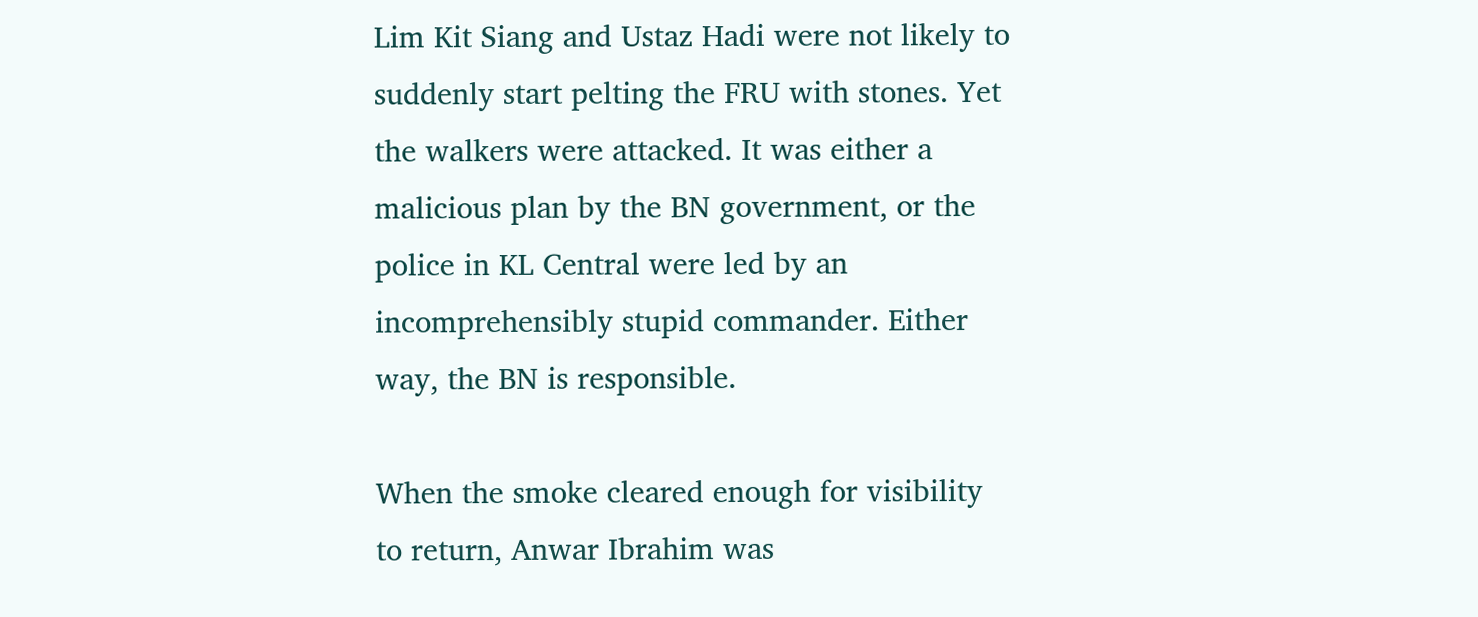Lim Kit Siang and Ustaz Hadi were not likely to suddenly start pelting the FRU with stones. Yet the walkers were attacked. It was either a malicious plan by the BN government, or the police in KL Central were led by an incomprehensibly stupid commander. Either way, the BN is responsible.

When the smoke cleared enough for visibility to return, Anwar Ibrahim was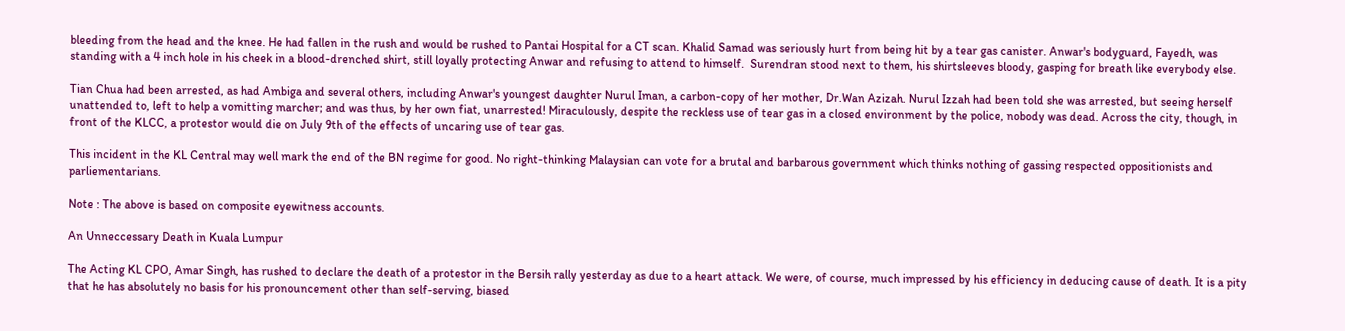bleeding from the head and the knee. He had fallen in the rush and would be rushed to Pantai Hospital for a CT scan. Khalid Samad was seriously hurt from being hit by a tear gas canister. Anwar's bodyguard, Fayedh, was standing with a 4 inch hole in his cheek in a blood-drenched shirt, still loyally protecting Anwar and refusing to attend to himself.  Surendran stood next to them, his shirtsleeves bloody, gasping for breath like everybody else.

Tian Chua had been arrested, as had Ambiga and several others, including Anwar's youngest daughter Nurul Iman, a carbon-copy of her mother, Dr.Wan Azizah. Nurul Izzah had been told she was arrested, but seeing herself unattended to, left to help a vomitting marcher; and was thus, by her own fiat, unarrested! Miraculously, despite the reckless use of tear gas in a closed environment by the police, nobody was dead. Across the city, though, in front of the KLCC, a protestor would die on July 9th of the effects of uncaring use of tear gas.

This incident in the KL Central may well mark the end of the BN regime for good. No right-thinking Malaysian can vote for a brutal and barbarous government which thinks nothing of gassing respected oppositionists and parliementarians.

Note : The above is based on composite eyewitness accounts.

An Unneccessary Death in Kuala Lumpur

The Acting KL CPO, Amar Singh, has rushed to declare the death of a protestor in the Bersih rally yesterday as due to a heart attack. We were, of course, much impressed by his efficiency in deducing cause of death. It is a pity that he has absolutely no basis for his pronouncement other than self-serving, biased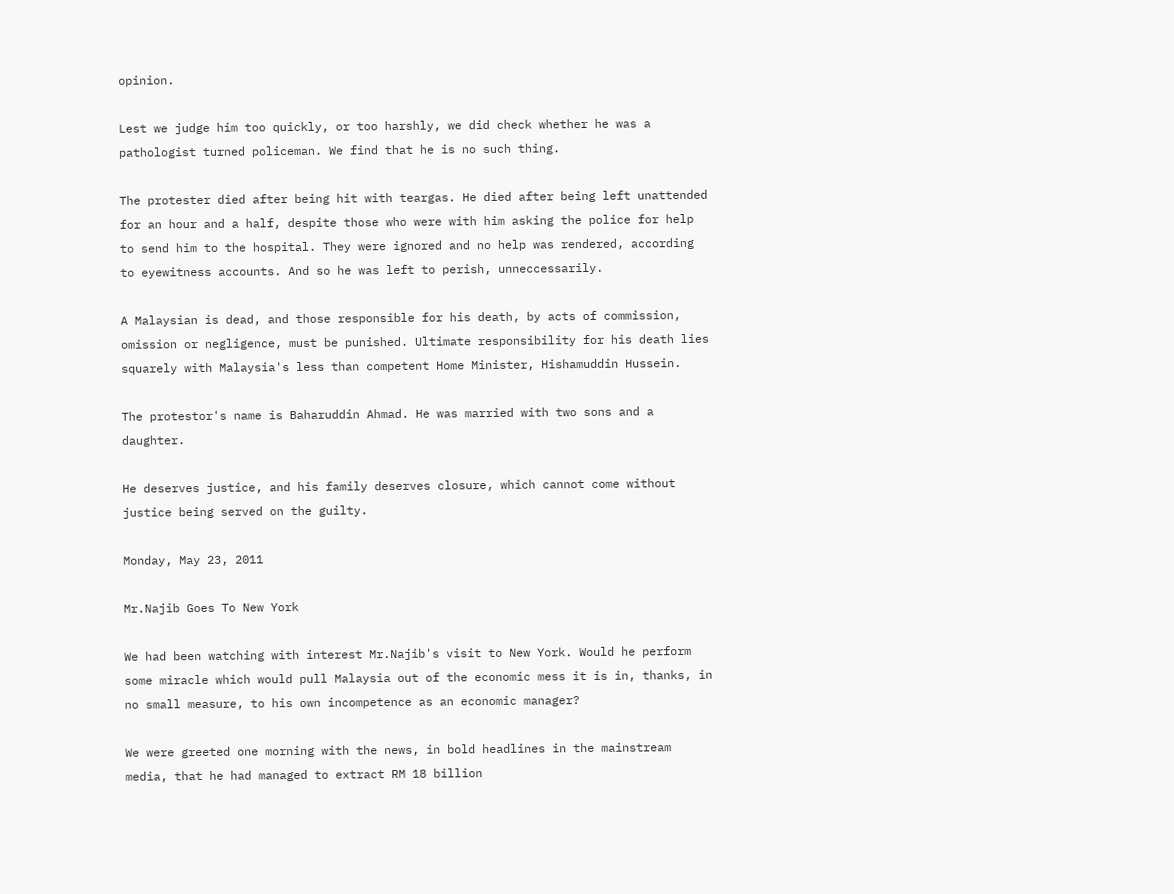opinion.

Lest we judge him too quickly, or too harshly, we did check whether he was a pathologist turned policeman. We find that he is no such thing.

The protester died after being hit with teargas. He died after being left unattended for an hour and a half, despite those who were with him asking the police for help to send him to the hospital. They were ignored and no help was rendered, according to eyewitness accounts. And so he was left to perish, unneccessarily.

A Malaysian is dead, and those responsible for his death, by acts of commission, omission or negligence, must be punished. Ultimate responsibility for his death lies squarely with Malaysia's less than competent Home Minister, Hishamuddin Hussein.

The protestor's name is Baharuddin Ahmad. He was married with two sons and a daughter.

He deserves justice, and his family deserves closure, which cannot come without justice being served on the guilty.

Monday, May 23, 2011

Mr.Najib Goes To New York

We had been watching with interest Mr.Najib's visit to New York. Would he perform some miracle which would pull Malaysia out of the economic mess it is in, thanks, in no small measure, to his own incompetence as an economic manager?

We were greeted one morning with the news, in bold headlines in the mainstream media, that he had managed to extract RM 18 billion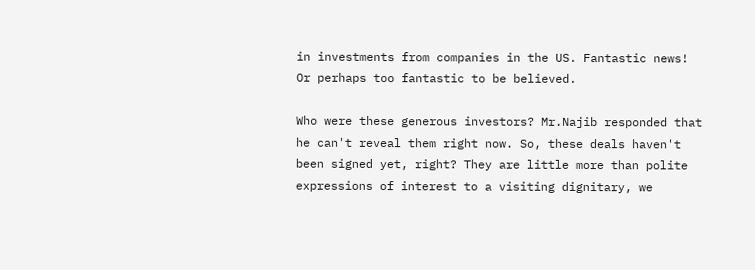in investments from companies in the US. Fantastic news! Or perhaps too fantastic to be believed.

Who were these generous investors? Mr.Najib responded that he can't reveal them right now. So, these deals haven't been signed yet, right? They are little more than polite expressions of interest to a visiting dignitary, we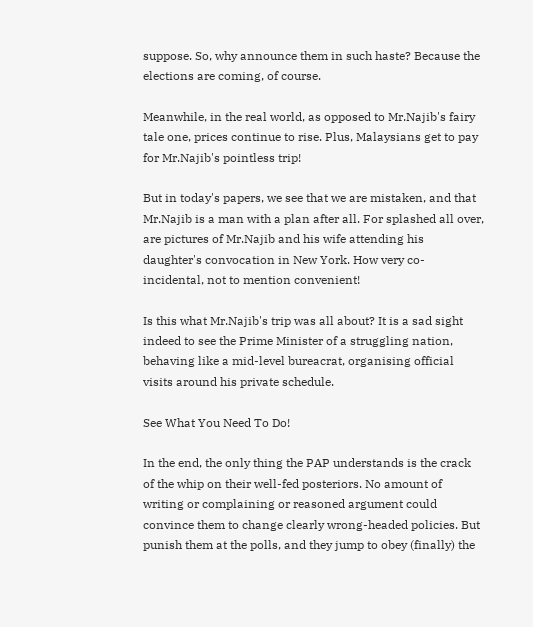suppose. So, why announce them in such haste? Because the elections are coming, of course.

Meanwhile, in the real world, as opposed to Mr.Najib's fairy tale one, prices continue to rise. Plus, Malaysians get to pay for Mr.Najib's pointless trip!

But in today's papers, we see that we are mistaken, and that Mr.Najib is a man with a plan after all. For splashed all over, are pictures of Mr.Najib and his wife attending his daughter's convocation in New York. How very co-incidental, not to mention convenient!

Is this what Mr.Najib's trip was all about? It is a sad sight indeed to see the Prime Minister of a struggling nation, behaving like a mid-level bureacrat, organising official visits around his private schedule.

See What You Need To Do!

In the end, the only thing the PAP understands is the crack of the whip on their well-fed posteriors. No amount of writing or complaining or reasoned argument could convince them to change clearly wrong-headed policies. But punish them at the polls, and they jump to obey (finally) the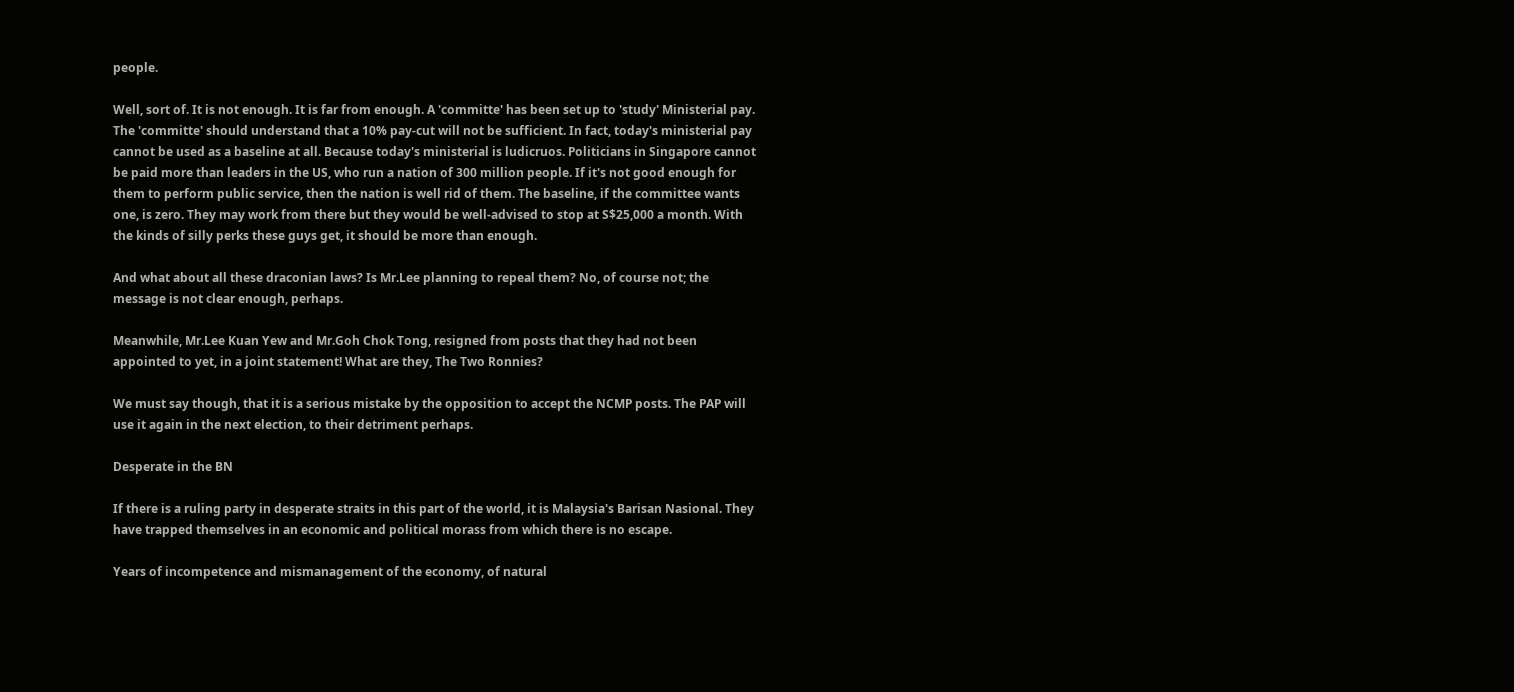people.

Well, sort of. It is not enough. It is far from enough. A 'committe' has been set up to 'study' Ministerial pay. The 'committe' should understand that a 10% pay-cut will not be sufficient. In fact, today's ministerial pay cannot be used as a baseline at all. Because today's ministerial is ludicruos. Politicians in Singapore cannot be paid more than leaders in the US, who run a nation of 300 million people. If it's not good enough for them to perform public service, then the nation is well rid of them. The baseline, if the committee wants one, is zero. They may work from there but they would be well-advised to stop at S$25,000 a month. With the kinds of silly perks these guys get, it should be more than enough.

And what about all these draconian laws? Is Mr.Lee planning to repeal them? No, of course not; the message is not clear enough, perhaps.

Meanwhile, Mr.Lee Kuan Yew and Mr.Goh Chok Tong, resigned from posts that they had not been appointed to yet, in a joint statement! What are they, The Two Ronnies?

We must say though, that it is a serious mistake by the opposition to accept the NCMP posts. The PAP will use it again in the next election, to their detriment perhaps.

Desperate in the BN

If there is a ruling party in desperate straits in this part of the world, it is Malaysia's Barisan Nasional. They have trapped themselves in an economic and political morass from which there is no escape.

Years of incompetence and mismanagement of the economy, of natural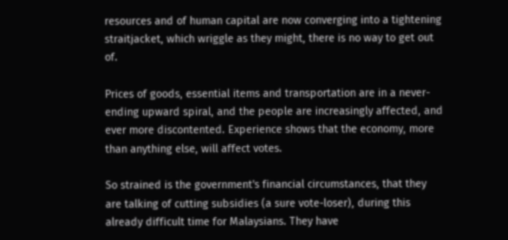resources and of human capital are now converging into a tightening straitjacket, which wriggle as they might, there is no way to get out of.

Prices of goods, essential items and transportation are in a never-ending upward spiral, and the people are increasingly affected, and ever more discontented. Experience shows that the economy, more than anything else, will affect votes.

So strained is the government's financial circumstances, that they are talking of cutting subsidies (a sure vote-loser), during this already difficult time for Malaysians. They have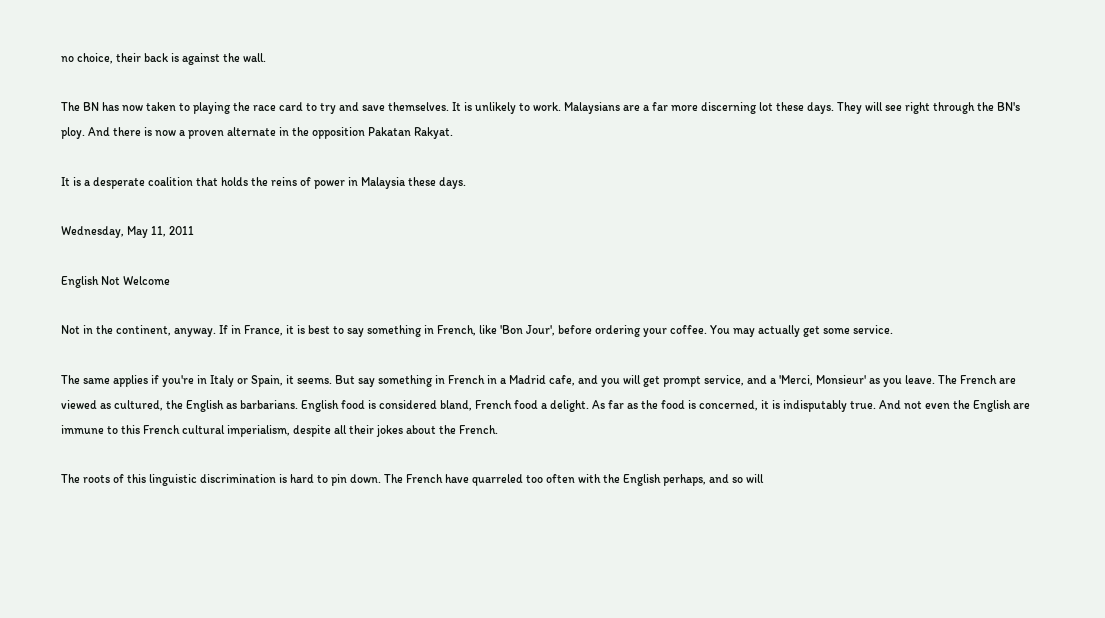no choice, their back is against the wall.

The BN has now taken to playing the race card to try and save themselves. It is unlikely to work. Malaysians are a far more discerning lot these days. They will see right through the BN's ploy. And there is now a proven alternate in the opposition Pakatan Rakyat.

It is a desperate coalition that holds the reins of power in Malaysia these days.

Wednesday, May 11, 2011

English Not Welcome

Not in the continent, anyway. If in France, it is best to say something in French, like 'Bon Jour', before ordering your coffee. You may actually get some service.

The same applies if you're in Italy or Spain, it seems. But say something in French in a Madrid cafe, and you will get prompt service, and a 'Merci, Monsieur' as you leave. The French are viewed as cultured, the English as barbarians. English food is considered bland, French food a delight. As far as the food is concerned, it is indisputably true. And not even the English are immune to this French cultural imperialism, despite all their jokes about the French.

The roots of this linguistic discrimination is hard to pin down. The French have quarreled too often with the English perhaps, and so will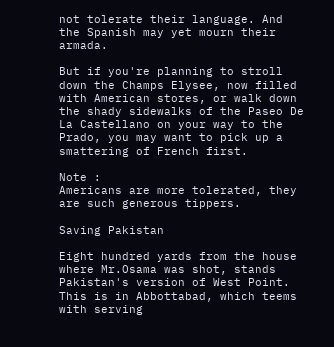not tolerate their language. And the Spanish may yet mourn their armada.

But if you're planning to stroll down the Champs Elysee, now filled with American stores, or walk down the shady sidewalks of the Paseo De La Castellano on your way to the Prado, you may want to pick up a smattering of French first.

Note :
Americans are more tolerated, they are such generous tippers.

Saving Pakistan

Eight hundred yards from the house where Mr.Osama was shot, stands Pakistan's version of West Point. This is in Abbottabad, which teems with serving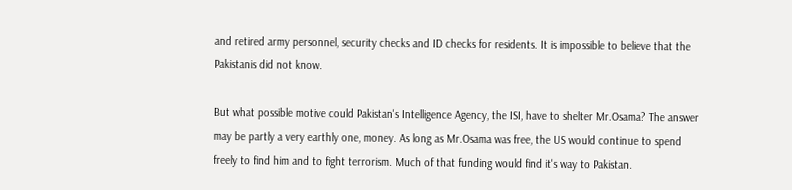and retired army personnel, security checks and ID checks for residents. It is impossible to believe that the Pakistanis did not know.

But what possible motive could Pakistan's Intelligence Agency, the ISI, have to shelter Mr.Osama? The answer may be partly a very earthly one, money. As long as Mr.Osama was free, the US would continue to spend freely to find him and to fight terrorism. Much of that funding would find it's way to Pakistan.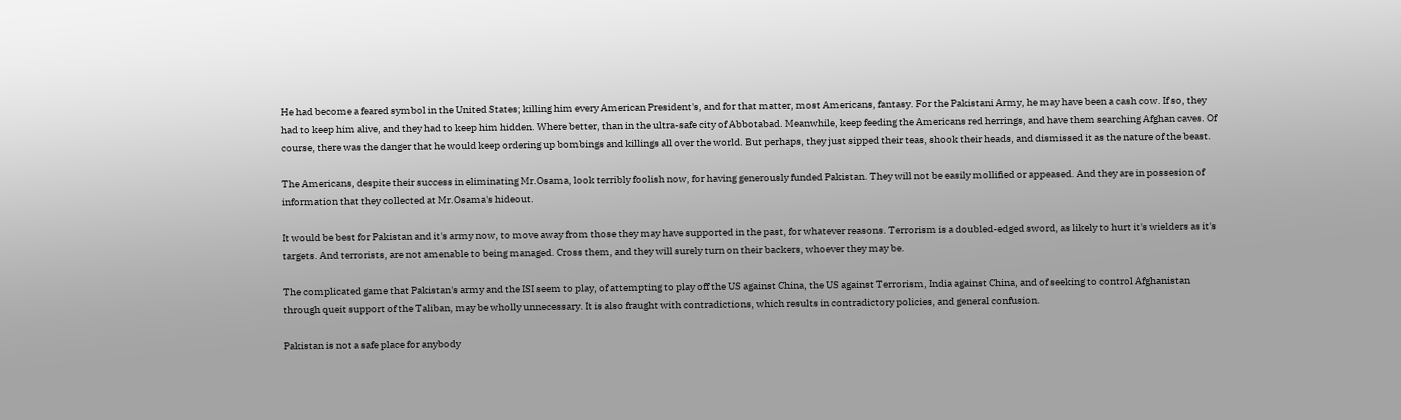He had become a feared symbol in the United States; killing him every American President's, and for that matter, most Americans, fantasy. For the Pakistani Army, he may have been a cash cow. If so, they had to keep him alive, and they had to keep him hidden. Where better, than in the ultra-safe city of Abbotabad. Meanwhile, keep feeding the Americans red herrings, and have them searching Afghan caves. Of course, there was the danger that he would keep ordering up bombings and killings all over the world. But perhaps, they just sipped their teas, shook their heads, and dismissed it as the nature of the beast.

The Americans, despite their success in eliminating Mr.Osama, look terribly foolish now, for having generously funded Pakistan. They will not be easily mollified or appeased. And they are in possesion of information that they collected at Mr.Osama's hideout.

It would be best for Pakistan and it's army now, to move away from those they may have supported in the past, for whatever reasons. Terrorism is a doubled-edged sword, as likely to hurt it's wielders as it's targets. And terrorists, are not amenable to being managed. Cross them, and they will surely turn on their backers, whoever they may be.

The complicated game that Pakistan's army and the ISI seem to play, of attempting to play off the US against China, the US against Terrorism, India against China, and of seeking to control Afghanistan through queit support of the Taliban, may be wholly unnecessary. It is also fraught with contradictions, which results in contradictory policies, and general confusion.

Pakistan is not a safe place for anybody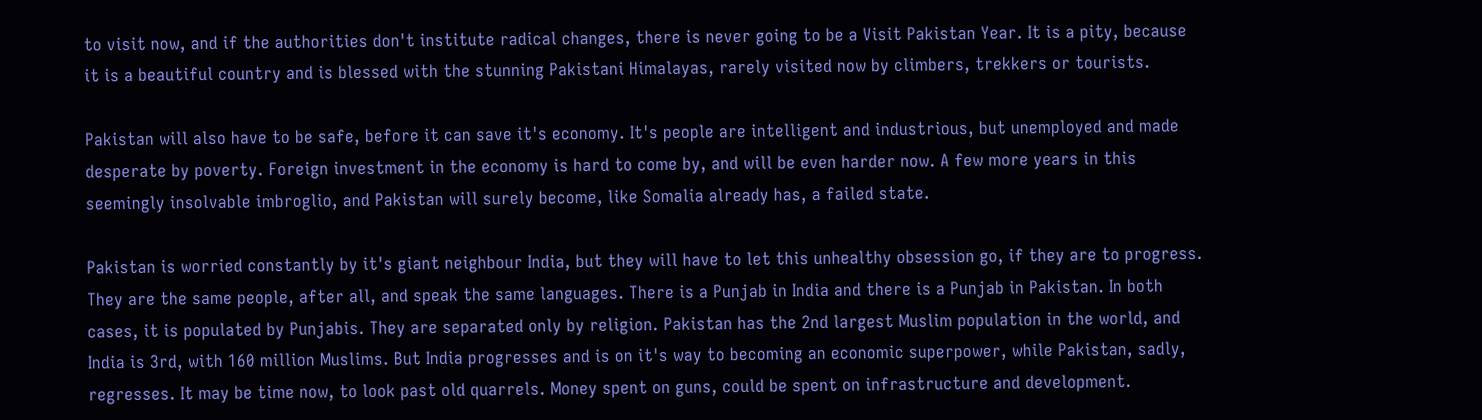to visit now, and if the authorities don't institute radical changes, there is never going to be a Visit Pakistan Year. It is a pity, because it is a beautiful country and is blessed with the stunning Pakistani Himalayas, rarely visited now by climbers, trekkers or tourists.

Pakistan will also have to be safe, before it can save it's economy. It's people are intelligent and industrious, but unemployed and made desperate by poverty. Foreign investment in the economy is hard to come by, and will be even harder now. A few more years in this seemingly insolvable imbroglio, and Pakistan will surely become, like Somalia already has, a failed state.

Pakistan is worried constantly by it's giant neighbour India, but they will have to let this unhealthy obsession go, if they are to progress. They are the same people, after all, and speak the same languages. There is a Punjab in India and there is a Punjab in Pakistan. In both cases, it is populated by Punjabis. They are separated only by religion. Pakistan has the 2nd largest Muslim population in the world, and India is 3rd, with 160 million Muslims. But India progresses and is on it's way to becoming an economic superpower, while Pakistan, sadly, regresses. It may be time now, to look past old quarrels. Money spent on guns, could be spent on infrastructure and development.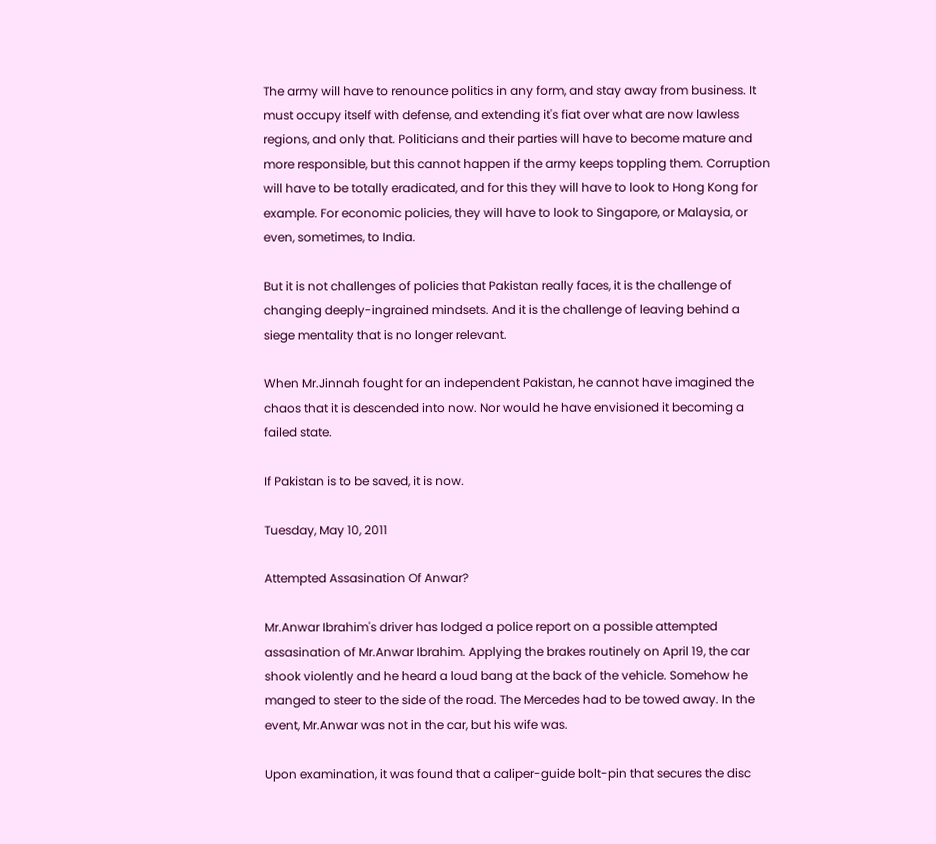The army will have to renounce politics in any form, and stay away from business. It must occupy itself with defense, and extending it's fiat over what are now lawless regions, and only that. Politicians and their parties will have to become mature and more responsible, but this cannot happen if the army keeps toppling them. Corruption will have to be totally eradicated, and for this they will have to look to Hong Kong for example. For economic policies, they will have to look to Singapore, or Malaysia, or even, sometimes, to India.

But it is not challenges of policies that Pakistan really faces, it is the challenge of changing deeply-ingrained mindsets. And it is the challenge of leaving behind a siege mentality that is no longer relevant.

When Mr.Jinnah fought for an independent Pakistan, he cannot have imagined the chaos that it is descended into now. Nor would he have envisioned it becoming a failed state.

If Pakistan is to be saved, it is now.

Tuesday, May 10, 2011

Attempted Assasination Of Anwar?

Mr.Anwar Ibrahim's driver has lodged a police report on a possible attempted assasination of Mr.Anwar Ibrahim. Applying the brakes routinely on April 19, the car shook violently and he heard a loud bang at the back of the vehicle. Somehow he manged to steer to the side of the road. The Mercedes had to be towed away. In the event, Mr.Anwar was not in the car, but his wife was.

Upon examination, it was found that a caliper-guide bolt-pin that secures the disc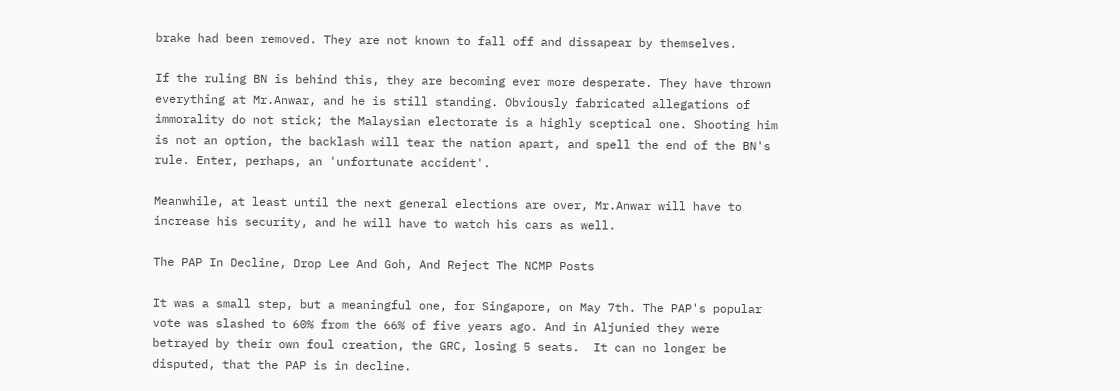brake had been removed. They are not known to fall off and dissapear by themselves.

If the ruling BN is behind this, they are becoming ever more desperate. They have thrown everything at Mr.Anwar, and he is still standing. Obviously fabricated allegations of immorality do not stick; the Malaysian electorate is a highly sceptical one. Shooting him is not an option, the backlash will tear the nation apart, and spell the end of the BN's rule. Enter, perhaps, an 'unfortunate accident'.

Meanwhile, at least until the next general elections are over, Mr.Anwar will have to increase his security, and he will have to watch his cars as well.

The PAP In Decline, Drop Lee And Goh, And Reject The NCMP Posts

It was a small step, but a meaningful one, for Singapore, on May 7th. The PAP's popular vote was slashed to 60% from the 66% of five years ago. And in Aljunied they were betrayed by their own foul creation, the GRC, losing 5 seats.  It can no longer be disputed, that the PAP is in decline.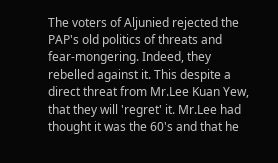The voters of Aljunied rejected the PAP's old politics of threats and fear-mongering. Indeed, they rebelled against it. This despite a direct threat from Mr.Lee Kuan Yew, that they will 'regret' it. Mr.Lee had thought it was the 60's and that he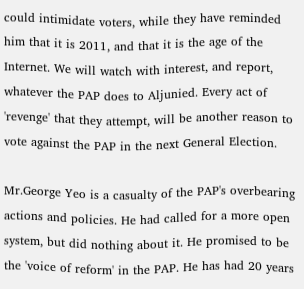could intimidate voters, while they have reminded him that it is 2011, and that it is the age of the Internet. We will watch with interest, and report, whatever the PAP does to Aljunied. Every act of 'revenge' that they attempt, will be another reason to vote against the PAP in the next General Election.

Mr.George Yeo is a casualty of the PAP's overbearing actions and policies. He had called for a more open system, but did nothing about it. He promised to be the 'voice of reform' in the PAP. He has had 20 years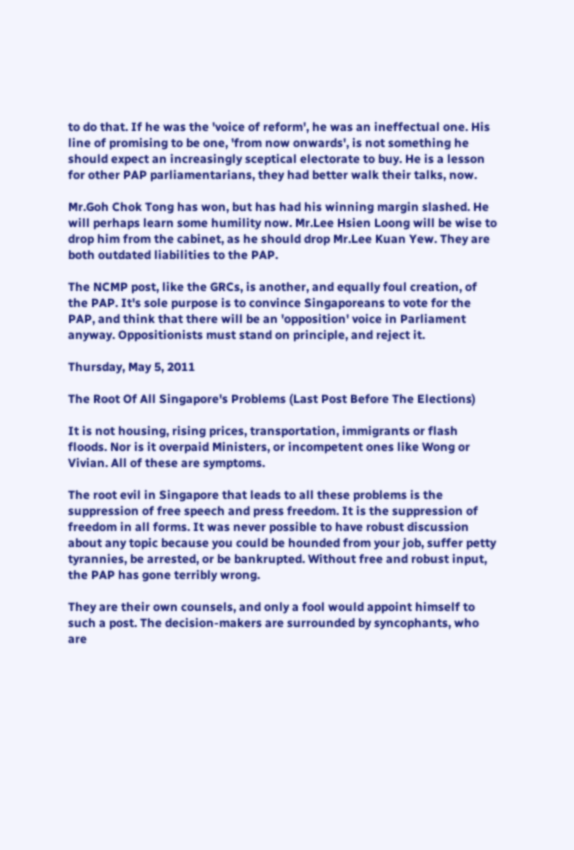to do that. If he was the 'voice of reform', he was an ineffectual one. His line of promising to be one, 'from now onwards', is not something he should expect an increasingly sceptical electorate to buy. He is a lesson for other PAP parliamentarians, they had better walk their talks, now.

Mr.Goh Chok Tong has won, but has had his winning margin slashed. He will perhaps learn some humility now. Mr.Lee Hsien Loong will be wise to drop him from the cabinet, as he should drop Mr.Lee Kuan Yew. They are both outdated liabilities to the PAP.

The NCMP post, like the GRCs, is another, and equally foul creation, of the PAP. It's sole purpose is to convince Singaporeans to vote for the PAP, and think that there will be an 'opposition' voice in Parliament anyway. Oppositionists must stand on principle, and reject it.

Thursday, May 5, 2011

The Root Of All Singapore's Problems (Last Post Before The Elections)

It is not housing, rising prices, transportation, immigrants or flash floods. Nor is it overpaid Ministers, or incompetent ones like Wong or Vivian. All of these are symptoms.

The root evil in Singapore that leads to all these problems is the suppression of free speech and press freedom. It is the suppression of freedom in all forms. It was never possible to have robust discussion about any topic because you could be hounded from your job, suffer petty tyrannies, be arrested, or be bankrupted. Without free and robust input, the PAP has gone terribly wrong.

They are their own counsels, and only a fool would appoint himself to such a post. The decision-makers are surrounded by syncophants, who are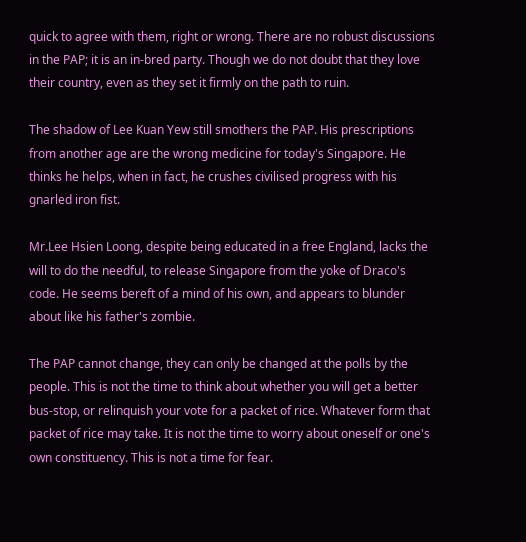quick to agree with them, right or wrong. There are no robust discussions in the PAP; it is an in-bred party. Though we do not doubt that they love their country, even as they set it firmly on the path to ruin.

The shadow of Lee Kuan Yew still smothers the PAP. His prescriptions from another age are the wrong medicine for today's Singapore. He thinks he helps, when in fact, he crushes civilised progress with his gnarled iron fist.

Mr.Lee Hsien Loong, despite being educated in a free England, lacks the will to do the needful, to release Singapore from the yoke of Draco's code. He seems bereft of a mind of his own, and appears to blunder about like his father's zombie.

The PAP cannot change, they can only be changed at the polls by the people. This is not the time to think about whether you will get a better bus-stop, or relinquish your vote for a packet of rice. Whatever form that packet of rice may take. It is not the time to worry about oneself or one's own constituency. This is not a time for fear.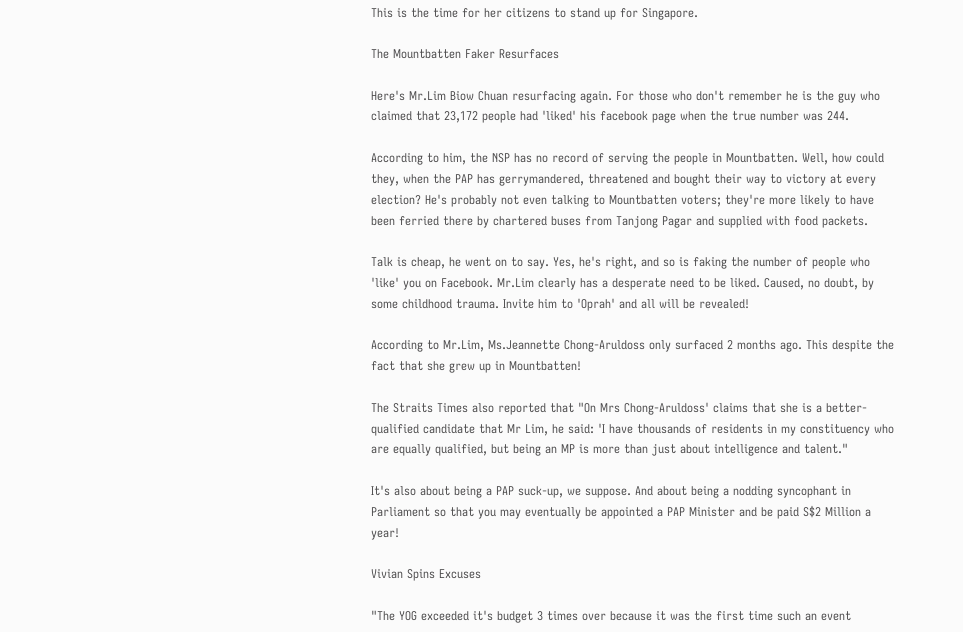This is the time for her citizens to stand up for Singapore.

The Mountbatten Faker Resurfaces

Here's Mr.Lim Biow Chuan resurfacing again. For those who don't remember he is the guy who claimed that 23,172 people had 'liked' his facebook page when the true number was 244.

According to him, the NSP has no record of serving the people in Mountbatten. Well, how could they, when the PAP has gerrymandered, threatened and bought their way to victory at every election? He's probably not even talking to Mountbatten voters; they're more likely to have been ferried there by chartered buses from Tanjong Pagar and supplied with food packets.

Talk is cheap, he went on to say. Yes, he's right, and so is faking the number of people who 'like' you on Facebook. Mr.Lim clearly has a desperate need to be liked. Caused, no doubt, by some childhood trauma. Invite him to 'Oprah' and all will be revealed!

According to Mr.Lim, Ms.Jeannette Chong-Aruldoss only surfaced 2 months ago. This despite the fact that she grew up in Mountbatten!

The Straits Times also reported that "On Mrs Chong-Aruldoss' claims that she is a better-qualified candidate that Mr Lim, he said: 'I have thousands of residents in my constituency who are equally qualified, but being an MP is more than just about intelligence and talent."

It's also about being a PAP suck-up, we suppose. And about being a nodding syncophant in Parliament so that you may eventually be appointed a PAP Minister and be paid S$2 Million a year!

Vivian Spins Excuses

"The YOG exceeded it's budget 3 times over because it was the first time such an event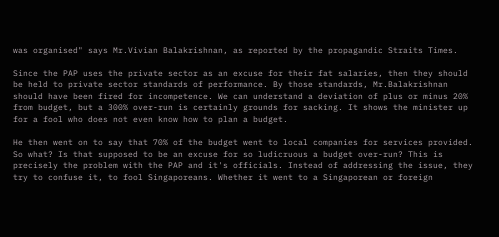was organised" says Mr.Vivian Balakrishnan, as reported by the propagandic Straits Times.

Since the PAP uses the private sector as an excuse for their fat salaries, then they should be held to private sector standards of performance. By those standards, Mr.Balakrishnan should have been fired for incompetence. We can understand a deviation of plus or minus 20% from budget, but a 300% over-run is certainly grounds for sacking. It shows the minister up for a fool who does not even know how to plan a budget.

He then went on to say that 70% of the budget went to local companies for services provided. So what? Is that supposed to be an excuse for so ludicruous a budget over-run? This is precisely the problem with the PAP and it's officials. Instead of addressing the issue, they try to confuse it, to fool Singaporeans. Whether it went to a Singaporean or foreign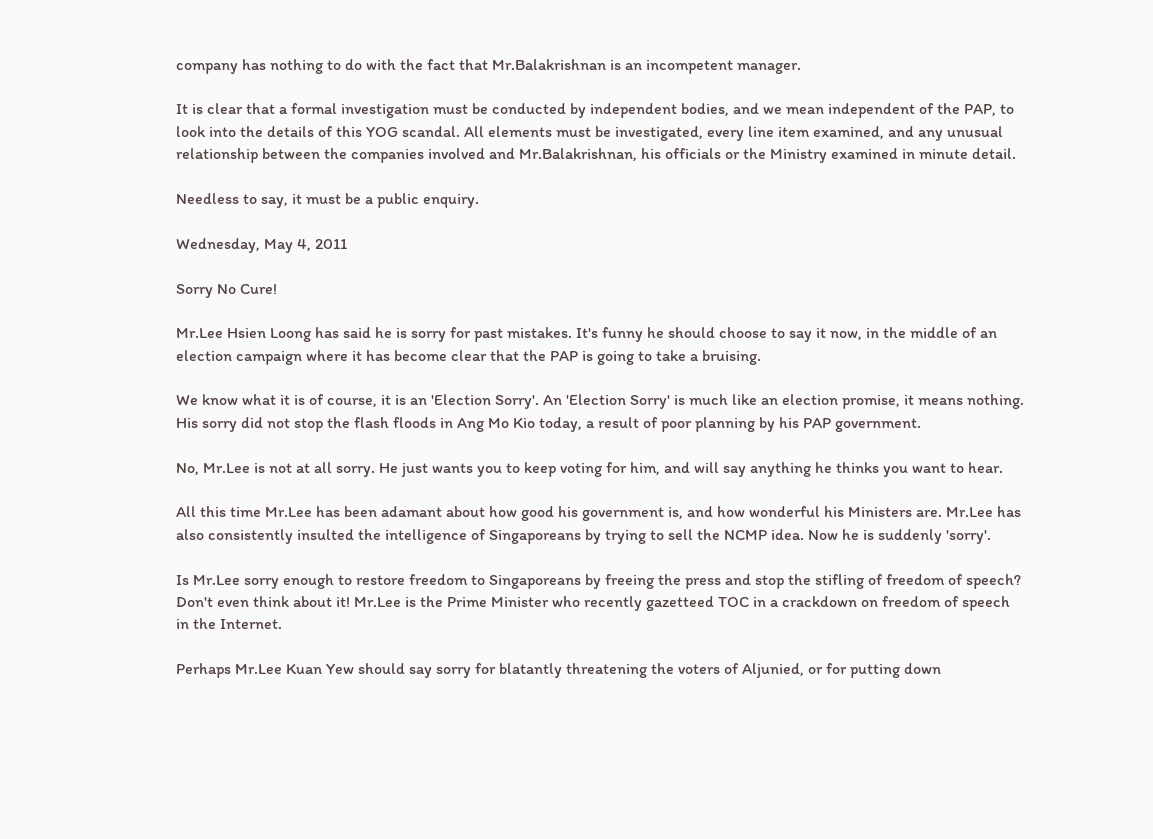company has nothing to do with the fact that Mr.Balakrishnan is an incompetent manager.

It is clear that a formal investigation must be conducted by independent bodies, and we mean independent of the PAP, to look into the details of this YOG scandal. All elements must be investigated, every line item examined, and any unusual relationship between the companies involved and Mr.Balakrishnan, his officials or the Ministry examined in minute detail.

Needless to say, it must be a public enquiry.

Wednesday, May 4, 2011

Sorry No Cure!

Mr.Lee Hsien Loong has said he is sorry for past mistakes. It's funny he should choose to say it now, in the middle of an election campaign where it has become clear that the PAP is going to take a bruising.

We know what it is of course, it is an 'Election Sorry'. An 'Election Sorry' is much like an election promise, it means nothing. His sorry did not stop the flash floods in Ang Mo Kio today, a result of poor planning by his PAP government.

No, Mr.Lee is not at all sorry. He just wants you to keep voting for him, and will say anything he thinks you want to hear.

All this time Mr.Lee has been adamant about how good his government is, and how wonderful his Ministers are. Mr.Lee has also consistently insulted the intelligence of Singaporeans by trying to sell the NCMP idea. Now he is suddenly 'sorry'.

Is Mr.Lee sorry enough to restore freedom to Singaporeans by freeing the press and stop the stifling of freedom of speech? Don't even think about it! Mr.Lee is the Prime Minister who recently gazetteed TOC in a crackdown on freedom of speech in the Internet.

Perhaps Mr.Lee Kuan Yew should say sorry for blatantly threatening the voters of Aljunied, or for putting down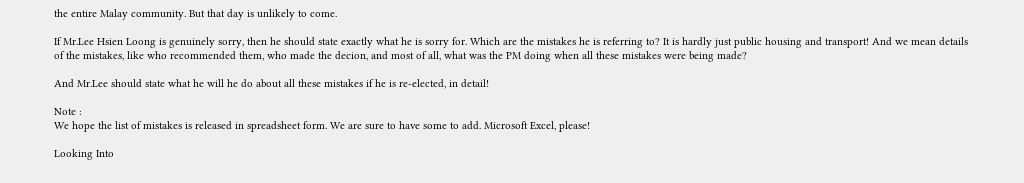the entire Malay community. But that day is unlikely to come.

If Mr.Lee Hsien Loong is genuinely sorry, then he should state exactly what he is sorry for. Which are the mistakes he is referring to? It is hardly just public housing and transport! And we mean details of the mistakes, like who recommended them, who made the decion, and most of all, what was the PM doing when all these mistakes were being made?

And Mr.Lee should state what he will he do about all these mistakes if he is re-elected, in detail!

Note :
We hope the list of mistakes is released in spreadsheet form. We are sure to have some to add. Microsoft Excel, please!

Looking Into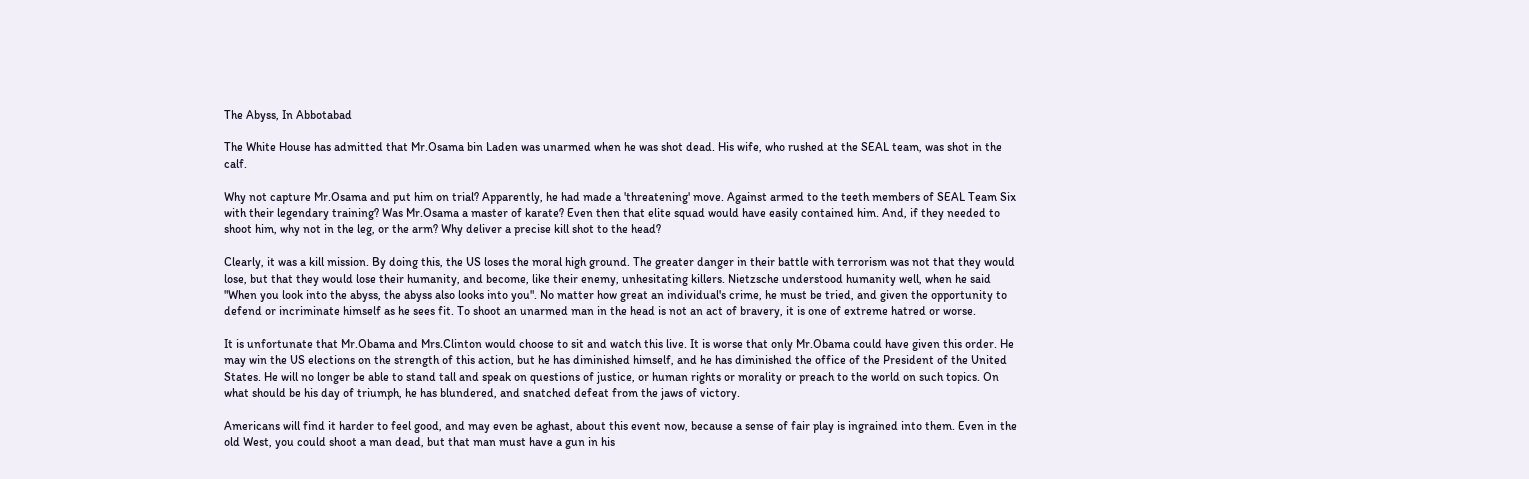The Abyss, In Abbotabad

The White House has admitted that Mr.Osama bin Laden was unarmed when he was shot dead. His wife, who rushed at the SEAL team, was shot in the calf.

Why not capture Mr.Osama and put him on trial? Apparently, he had made a 'threatening' move. Against armed to the teeth members of SEAL Team Six with their legendary training? Was Mr.Osama a master of karate? Even then that elite squad would have easily contained him. And, if they needed to shoot him, why not in the leg, or the arm? Why deliver a precise kill shot to the head?

Clearly, it was a kill mission. By doing this, the US loses the moral high ground. The greater danger in their battle with terrorism was not that they would lose, but that they would lose their humanity, and become, like their enemy, unhesitating killers. Nietzsche understood humanity well, when he said "When you look into the abyss, the abyss also looks into you". No matter how great an individual's crime, he must be tried, and given the opportunity to defend or incriminate himself as he sees fit. To shoot an unarmed man in the head is not an act of bravery, it is one of extreme hatred or worse.

It is unfortunate that Mr.Obama and Mrs.Clinton would choose to sit and watch this live. It is worse that only Mr.Obama could have given this order. He may win the US elections on the strength of this action, but he has diminished himself, and he has diminished the office of the President of the United States. He will no longer be able to stand tall and speak on questions of justice, or human rights or morality or preach to the world on such topics. On what should be his day of triumph, he has blundered, and snatched defeat from the jaws of victory.

Americans will find it harder to feel good, and may even be aghast, about this event now, because a sense of fair play is ingrained into them. Even in the old West, you could shoot a man dead, but that man must have a gun in his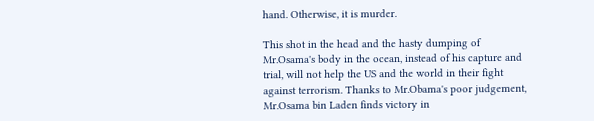hand. Otherwise, it is murder.

This shot in the head and the hasty dumping of Mr.Osama's body in the ocean, instead of his capture and trial, will not help the US and the world in their fight against terrorism. Thanks to Mr.Obama's poor judgement, Mr.Osama bin Laden finds victory in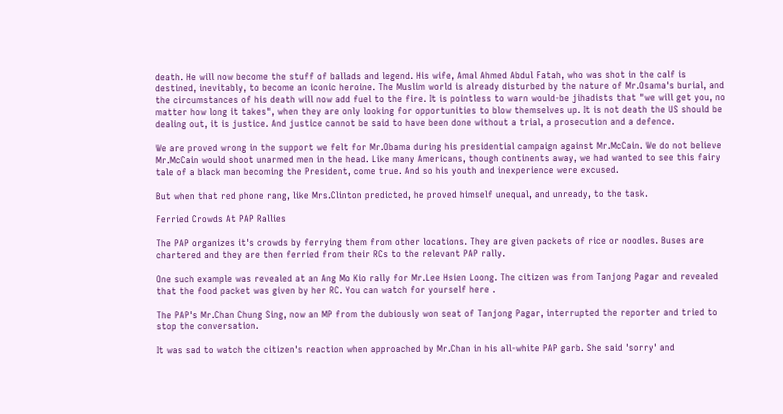death. He will now become the stuff of ballads and legend. His wife, Amal Ahmed Abdul Fatah, who was shot in the calf is destined, inevitably, to become an iconic heroine. The Muslim world is already disturbed by the nature of Mr.Osama's burial, and the circumstances of his death will now add fuel to the fire. It is pointless to warn would-be jihadists that "we will get you, no matter how long it takes", when they are only looking for opportunities to blow themselves up. It is not death the US should be dealing out, it is justice. And justice cannot be said to have been done without a trial, a prosecution and a defence.

We are proved wrong in the support we felt for Mr.Obama during his presidential campaign against Mr.McCain. We do not believe Mr.McCain would shoot unarmed men in the head. Like many Americans, though continents away, we had wanted to see this fairy tale of a black man becoming the President, come true. And so his youth and inexperience were excused.

But when that red phone rang, like Mrs.Clinton predicted, he proved himself unequal, and unready, to the task.

Ferried Crowds At PAP Rallies

The PAP organizes it's crowds by ferrying them from other locations. They are given packets of rice or noodles. Buses are chartered and they are then ferried from their RCs to the relevant PAP rally.

One such example was revealed at an Ang Mo Kio rally for Mr.Lee Hsien Loong. The citizen was from Tanjong Pagar and revealed that the food packet was given by her RC. You can watch for yourself here .

The PAP's Mr.Chan Chung Sing, now an MP from the dubiously won seat of Tanjong Pagar, interrupted the reporter and tried to stop the conversation.

It was sad to watch the citizen's reaction when approached by Mr.Chan in his all-white PAP garb. She said 'sorry' and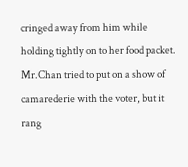cringed away from him while holding tightly on to her food packet. Mr.Chan tried to put on a show of camarederie with the voter, but it rang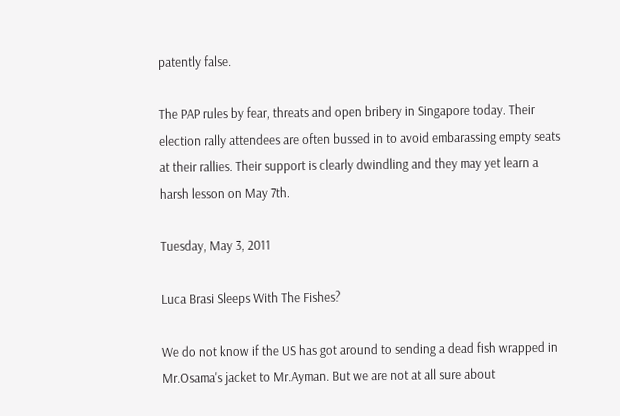patently false.

The PAP rules by fear, threats and open bribery in Singapore today. Their election rally attendees are often bussed in to avoid embarassing empty seats at their rallies. Their support is clearly dwindling and they may yet learn a harsh lesson on May 7th.

Tuesday, May 3, 2011

Luca Brasi Sleeps With The Fishes?

We do not know if the US has got around to sending a dead fish wrapped in Mr.Osama's jacket to Mr.Ayman. But we are not at all sure about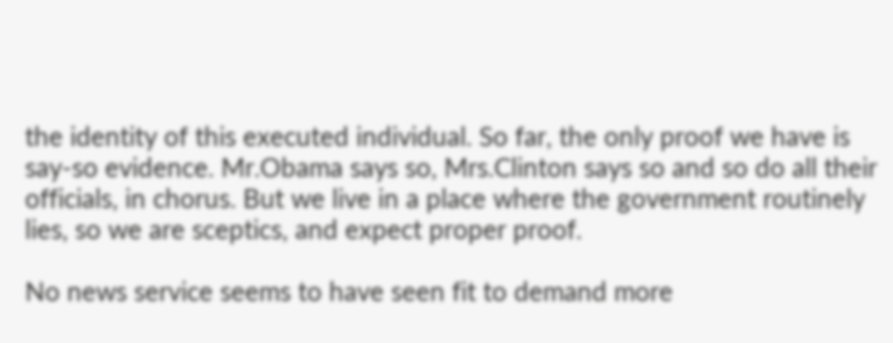the identity of this executed individual. So far, the only proof we have is say-so evidence. Mr.Obama says so, Mrs.Clinton says so and so do all their officials, in chorus. But we live in a place where the government routinely lies, so we are sceptics, and expect proper proof.

No news service seems to have seen fit to demand more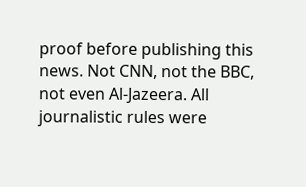proof before publishing this news. Not CNN, not the BBC, not even Al-Jazeera. All journalistic rules were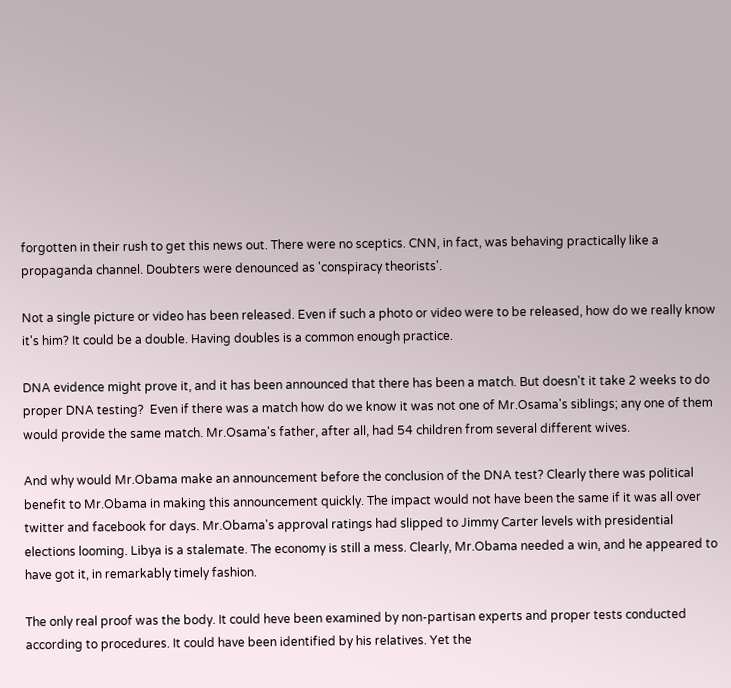forgotten in their rush to get this news out. There were no sceptics. CNN, in fact, was behaving practically like a propaganda channel. Doubters were denounced as 'conspiracy theorists'.

Not a single picture or video has been released. Even if such a photo or video were to be released, how do we really know it's him? It could be a double. Having doubles is a common enough practice.

DNA evidence might prove it, and it has been announced that there has been a match. But doesn't it take 2 weeks to do proper DNA testing?  Even if there was a match how do we know it was not one of Mr.Osama's siblings; any one of them would provide the same match. Mr.Osama's father, after all, had 54 children from several different wives.

And why would Mr.Obama make an announcement before the conclusion of the DNA test? Clearly there was political benefit to Mr.Obama in making this announcement quickly. The impact would not have been the same if it was all over twitter and facebook for days. Mr.Obama's approval ratings had slipped to Jimmy Carter levels with presidential elections looming. Libya is a stalemate. The economy is still a mess. Clearly, Mr.Obama needed a win, and he appeared to have got it, in remarkably timely fashion.

The only real proof was the body. It could heve been examined by non-partisan experts and proper tests conducted according to procedures. It could have been identified by his relatives. Yet the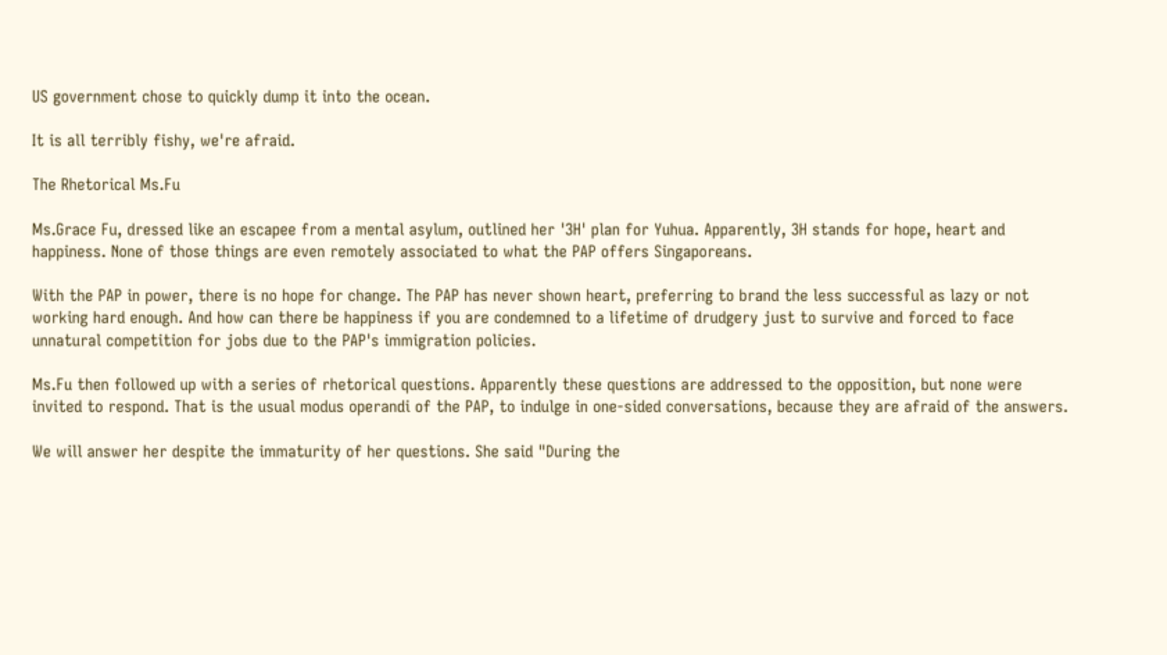US government chose to quickly dump it into the ocean.

It is all terribly fishy, we're afraid.

The Rhetorical Ms.Fu

Ms.Grace Fu, dressed like an escapee from a mental asylum, outlined her '3H' plan for Yuhua. Apparently, 3H stands for hope, heart and happiness. None of those things are even remotely associated to what the PAP offers Singaporeans.

With the PAP in power, there is no hope for change. The PAP has never shown heart, preferring to brand the less successful as lazy or not working hard enough. And how can there be happiness if you are condemned to a lifetime of drudgery just to survive and forced to face unnatural competition for jobs due to the PAP's immigration policies.

Ms.Fu then followed up with a series of rhetorical questions. Apparently these questions are addressed to the opposition, but none were invited to respond. That is the usual modus operandi of the PAP, to indulge in one-sided conversations, because they are afraid of the answers.

We will answer her despite the immaturity of her questions. She said "During the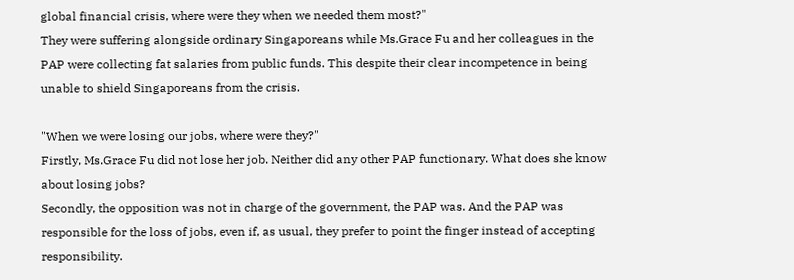global financial crisis, where were they when we needed them most?"
They were suffering alongside ordinary Singaporeans while Ms.Grace Fu and her colleagues in the PAP were collecting fat salaries from public funds. This despite their clear incompetence in being unable to shield Singaporeans from the crisis.

"When we were losing our jobs, where were they?"
Firstly, Ms.Grace Fu did not lose her job. Neither did any other PAP functionary. What does she know about losing jobs?
Secondly, the opposition was not in charge of the government, the PAP was. And the PAP was responsible for the loss of jobs, even if, as usual, they prefer to point the finger instead of accepting responsibility.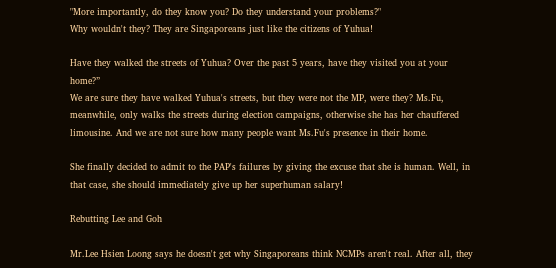"More importantly, do they know you? Do they understand your problems?"
Why wouldn't they? They are Singaporeans just like the citizens of Yuhua!

Have they walked the streets of Yuhua? Over the past 5 years, have they visited you at your home?”
We are sure they have walked Yuhua's streets, but they were not the MP, were they? Ms.Fu, meanwhile, only walks the streets during election campaigns, otherwise she has her chauffered limousine. And we are not sure how many people want Ms.Fu's presence in their home.

She finally decided to admit to the PAP's failures by giving the excuse that she is human. Well, in that case, she should immediately give up her superhuman salary!

Rebutting Lee and Goh

Mr.Lee Hsien Loong says he doesn't get why Singaporeans think NCMPs aren't real. After all, they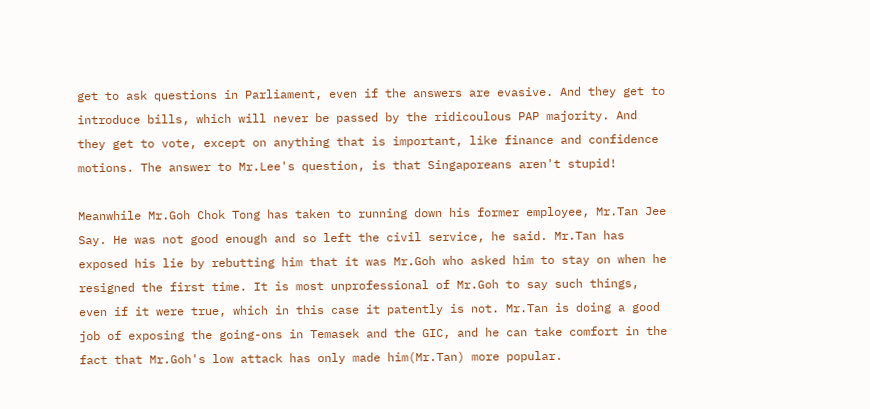get to ask questions in Parliament, even if the answers are evasive. And they get to introduce bills, which will never be passed by the ridicoulous PAP majority. And they get to vote, except on anything that is important, like finance and confidence motions. The answer to Mr.Lee's question, is that Singaporeans aren't stupid!

Meanwhile Mr.Goh Chok Tong has taken to running down his former employee, Mr.Tan Jee Say. He was not good enough and so left the civil service, he said. Mr.Tan has exposed his lie by rebutting him that it was Mr.Goh who asked him to stay on when he resigned the first time. It is most unprofessional of Mr.Goh to say such things, even if it were true, which in this case it patently is not. Mr.Tan is doing a good job of exposing the going-ons in Temasek and the GIC, and he can take comfort in the fact that Mr.Goh's low attack has only made him(Mr.Tan) more popular.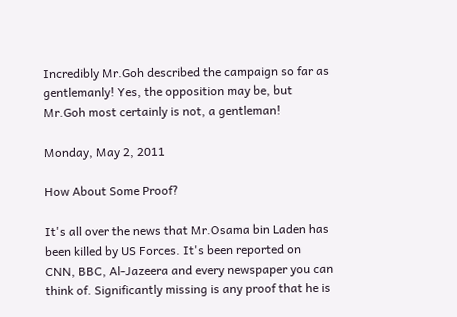Incredibly Mr.Goh described the campaign so far as gentlemanly! Yes, the opposition may be, but Mr.Goh most certainly is not, a gentleman!

Monday, May 2, 2011

How About Some Proof?

It's all over the news that Mr.Osama bin Laden has been killed by US Forces. It's been reported on CNN, BBC, Al-Jazeera and every newspaper you can think of. Significantly missing is any proof that he is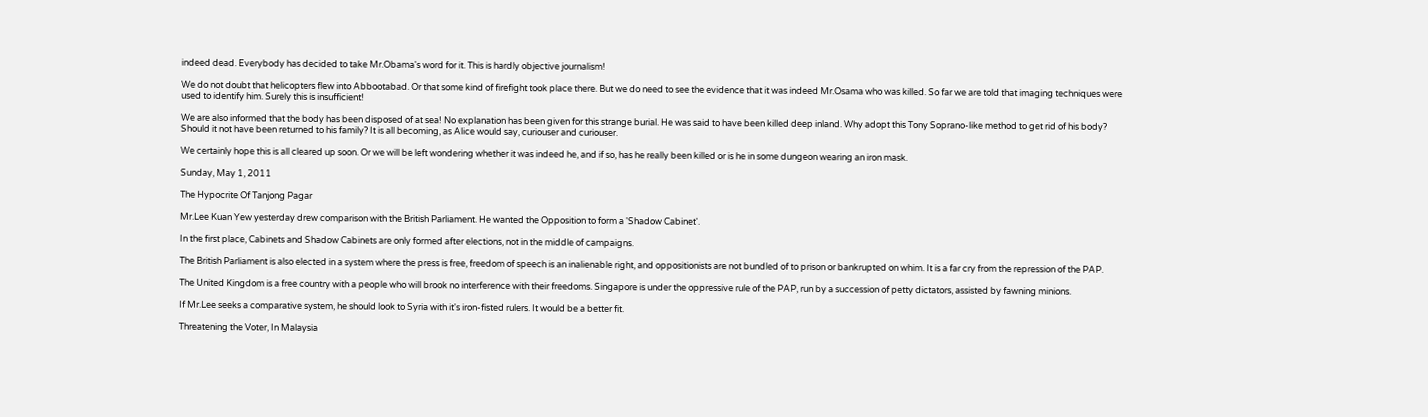indeed dead. Everybody has decided to take Mr.Obama's word for it. This is hardly objective journalism!

We do not doubt that helicopters flew into Abbootabad. Or that some kind of firefight took place there. But we do need to see the evidence that it was indeed Mr.Osama who was killed. So far we are told that imaging techniques were used to identify him. Surely this is insufficient!

We are also informed that the body has been disposed of at sea! No explanation has been given for this strange burial. He was said to have been killed deep inland. Why adopt this Tony Soprano-like method to get rid of his body? Should it not have been returned to his family? It is all becoming, as Alice would say, curiouser and curiouser.

We certainly hope this is all cleared up soon. Or we will be left wondering whether it was indeed he, and if so, has he really been killed or is he in some dungeon wearing an iron mask.

Sunday, May 1, 2011

The Hypocrite Of Tanjong Pagar

Mr.Lee Kuan Yew yesterday drew comparison with the British Parliament. He wanted the Opposition to form a 'Shadow Cabinet'.

In the first place, Cabinets and Shadow Cabinets are only formed after elections, not in the middle of campaigns.

The British Parliament is also elected in a system where the press is free, freedom of speech is an inalienable right, and oppositionists are not bundled of to prison or bankrupted on whim. It is a far cry from the repression of the PAP.

The United Kingdom is a free country with a people who will brook no interference with their freedoms. Singapore is under the oppressive rule of the PAP, run by a succession of petty dictators, assisted by fawning minions.

If Mr.Lee seeks a comparative system, he should look to Syria with it's iron-fisted rulers. It would be a better fit.

Threatening the Voter, In Malaysia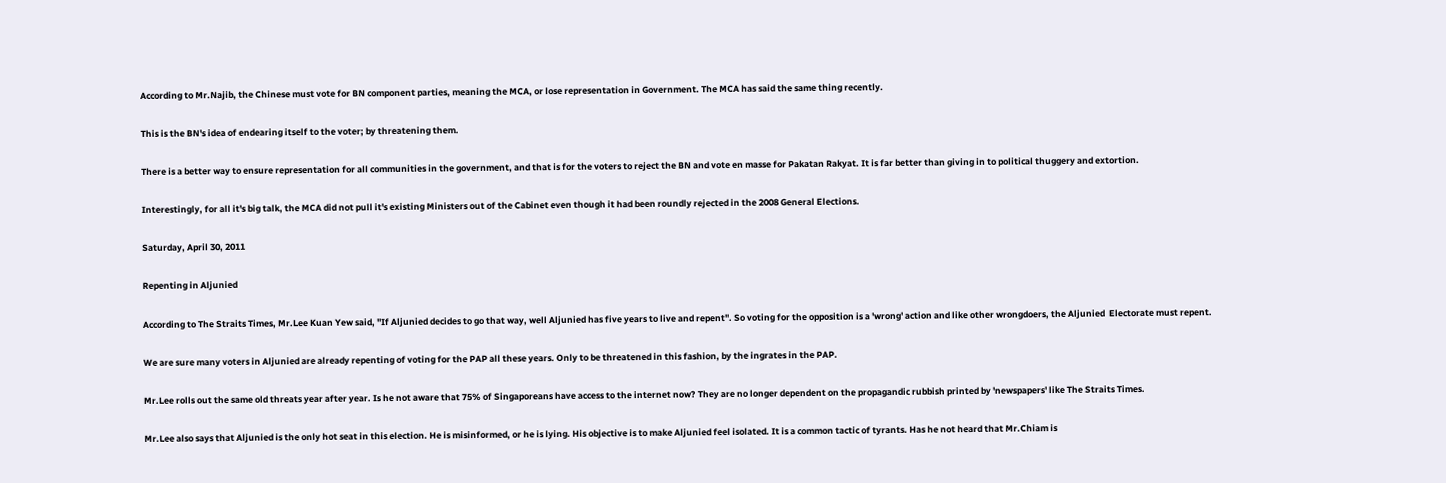According to Mr.Najib, the Chinese must vote for BN component parties, meaning the MCA, or lose representation in Government. The MCA has said the same thing recently.

This is the BN's idea of endearing itself to the voter; by threatening them.

There is a better way to ensure representation for all communities in the government, and that is for the voters to reject the BN and vote en masse for Pakatan Rakyat. It is far better than giving in to political thuggery and extortion.

Interestingly, for all it's big talk, the MCA did not pull it's existing Ministers out of the Cabinet even though it had been roundly rejected in the 2008 General Elections.

Saturday, April 30, 2011

Repenting in Aljunied

According to The Straits Times, Mr.Lee Kuan Yew said, "If Aljunied decides to go that way, well Aljunied has five years to live and repent". So voting for the opposition is a 'wrong' action and like other wrongdoers, the Aljunied  Electorate must repent.

We are sure many voters in Aljunied are already repenting of voting for the PAP all these years. Only to be threatened in this fashion, by the ingrates in the PAP.

Mr.Lee rolls out the same old threats year after year. Is he not aware that 75% of Singaporeans have access to the internet now? They are no longer dependent on the propagandic rubbish printed by 'newspapers' like The Straits Times.

Mr.Lee also says that Aljunied is the only hot seat in this election. He is misinformed, or he is lying. His objective is to make Aljunied feel isolated. It is a common tactic of tyrants. Has he not heard that Mr.Chiam is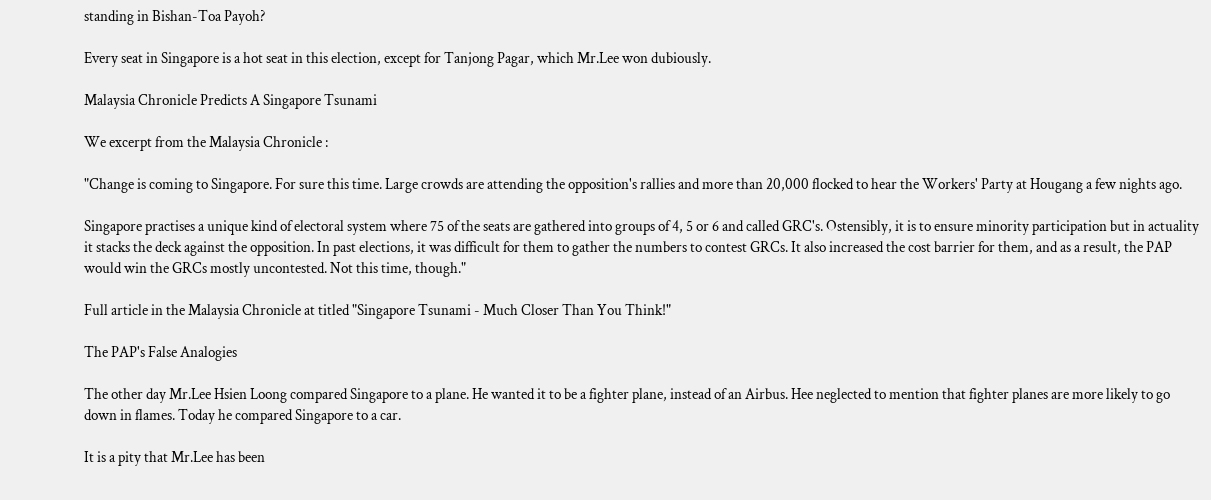standing in Bishan-Toa Payoh?

Every seat in Singapore is a hot seat in this election, except for Tanjong Pagar, which Mr.Lee won dubiously.

Malaysia Chronicle Predicts A Singapore Tsunami

We excerpt from the Malaysia Chronicle :

"Change is coming to Singapore. For sure this time. Large crowds are attending the opposition's rallies and more than 20,000 flocked to hear the Workers' Party at Hougang a few nights ago.

Singapore practises a unique kind of electoral system where 75 of the seats are gathered into groups of 4, 5 or 6 and called GRC's. Ostensibly, it is to ensure minority participation but in actuality it stacks the deck against the opposition. In past elections, it was difficult for them to gather the numbers to contest GRCs. It also increased the cost barrier for them, and as a result, the PAP would win the GRCs mostly uncontested. Not this time, though."

Full article in the Malaysia Chronicle at titled "Singapore Tsunami - Much Closer Than You Think!"

The PAP's False Analogies

The other day Mr.Lee Hsien Loong compared Singapore to a plane. He wanted it to be a fighter plane, instead of an Airbus. Hee neglected to mention that fighter planes are more likely to go down in flames. Today he compared Singapore to a car.

It is a pity that Mr.Lee has been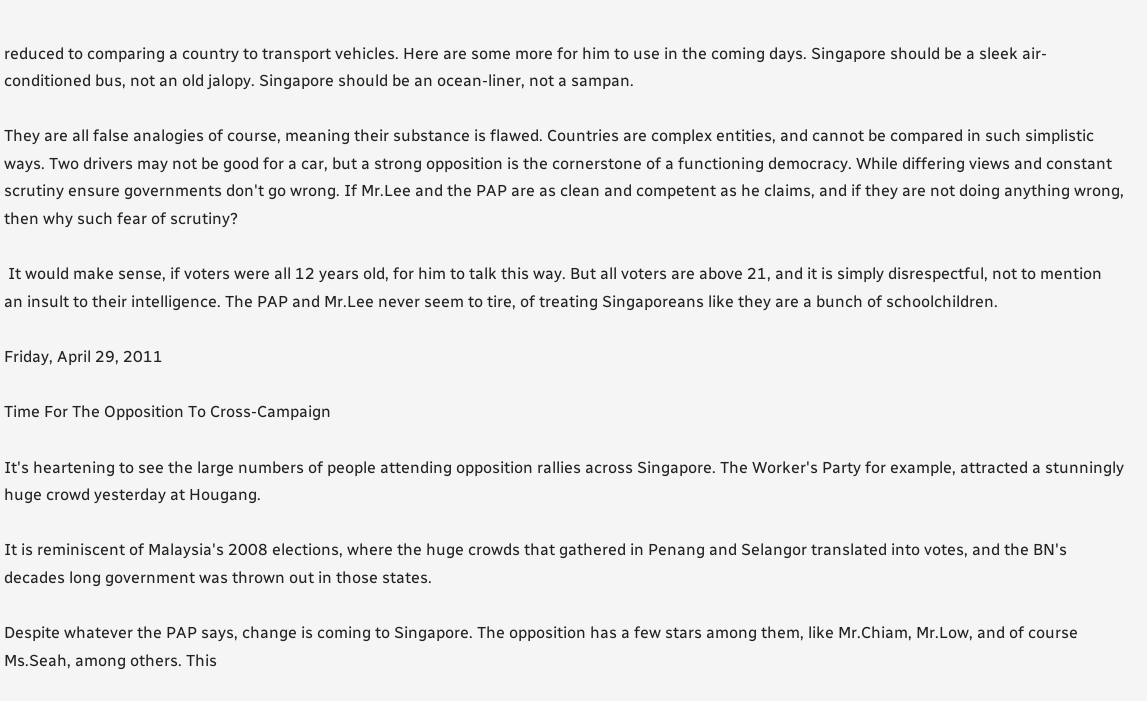reduced to comparing a country to transport vehicles. Here are some more for him to use in the coming days. Singapore should be a sleek air-conditioned bus, not an old jalopy. Singapore should be an ocean-liner, not a sampan.

They are all false analogies of course, meaning their substance is flawed. Countries are complex entities, and cannot be compared in such simplistic ways. Two drivers may not be good for a car, but a strong opposition is the cornerstone of a functioning democracy. While differing views and constant scrutiny ensure governments don't go wrong. If Mr.Lee and the PAP are as clean and competent as he claims, and if they are not doing anything wrong, then why such fear of scrutiny?

 It would make sense, if voters were all 12 years old, for him to talk this way. But all voters are above 21, and it is simply disrespectful, not to mention an insult to their intelligence. The PAP and Mr.Lee never seem to tire, of treating Singaporeans like they are a bunch of schoolchildren.

Friday, April 29, 2011

Time For The Opposition To Cross-Campaign

It's heartening to see the large numbers of people attending opposition rallies across Singapore. The Worker's Party for example, attracted a stunningly huge crowd yesterday at Hougang.

It is reminiscent of Malaysia's 2008 elections, where the huge crowds that gathered in Penang and Selangor translated into votes, and the BN's decades long government was thrown out in those states.

Despite whatever the PAP says, change is coming to Singapore. The opposition has a few stars among them, like Mr.Chiam, Mr.Low, and of course Ms.Seah, among others. This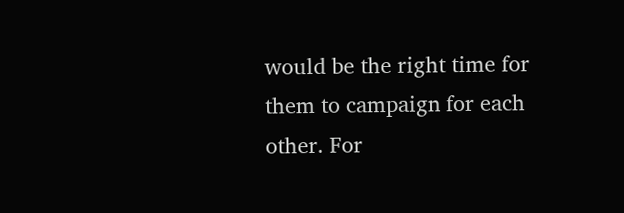would be the right time for them to campaign for each other. For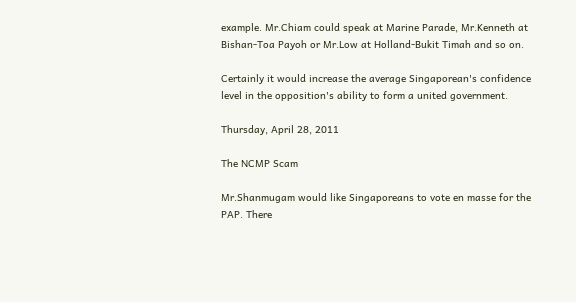example. Mr.Chiam could speak at Marine Parade, Mr.Kenneth at Bishan-Toa Payoh or Mr.Low at Holland-Bukit Timah and so on.

Certainly it would increase the average Singaporean's confidence level in the opposition's ability to form a united government.

Thursday, April 28, 2011

The NCMP Scam

Mr.Shanmugam would like Singaporeans to vote en masse for the PAP. There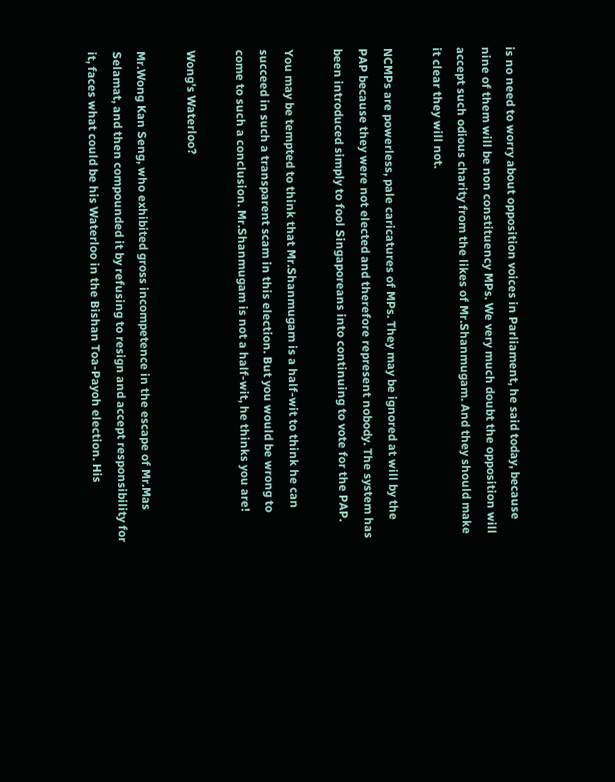is no need to worry about opposition voices in Parliament, he said today, because nine of them will be non constituency MPs. We very much doubt the opposition will accept such odious charity from the likes of Mr.Shanmugam. And they should make it clear they will not.

NCMPs are powerless, pale caricatures of MPs. They may be ignored at will by the PAP because they were not elected and therefore represent nobody. The system has been introduced simply to fool Singaporeans into continuing to vote for the PAP.

You may be tempted to think that Mr.Shanmugam is a half-wit to think he can succeed in such a transparent scam in this election. But you would be wrong to come to such a conclusion. Mr.Shanmugam is not a half-wit, he thinks you are!

Wong's Waterloo?

Mr.Wong Kan Seng, who exhibited gross incompetence in the escape of Mr.Mas Selamat, and then compounded it by refusing to resign and accept responsibility for it, faces what could be his Waterloo in the Bishan Toa-Payoh election. His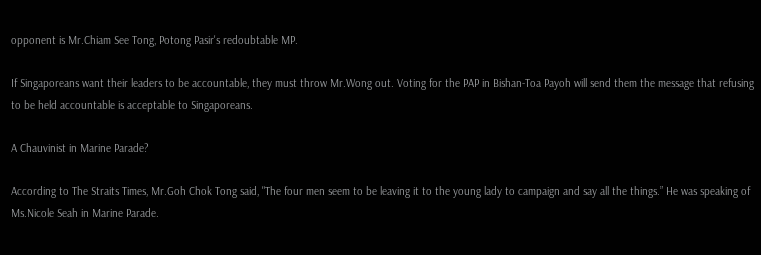opponent is Mr.Chiam See Tong, Potong Pasir's redoubtable MP.

If Singaporeans want their leaders to be accountable, they must throw Mr.Wong out. Voting for the PAP in Bishan-Toa Payoh will send them the message that refusing to be held accountable is acceptable to Singaporeans.

A Chauvinist in Marine Parade?

According to The Straits Times, Mr.Goh Chok Tong said, "The four men seem to be leaving it to the young lady to campaign and say all the things.” He was speaking of Ms.Nicole Seah in Marine Parade.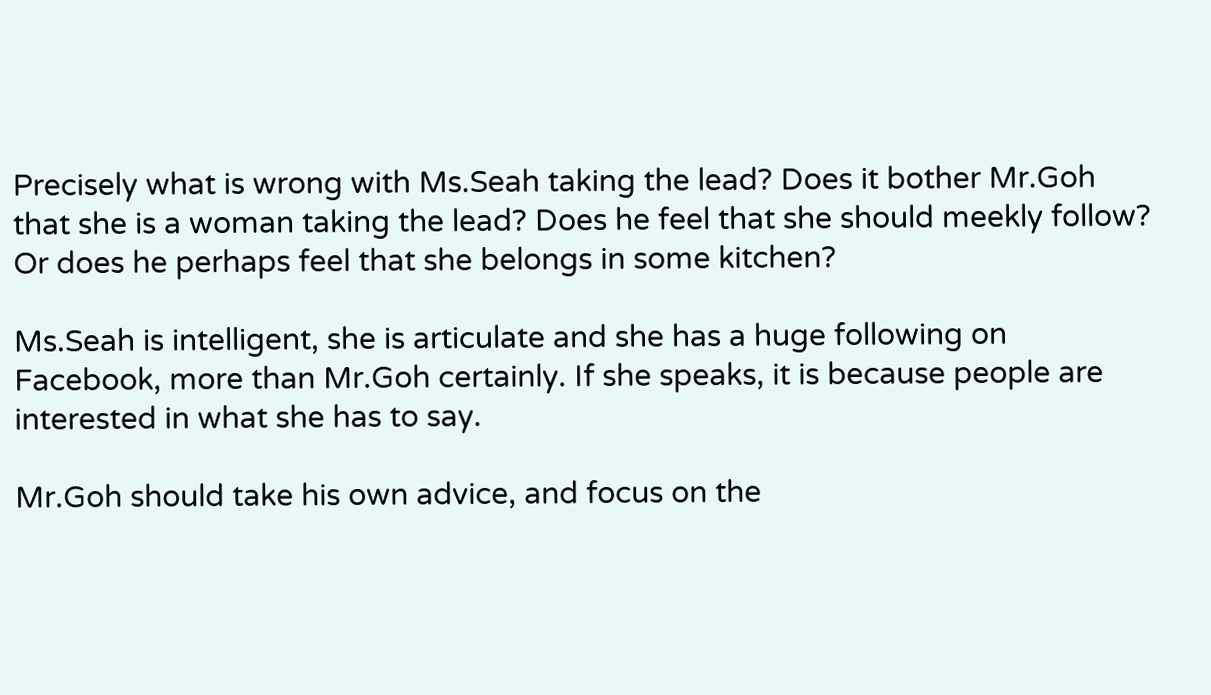Precisely what is wrong with Ms.Seah taking the lead? Does it bother Mr.Goh that she is a woman taking the lead? Does he feel that she should meekly follow? Or does he perhaps feel that she belongs in some kitchen?

Ms.Seah is intelligent, she is articulate and she has a huge following on Facebook, more than Mr.Goh certainly. If she speaks, it is because people are interested in what she has to say.

Mr.Goh should take his own advice, and focus on the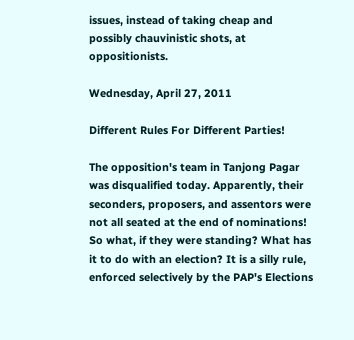issues, instead of taking cheap and possibly chauvinistic shots, at oppositionists.

Wednesday, April 27, 2011

Different Rules For Different Parties!

The opposition's team in Tanjong Pagar was disqualified today. Apparently, their seconders, proposers, and assentors were not all seated at the end of nominations! So what, if they were standing? What has it to do with an election? It is a silly rule, enforced selectively by the PAP's Elections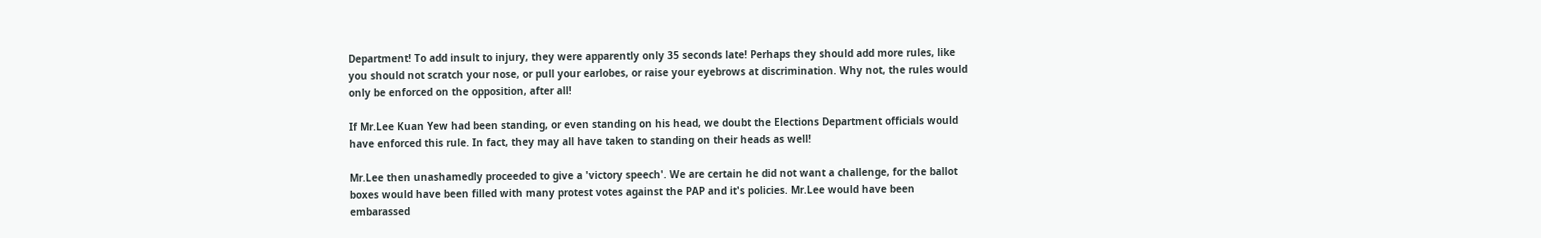Department! To add insult to injury, they were apparently only 35 seconds late! Perhaps they should add more rules, like you should not scratch your nose, or pull your earlobes, or raise your eyebrows at discrimination. Why not, the rules would only be enforced on the opposition, after all!

If Mr.Lee Kuan Yew had been standing, or even standing on his head, we doubt the Elections Department officials would have enforced this rule. In fact, they may all have taken to standing on their heads as well!

Mr.Lee then unashamedly proceeded to give a 'victory speech'. We are certain he did not want a challenge, for the ballot boxes would have been filled with many protest votes against the PAP and it's policies. Mr.Lee would have been embarassed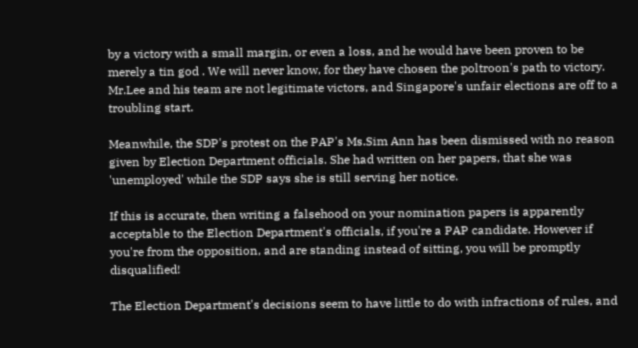by a victory with a small margin, or even a loss, and he would have been proven to be merely a tin god . We will never know, for they have chosen the poltroon's path to victory. Mr.Lee and his team are not legitimate victors, and Singapore's unfair elections are off to a troubling start.

Meanwhile, the SDP's protest on the PAP's Ms.Sim Ann has been dismissed with no reason given by Election Department officials. She had written on her papers, that she was 'unemployed' while the SDP says she is still serving her notice.

If this is accurate, then writing a falsehood on your nomination papers is apparently acceptable to the Election Department's officials, if you're a PAP candidate. However if you're from the opposition, and are standing instead of sitting, you will be promptly disqualified!

The Election Department's decisions seem to have little to do with infractions of rules, and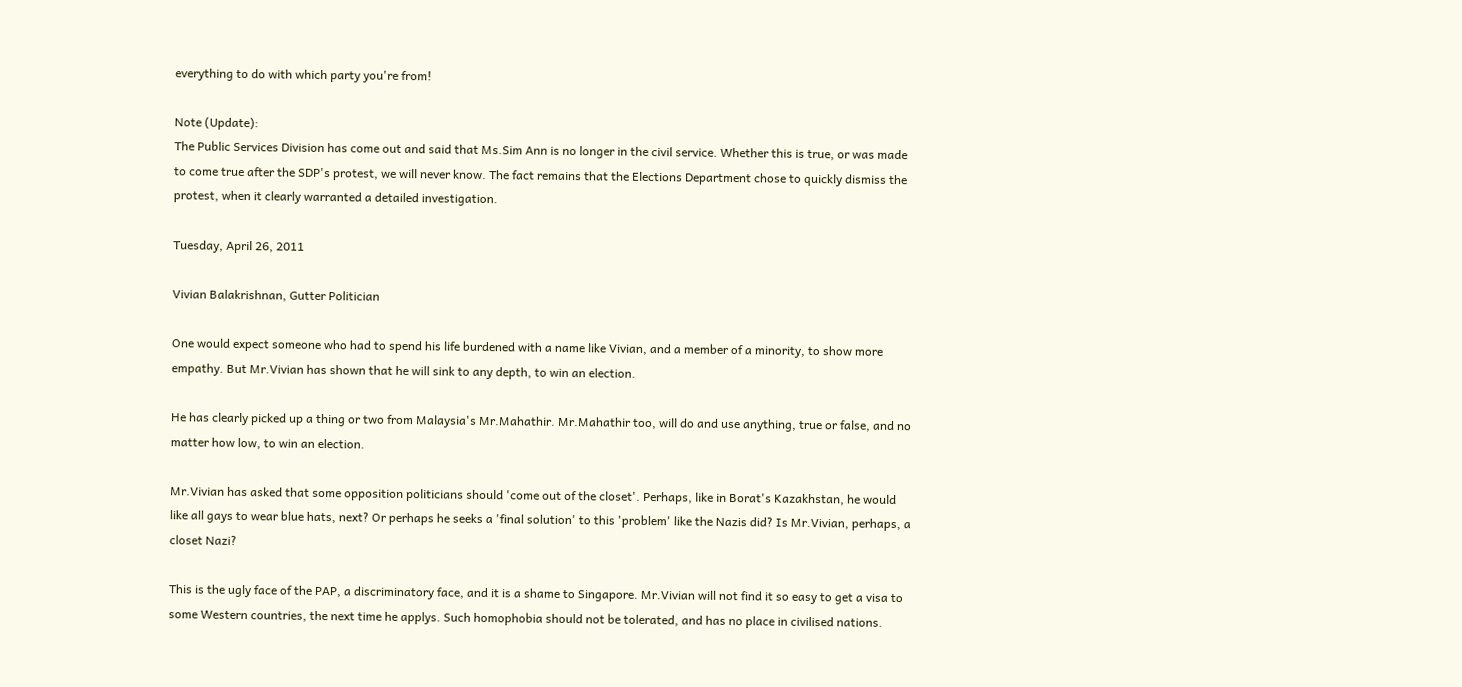everything to do with which party you're from!

Note (Update):
The Public Services Division has come out and said that Ms.Sim Ann is no longer in the civil service. Whether this is true, or was made to come true after the SDP's protest, we will never know. The fact remains that the Elections Department chose to quickly dismiss the protest, when it clearly warranted a detailed investigation.

Tuesday, April 26, 2011

Vivian Balakrishnan, Gutter Politician

One would expect someone who had to spend his life burdened with a name like Vivian, and a member of a minority, to show more empathy. But Mr.Vivian has shown that he will sink to any depth, to win an election.

He has clearly picked up a thing or two from Malaysia's Mr.Mahathir. Mr.Mahathir too, will do and use anything, true or false, and no matter how low, to win an election.

Mr.Vivian has asked that some opposition politicians should 'come out of the closet'. Perhaps, like in Borat's Kazakhstan, he would like all gays to wear blue hats, next? Or perhaps he seeks a 'final solution' to this 'problem' like the Nazis did? Is Mr.Vivian, perhaps, a closet Nazi?

This is the ugly face of the PAP, a discriminatory face, and it is a shame to Singapore. Mr.Vivian will not find it so easy to get a visa to some Western countries, the next time he applys. Such homophobia should not be tolerated, and has no place in civilised nations.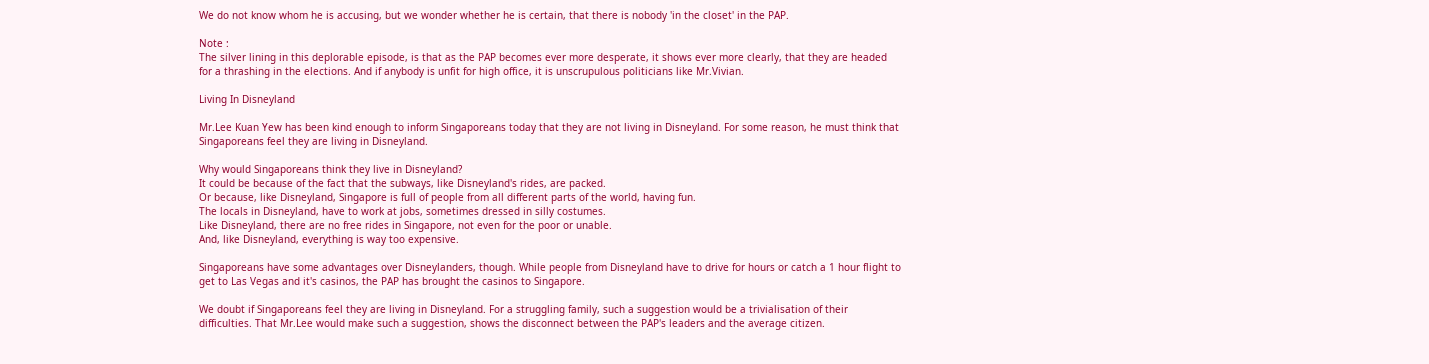We do not know whom he is accusing, but we wonder whether he is certain, that there is nobody 'in the closet' in the PAP.

Note :
The silver lining in this deplorable episode, is that as the PAP becomes ever more desperate, it shows ever more clearly, that they are headed for a thrashing in the elections. And if anybody is unfit for high office, it is unscrupulous politicians like Mr.Vivian.

Living In Disneyland

Mr.Lee Kuan Yew has been kind enough to inform Singaporeans today that they are not living in Disneyland. For some reason, he must think that Singaporeans feel they are living in Disneyland.

Why would Singaporeans think they live in Disneyland?
It could be because of the fact that the subways, like Disneyland's rides, are packed.
Or because, like Disneyland, Singapore is full of people from all different parts of the world, having fun.
The locals in Disneyland, have to work at jobs, sometimes dressed in silly costumes.
Like Disneyland, there are no free rides in Singapore, not even for the poor or unable.
And, like Disneyland, everything is way too expensive.

Singaporeans have some advantages over Disneylanders, though. While people from Disneyland have to drive for hours or catch a 1 hour flight to get to Las Vegas and it's casinos, the PAP has brought the casinos to Singapore.

We doubt if Singaporeans feel they are living in Disneyland. For a struggling family, such a suggestion would be a trivialisation of their difficulties. That Mr.Lee would make such a suggestion, shows the disconnect between the PAP's leaders and the average citizen.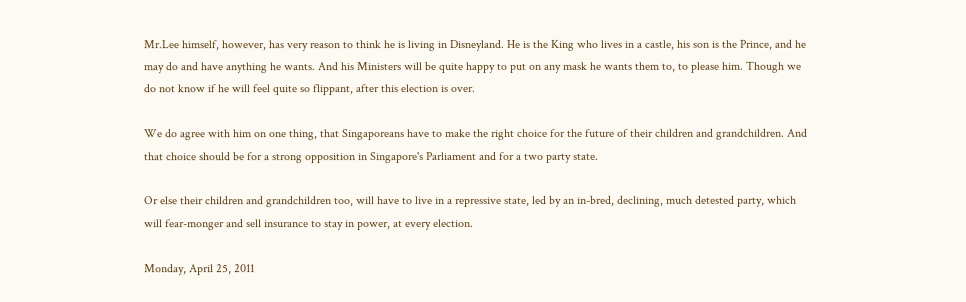Mr.Lee himself, however, has very reason to think he is living in Disneyland. He is the King who lives in a castle, his son is the Prince, and he may do and have anything he wants. And his Ministers will be quite happy to put on any mask he wants them to, to please him. Though we do not know if he will feel quite so flippant, after this election is over.

We do agree with him on one thing, that Singaporeans have to make the right choice for the future of their children and grandchildren. And that choice should be for a strong opposition in Singapore's Parliament and for a two party state.

Or else their children and grandchildren too, will have to live in a repressive state, led by an in-bred, declining, much detested party, which will fear-monger and sell insurance to stay in power, at every election.

Monday, April 25, 2011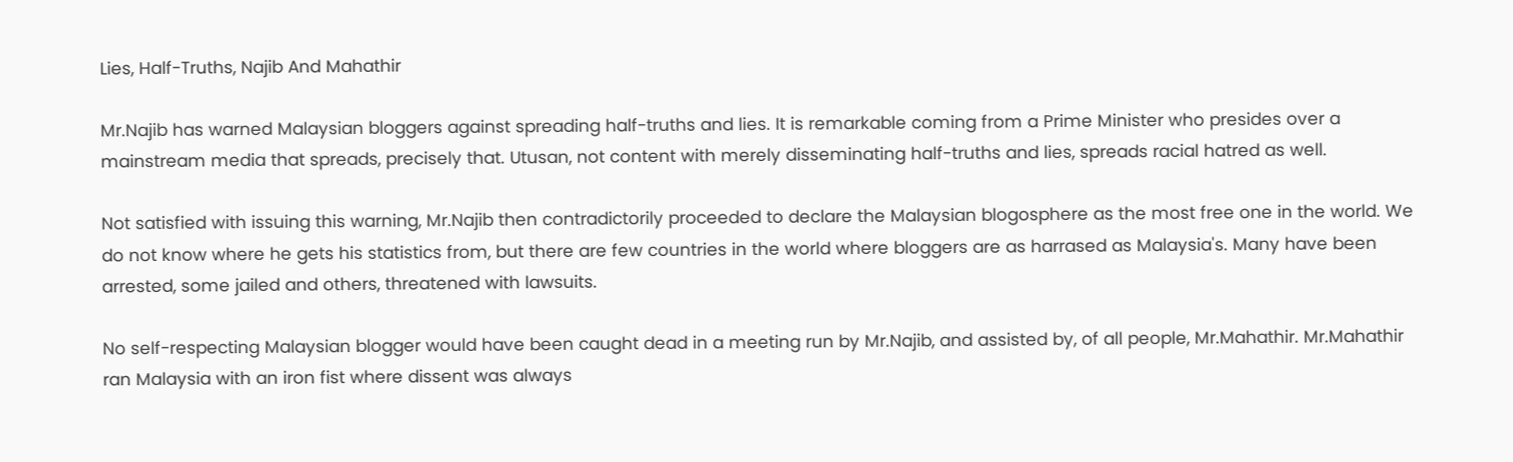Lies, Half-Truths, Najib And Mahathir

Mr.Najib has warned Malaysian bloggers against spreading half-truths and lies. It is remarkable coming from a Prime Minister who presides over a mainstream media that spreads, precisely that. Utusan, not content with merely disseminating half-truths and lies, spreads racial hatred as well.

Not satisfied with issuing this warning, Mr.Najib then contradictorily proceeded to declare the Malaysian blogosphere as the most free one in the world. We do not know where he gets his statistics from, but there are few countries in the world where bloggers are as harrased as Malaysia's. Many have been arrested, some jailed and others, threatened with lawsuits.

No self-respecting Malaysian blogger would have been caught dead in a meeting run by Mr.Najib, and assisted by, of all people, Mr.Mahathir. Mr.Mahathir ran Malaysia with an iron fist where dissent was always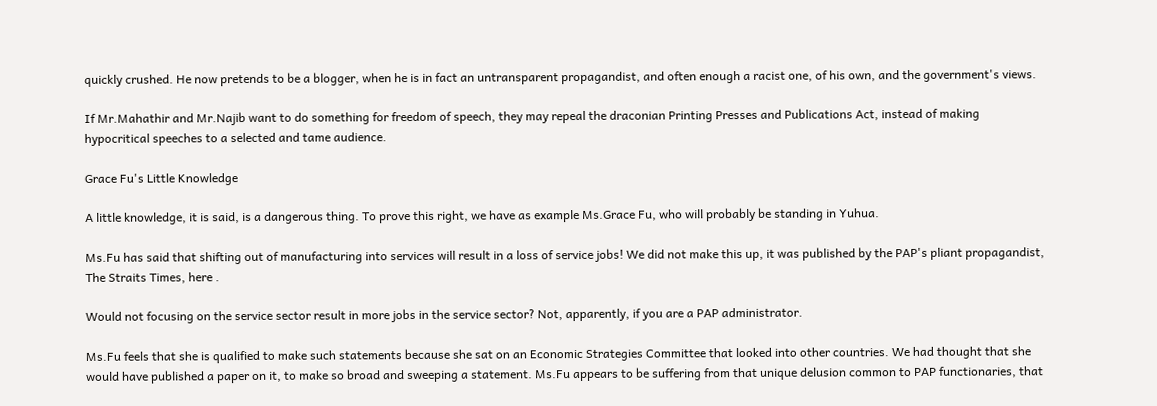quickly crushed. He now pretends to be a blogger, when he is in fact an untransparent propagandist, and often enough a racist one, of his own, and the government's views.

If Mr.Mahathir and Mr.Najib want to do something for freedom of speech, they may repeal the draconian Printing Presses and Publications Act, instead of making hypocritical speeches to a selected and tame audience.

Grace Fu's Little Knowledge

A little knowledge, it is said, is a dangerous thing. To prove this right, we have as example Ms.Grace Fu, who will probably be standing in Yuhua.

Ms.Fu has said that shifting out of manufacturing into services will result in a loss of service jobs! We did not make this up, it was published by the PAP's pliant propagandist, The Straits Times, here .

Would not focusing on the service sector result in more jobs in the service sector? Not, apparently, if you are a PAP administrator.

Ms.Fu feels that she is qualified to make such statements because she sat on an Economic Strategies Committee that looked into other countries. We had thought that she would have published a paper on it, to make so broad and sweeping a statement. Ms.Fu appears to be suffering from that unique delusion common to PAP functionaries, that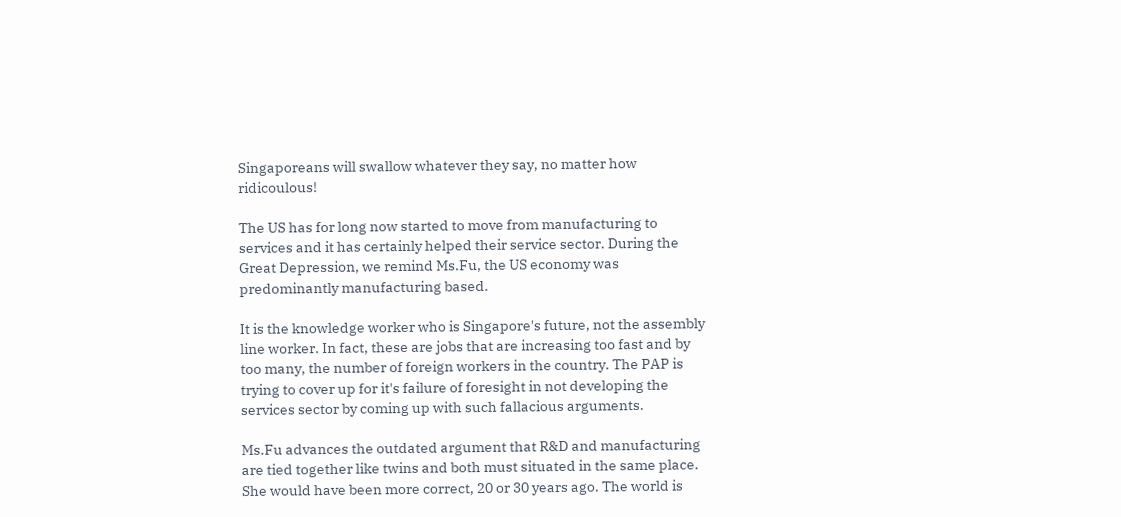Singaporeans will swallow whatever they say, no matter how ridicoulous!

The US has for long now started to move from manufacturing to services and it has certainly helped their service sector. During the Great Depression, we remind Ms.Fu, the US economy was predominantly manufacturing based.

It is the knowledge worker who is Singapore's future, not the assembly line worker. In fact, these are jobs that are increasing too fast and by too many, the number of foreign workers in the country. The PAP is trying to cover up for it's failure of foresight in not developing the services sector by coming up with such fallacious arguments.

Ms.Fu advances the outdated argument that R&D and manufacturing are tied together like twins and both must situated in the same place. She would have been more correct, 20 or 30 years ago. The world is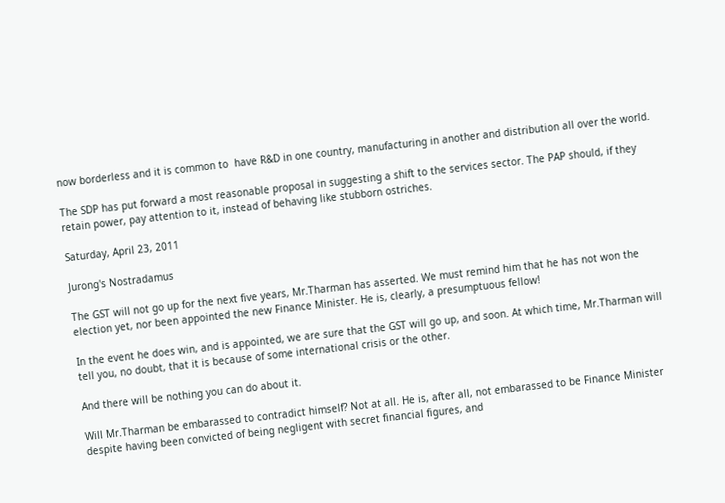now borderless and it is common to  have R&D in one country, manufacturing in another and distribution all over the world.

The SDP has put forward a most reasonable proposal in suggesting a shift to the services sector. The PAP should, if they retain power, pay attention to it, instead of behaving like stubborn ostriches.

Saturday, April 23, 2011

Jurong's Nostradamus

The GST will not go up for the next five years, Mr.Tharman has asserted. We must remind him that he has not won the election yet, nor been appointed the new Finance Minister. He is, clearly, a presumptuous fellow!

In the event he does win, and is appointed, we are sure that the GST will go up, and soon. At which time, Mr.Tharman will tell you, no doubt, that it is because of some international crisis or the other.

And there will be nothing you can do about it.

Will Mr.Tharman be embarassed to contradict himself? Not at all. He is, after all, not embarassed to be Finance Minister despite having been convicted of being negligent with secret financial figures, and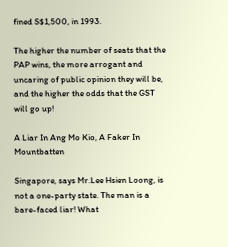fined S$1,500, in 1993.

The higher the number of seats that the PAP wins, the more arrogant and uncaring of public opinion they will be, and the higher the odds that the GST will go up!

A Liar In Ang Mo Kio, A Faker In Mountbatten

Singapore, says Mr.Lee Hsien Loong, is not a one-party state. The man is a bare-faced liar! What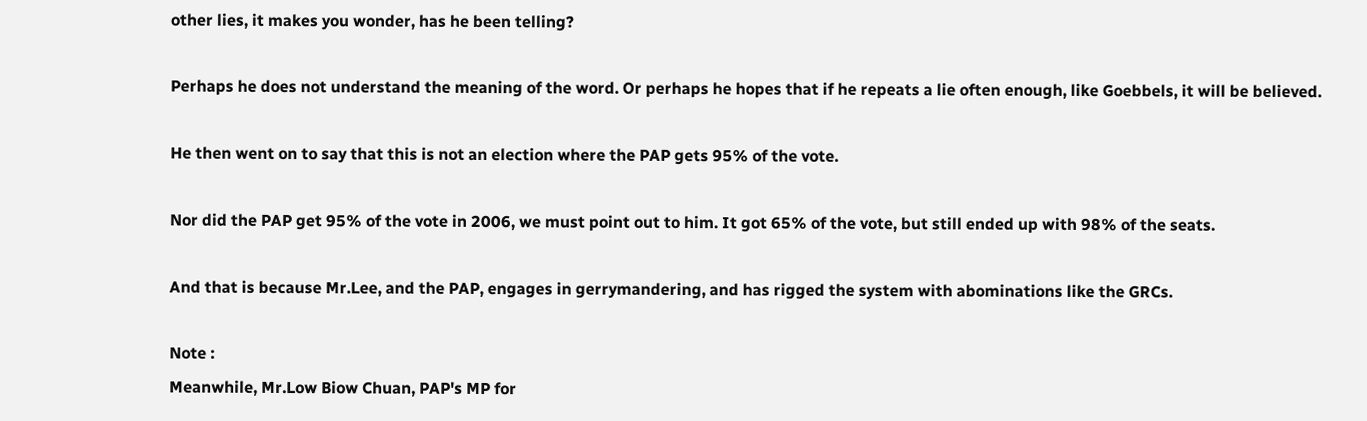other lies, it makes you wonder, has he been telling?

Perhaps he does not understand the meaning of the word. Or perhaps he hopes that if he repeats a lie often enough, like Goebbels, it will be believed.

He then went on to say that this is not an election where the PAP gets 95% of the vote.

Nor did the PAP get 95% of the vote in 2006, we must point out to him. It got 65% of the vote, but still ended up with 98% of the seats.

And that is because Mr.Lee, and the PAP, engages in gerrymandering, and has rigged the system with abominations like the GRCs.

Note :
Meanwhile, Mr.Low Biow Chuan, PAP's MP for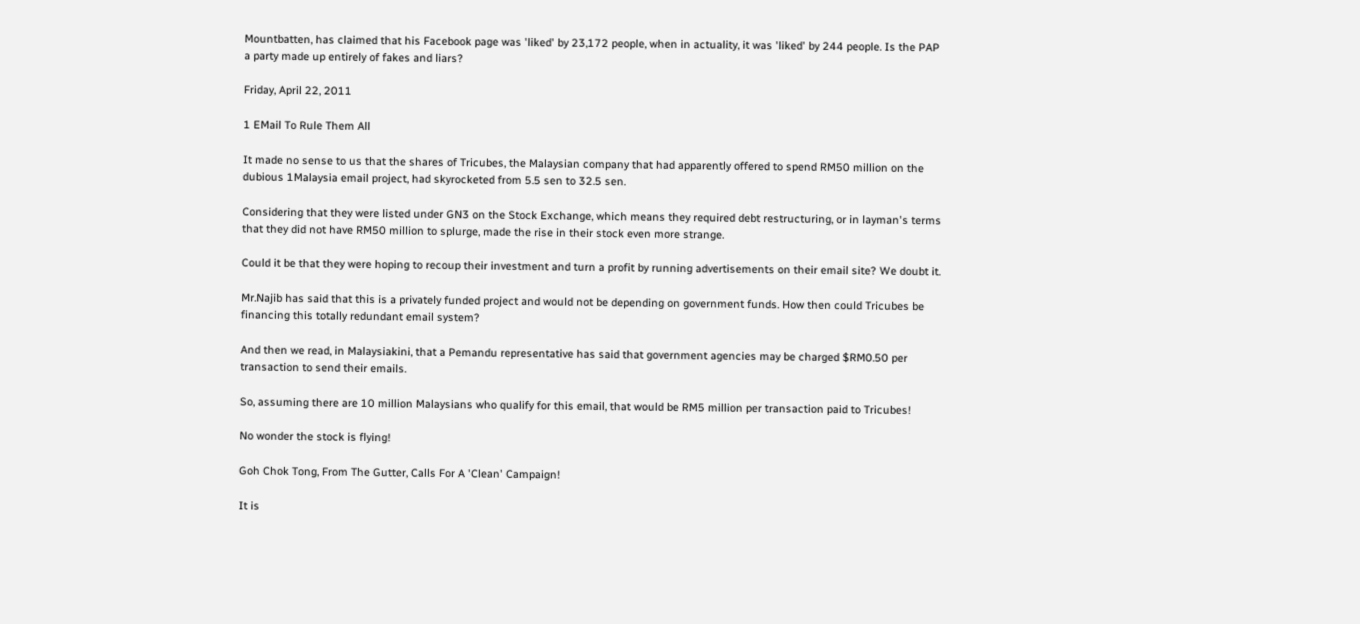Mountbatten, has claimed that his Facebook page was 'liked' by 23,172 people, when in actuality, it was 'liked' by 244 people. Is the PAP a party made up entirely of fakes and liars?

Friday, April 22, 2011

1 EMail To Rule Them All

It made no sense to us that the shares of Tricubes, the Malaysian company that had apparently offered to spend RM50 million on the dubious 1Malaysia email project, had skyrocketed from 5.5 sen to 32.5 sen.

Considering that they were listed under GN3 on the Stock Exchange, which means they required debt restructuring, or in layman's terms that they did not have RM50 million to splurge, made the rise in their stock even more strange.

Could it be that they were hoping to recoup their investment and turn a profit by running advertisements on their email site? We doubt it.

Mr.Najib has said that this is a privately funded project and would not be depending on government funds. How then could Tricubes be financing this totally redundant email system?

And then we read, in Malaysiakini, that a Pemandu representative has said that government agencies may be charged $RM0.50 per transaction to send their emails.

So, assuming there are 10 million Malaysians who qualify for this email, that would be RM5 million per transaction paid to Tricubes!

No wonder the stock is flying!

Goh Chok Tong, From The Gutter, Calls For A 'Clean' Campaign!

It is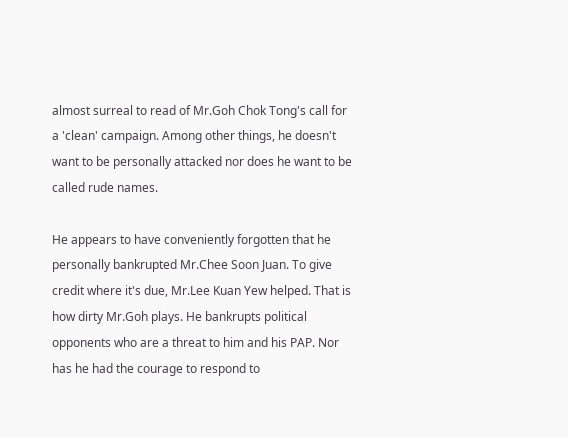almost surreal to read of Mr.Goh Chok Tong's call for a 'clean' campaign. Among other things, he doesn't want to be personally attacked nor does he want to be called rude names.

He appears to have conveniently forgotten that he personally bankrupted Mr.Chee Soon Juan. To give credit where it's due, Mr.Lee Kuan Yew helped. That is how dirty Mr.Goh plays. He bankrupts political opponents who are a threat to him and his PAP. Nor has he had the courage to respond to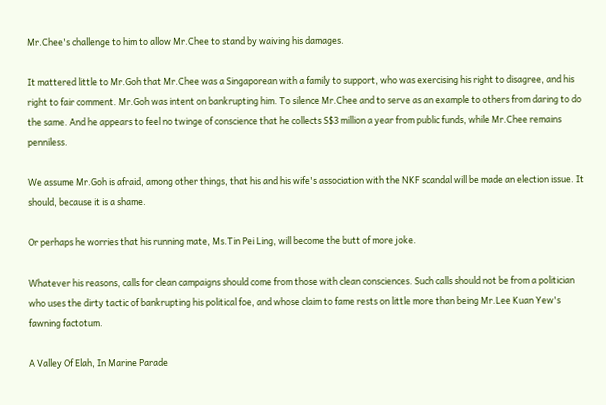Mr.Chee's challenge to him to allow Mr.Chee to stand by waiving his damages.

It mattered little to Mr.Goh that Mr.Chee was a Singaporean with a family to support, who was exercising his right to disagree, and his right to fair comment. Mr.Goh was intent on bankrupting him. To silence Mr.Chee and to serve as an example to others from daring to do the same. And he appears to feel no twinge of conscience that he collects S$3 million a year from public funds, while Mr.Chee remains penniless.

We assume Mr.Goh is afraid, among other things, that his and his wife's association with the NKF scandal will be made an election issue. It should, because it is a shame.

Or perhaps he worries that his running mate, Ms.Tin Pei Ling, will become the butt of more joke.

Whatever his reasons, calls for clean campaigns should come from those with clean consciences. Such calls should not be from a politician who uses the dirty tactic of bankrupting his political foe, and whose claim to fame rests on little more than being Mr.Lee Kuan Yew's fawning factotum.

A Valley Of Elah, In Marine Parade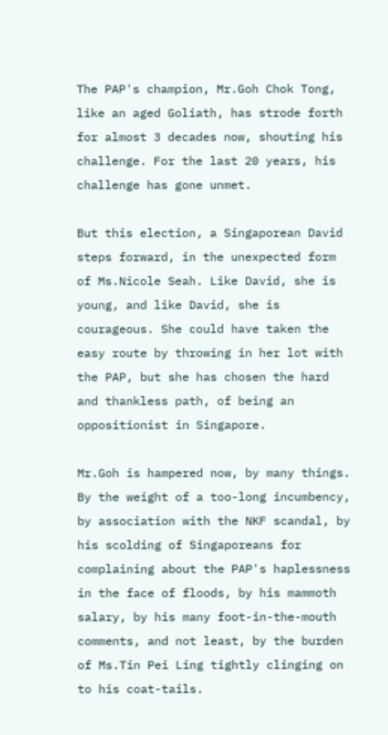The PAP's champion, Mr.Goh Chok Tong, like an aged Goliath, has strode forth for almost 3 decades now, shouting his challenge. For the last 20 years, his challenge has gone unmet.

But this election, a Singaporean David steps forward, in the unexpected form of Ms.Nicole Seah. Like David, she is young, and like David, she is courageous. She could have taken the easy route by throwing in her lot with the PAP, but she has chosen the hard and thankless path, of being an oppositionist in Singapore.

Mr.Goh is hampered now, by many things. By the weight of a too-long incumbency, by association with the NKF scandal, by his scolding of Singaporeans for complaining about the PAP's haplessness in the face of floods, by his mammoth salary, by his many foot-in-the-mouth comments, and not least, by the burden of Ms.Tin Pei Ling tightly clinging on to his coat-tails.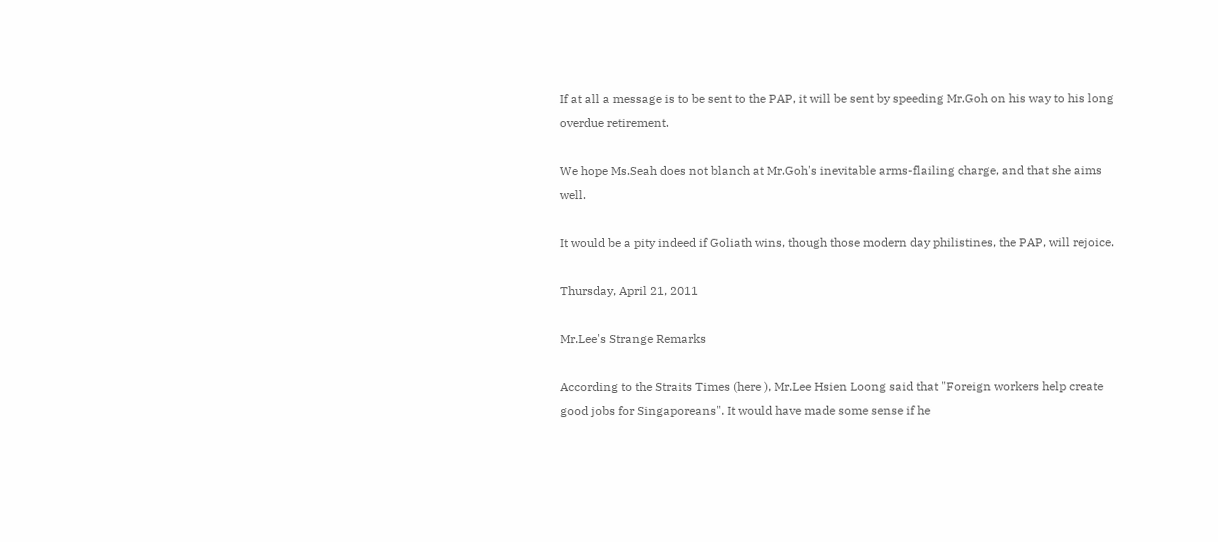If at all a message is to be sent to the PAP, it will be sent by speeding Mr.Goh on his way to his long overdue retirement.

We hope Ms.Seah does not blanch at Mr.Goh's inevitable arms-flailing charge, and that she aims well.

It would be a pity indeed if Goliath wins, though those modern day philistines, the PAP, will rejoice.

Thursday, April 21, 2011

Mr.Lee's Strange Remarks

According to the Straits Times (here ), Mr.Lee Hsien Loong said that "Foreign workers help create good jobs for Singaporeans". It would have made some sense if he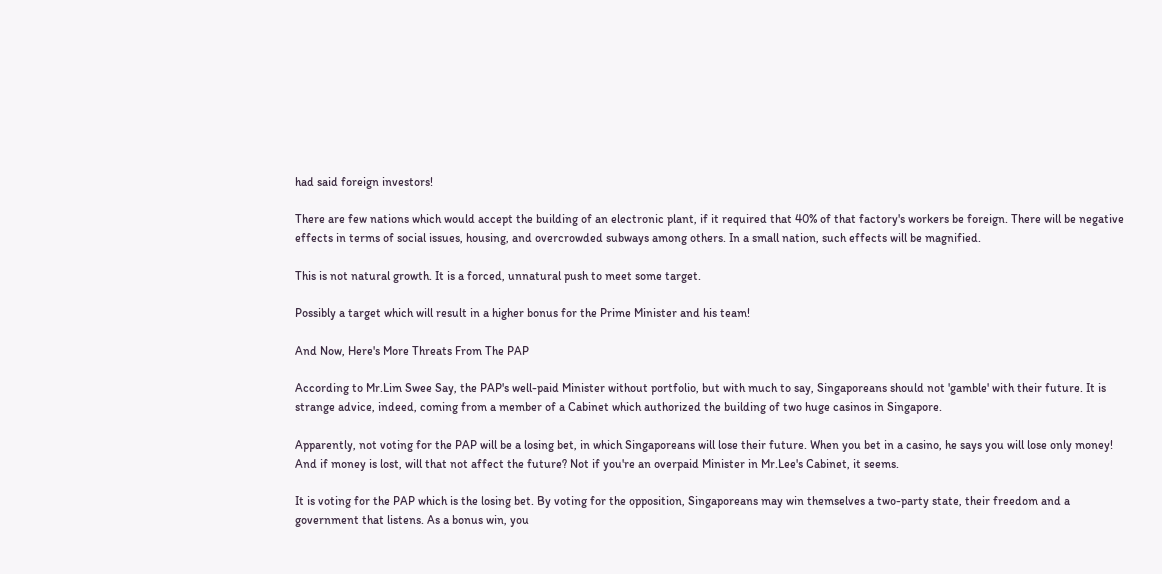had said foreign investors!

There are few nations which would accept the building of an electronic plant, if it required that 40% of that factory's workers be foreign. There will be negative effects in terms of social issues, housing, and overcrowded subways among others. In a small nation, such effects will be magnified.

This is not natural growth. It is a forced, unnatural push to meet some target.

Possibly a target which will result in a higher bonus for the Prime Minister and his team!

And Now, Here's More Threats From The PAP

According to Mr.Lim Swee Say, the PAP's well-paid Minister without portfolio, but with much to say, Singaporeans should not 'gamble' with their future. It is strange advice, indeed, coming from a member of a Cabinet which authorized the building of two huge casinos in Singapore.

Apparently, not voting for the PAP will be a losing bet, in which Singaporeans will lose their future. When you bet in a casino, he says you will lose only money! And if money is lost, will that not affect the future? Not if you're an overpaid Minister in Mr.Lee's Cabinet, it seems.

It is voting for the PAP which is the losing bet. By voting for the opposition, Singaporeans may win themselves a two-party state, their freedom and a government that listens. As a bonus win, you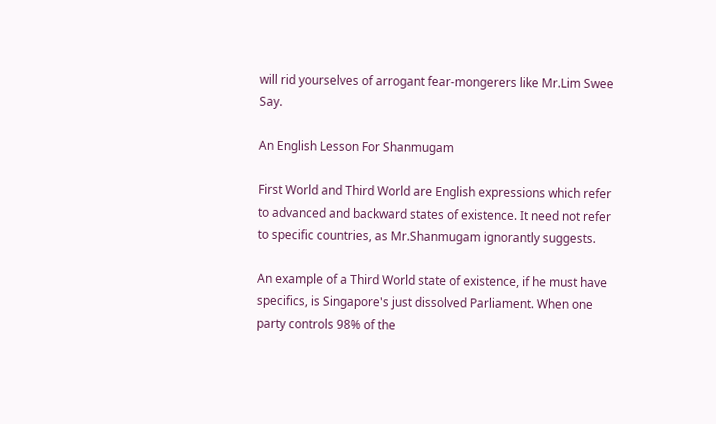will rid yourselves of arrogant fear-mongerers like Mr.Lim Swee Say.

An English Lesson For Shanmugam

First World and Third World are English expressions which refer to advanced and backward states of existence. It need not refer to specific countries, as Mr.Shanmugam ignorantly suggests.

An example of a Third World state of existence, if he must have specifics, is Singapore's just dissolved Parliament. When one party controls 98% of the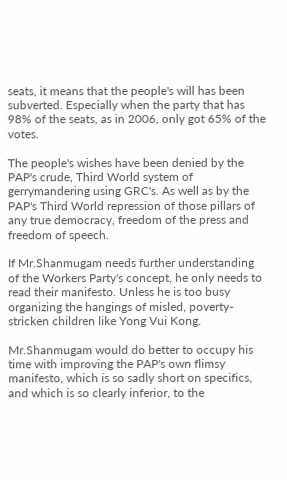seats, it means that the people's will has been subverted. Especially when the party that has 98% of the seats, as in 2006, only got 65% of the votes.

The people's wishes have been denied by the PAP's crude, Third World system of gerrymandering using GRC's. As well as by the PAP's Third World repression of those pillars of any true democracy, freedom of the press and freedom of speech.

If Mr.Shanmugam needs further understanding of the Workers Party's concept, he only needs to read their manifesto. Unless he is too busy organizing the hangings of misled, poverty-stricken children like Yong Vui Kong.

Mr.Shanmugam would do better to occupy his time with improving the PAP's own flimsy manifesto, which is so sadly short on specifics, and which is so clearly inferior, to the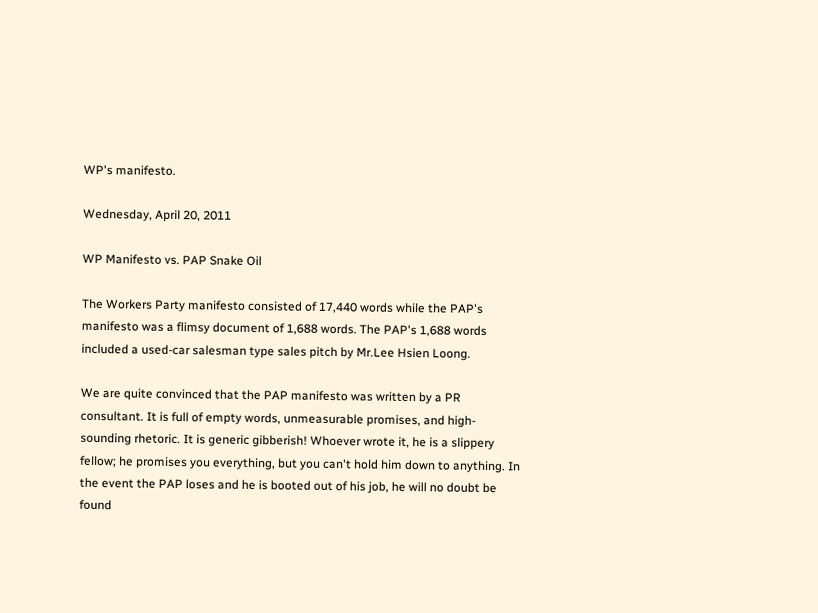WP's manifesto.

Wednesday, April 20, 2011

WP Manifesto vs. PAP Snake Oil

The Workers Party manifesto consisted of 17,440 words while the PAP's manifesto was a flimsy document of 1,688 words. The PAP's 1,688 words included a used-car salesman type sales pitch by Mr.Lee Hsien Loong.

We are quite convinced that the PAP manifesto was written by a PR consultant. It is full of empty words, unmeasurable promises, and high-sounding rhetoric. It is generic gibberish! Whoever wrote it, he is a slippery fellow; he promises you everything, but you can't hold him down to anything. In the event the PAP loses and he is booted out of his job, he will no doubt be found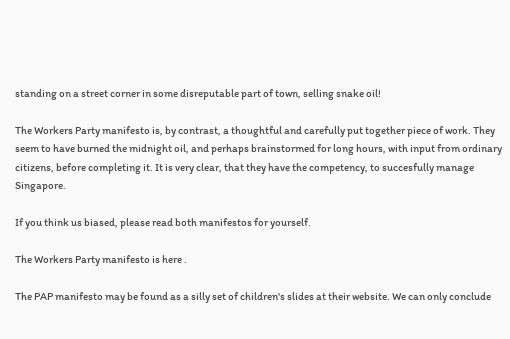standing on a street corner in some disreputable part of town, selling snake oil!

The Workers Party manifesto is, by contrast, a thoughtful and carefully put together piece of work. They seem to have burned the midnight oil, and perhaps brainstormed for long hours, with input from ordinary citizens, before completing it. It is very clear, that they have the competency, to succesfully manage Singapore.

If you think us biased, please read both manifestos for yourself.

The Workers Party manifesto is here .

The PAP manifesto may be found as a silly set of children's slides at their website. We can only conclude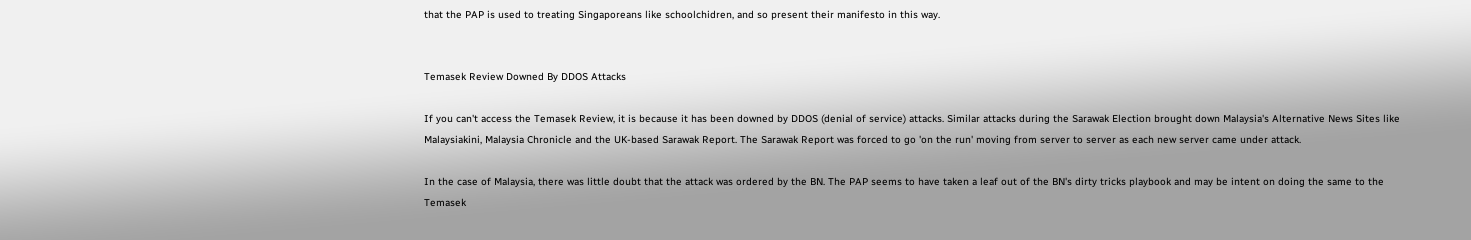that the PAP is used to treating Singaporeans like schoolchidren, and so present their manifesto in this way.


Temasek Review Downed By DDOS Attacks

If you can't access the Temasek Review, it is because it has been downed by DDOS (denial of service) attacks. Similar attacks during the Sarawak Election brought down Malaysia's Alternative News Sites like Malaysiakini, Malaysia Chronicle and the UK-based Sarawak Report. The Sarawak Report was forced to go 'on the run' moving from server to server as each new server came under attack.

In the case of Malaysia, there was little doubt that the attack was ordered by the BN. The PAP seems to have taken a leaf out of the BN's dirty tricks playbook and may be intent on doing the same to the Temasek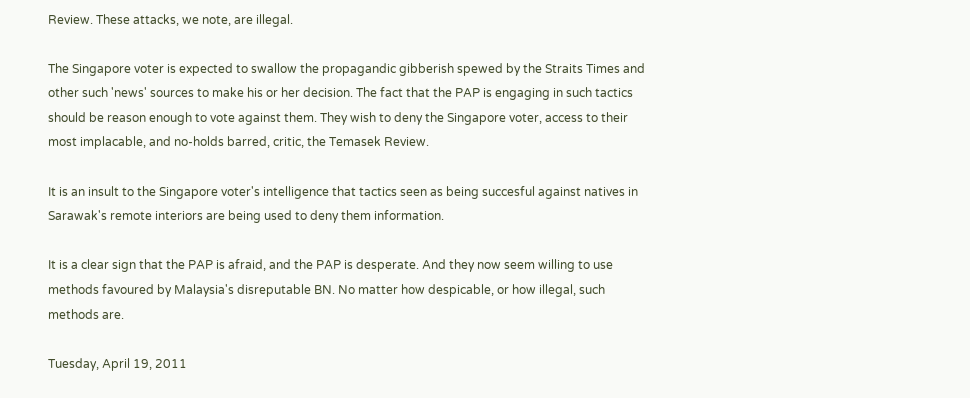Review. These attacks, we note, are illegal.

The Singapore voter is expected to swallow the propagandic gibberish spewed by the Straits Times and other such 'news' sources to make his or her decision. The fact that the PAP is engaging in such tactics should be reason enough to vote against them. They wish to deny the Singapore voter, access to their most implacable, and no-holds barred, critic, the Temasek Review.

It is an insult to the Singapore voter's intelligence that tactics seen as being succesful against natives in Sarawak's remote interiors are being used to deny them information.

It is a clear sign that the PAP is afraid, and the PAP is desperate. And they now seem willing to use methods favoured by Malaysia's disreputable BN. No matter how despicable, or how illegal, such methods are.

Tuesday, April 19, 2011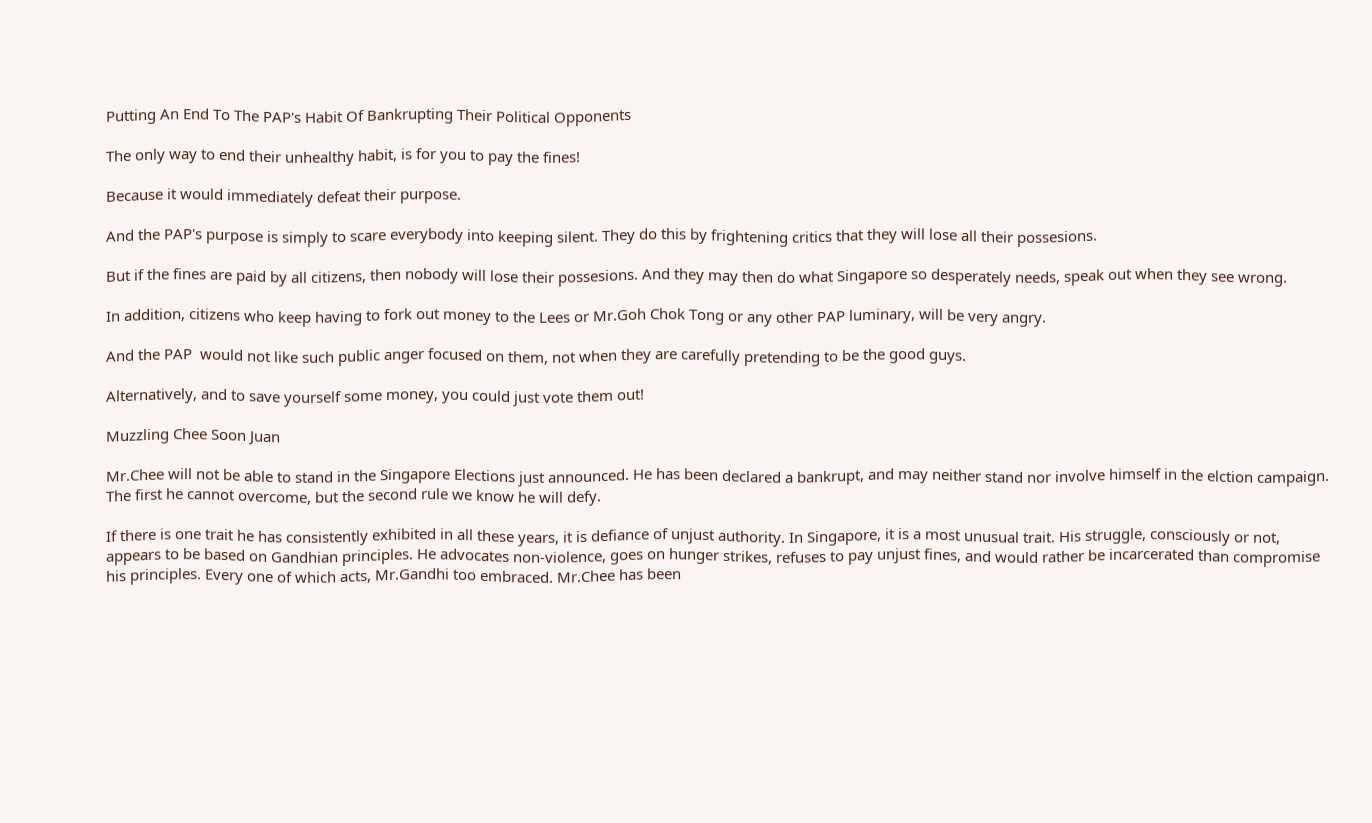Putting An End To The PAP's Habit Of Bankrupting Their Political Opponents

The only way to end their unhealthy habit, is for you to pay the fines!

Because it would immediately defeat their purpose.

And the PAP's purpose is simply to scare everybody into keeping silent. They do this by frightening critics that they will lose all their possesions.

But if the fines are paid by all citizens, then nobody will lose their possesions. And they may then do what Singapore so desperately needs, speak out when they see wrong.

In addition, citizens who keep having to fork out money to the Lees or Mr.Goh Chok Tong or any other PAP luminary, will be very angry.

And the PAP  would not like such public anger focused on them, not when they are carefully pretending to be the good guys.

Alternatively, and to save yourself some money, you could just vote them out!

Muzzling Chee Soon Juan

Mr.Chee will not be able to stand in the Singapore Elections just announced. He has been declared a bankrupt, and may neither stand nor involve himself in the elction campaign. The first he cannot overcome, but the second rule we know he will defy.

If there is one trait he has consistently exhibited in all these years, it is defiance of unjust authority. In Singapore, it is a most unusual trait. His struggle, consciously or not, appears to be based on Gandhian principles. He advocates non-violence, goes on hunger strikes, refuses to pay unjust fines, and would rather be incarcerated than compromise his principles. Every one of which acts, Mr.Gandhi too embraced. Mr.Chee has been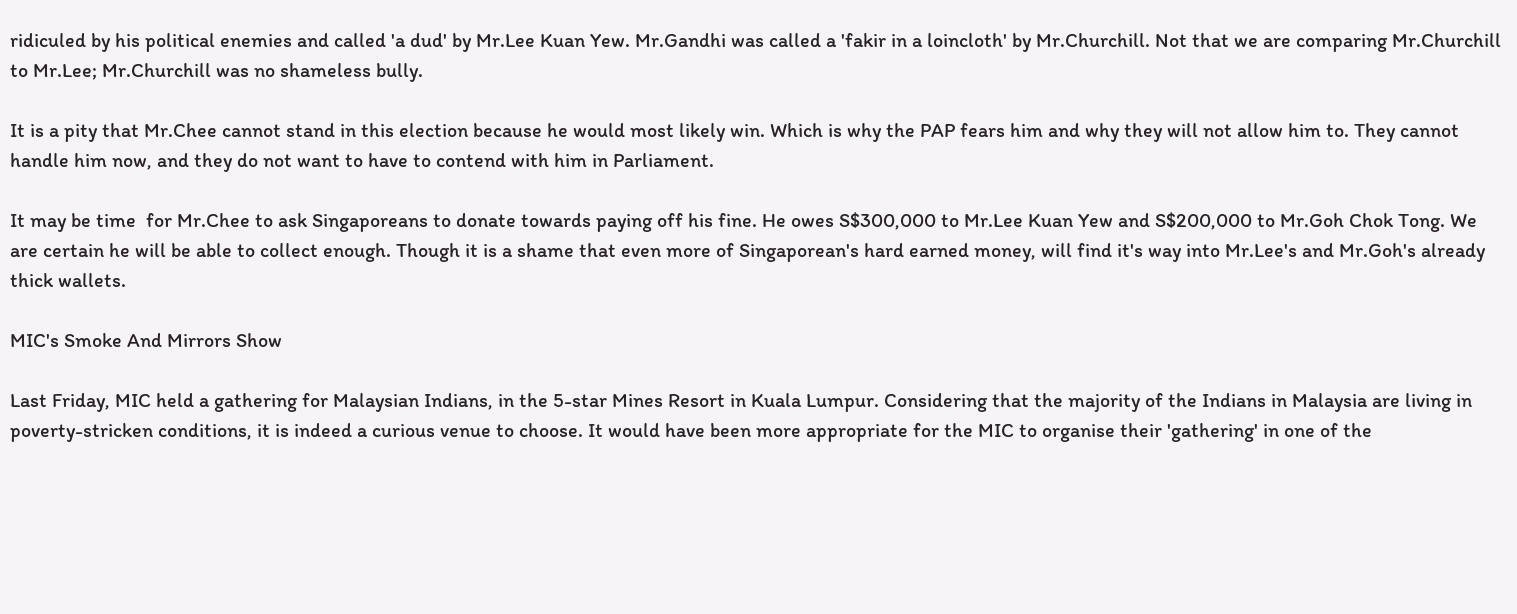ridiculed by his political enemies and called 'a dud' by Mr.Lee Kuan Yew. Mr.Gandhi was called a 'fakir in a loincloth' by Mr.Churchill. Not that we are comparing Mr.Churchill to Mr.Lee; Mr.Churchill was no shameless bully.

It is a pity that Mr.Chee cannot stand in this election because he would most likely win. Which is why the PAP fears him and why they will not allow him to. They cannot handle him now, and they do not want to have to contend with him in Parliament.

It may be time  for Mr.Chee to ask Singaporeans to donate towards paying off his fine. He owes S$300,000 to Mr.Lee Kuan Yew and S$200,000 to Mr.Goh Chok Tong. We are certain he will be able to collect enough. Though it is a shame that even more of Singaporean's hard earned money, will find it's way into Mr.Lee's and Mr.Goh's already thick wallets.

MIC's Smoke And Mirrors Show

Last Friday, MIC held a gathering for Malaysian Indians, in the 5-star Mines Resort in Kuala Lumpur. Considering that the majority of the Indians in Malaysia are living in poverty-stricken conditions, it is indeed a curious venue to choose. It would have been more appropriate for the MIC to organise their 'gathering' in one of the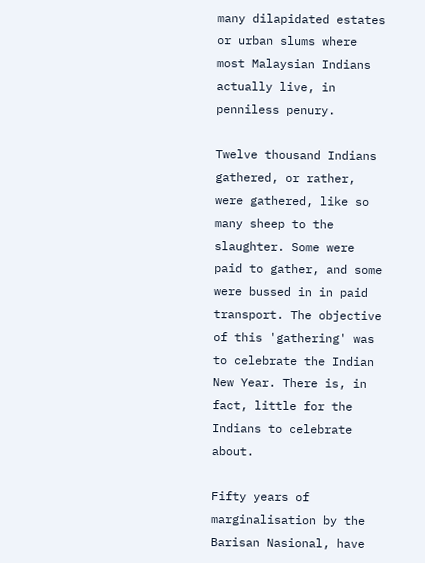many dilapidated estates or urban slums where most Malaysian Indians actually live, in penniless penury.

Twelve thousand Indians gathered, or rather, were gathered, like so many sheep to the slaughter. Some were paid to gather, and some were bussed in in paid transport. The objective of this 'gathering' was to celebrate the Indian New Year. There is, in fact, little for the Indians to celebrate about.

Fifty years of marginalisation by the Barisan Nasional, have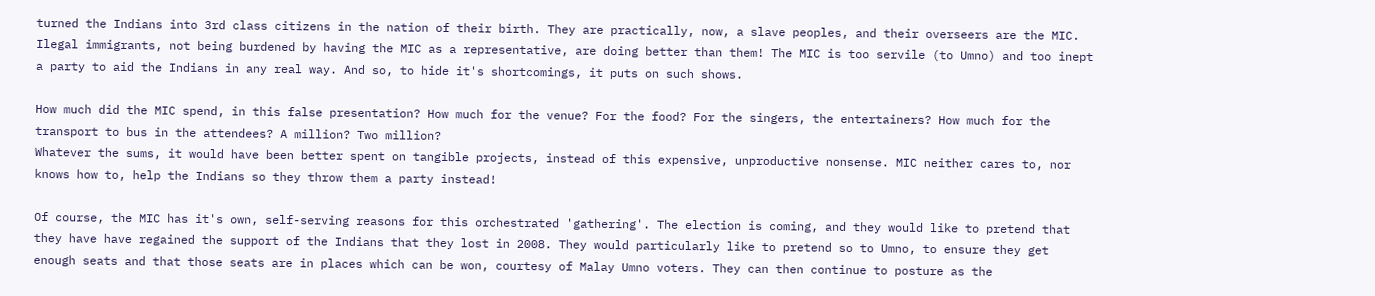turned the Indians into 3rd class citizens in the nation of their birth. They are practically, now, a slave peoples, and their overseers are the MIC. Ilegal immigrants, not being burdened by having the MIC as a representative, are doing better than them! The MIC is too servile (to Umno) and too inept a party to aid the Indians in any real way. And so, to hide it's shortcomings, it puts on such shows.

How much did the MIC spend, in this false presentation? How much for the venue? For the food? For the singers, the entertainers? How much for the transport to bus in the attendees? A million? Two million?
Whatever the sums, it would have been better spent on tangible projects, instead of this expensive, unproductive nonsense. MIC neither cares to, nor knows how to, help the Indians so they throw them a party instead!

Of course, the MIC has it's own, self-serving reasons for this orchestrated 'gathering'. The election is coming, and they would like to pretend that they have have regained the support of the Indians that they lost in 2008. They would particularly like to pretend so to Umno, to ensure they get enough seats and that those seats are in places which can be won, courtesy of Malay Umno voters. They can then continue to posture as the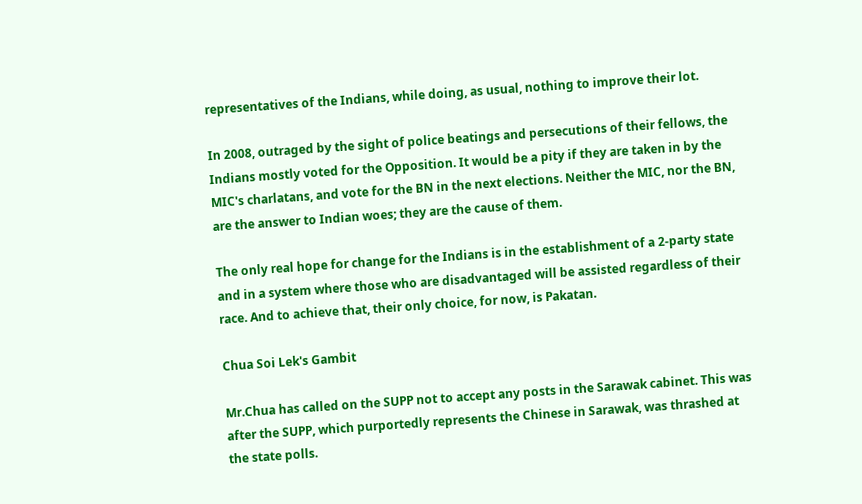representatives of the Indians, while doing, as usual, nothing to improve their lot.

In 2008, outraged by the sight of police beatings and persecutions of their fellows, the Indians mostly voted for the Opposition. It would be a pity if they are taken in by the MIC's charlatans, and vote for the BN in the next elections. Neither the MIC, nor the BN, are the answer to Indian woes; they are the cause of them.

The only real hope for change for the Indians is in the establishment of a 2-party state and in a system where those who are disadvantaged will be assisted regardless of their race. And to achieve that, their only choice, for now, is Pakatan.

Chua Soi Lek's Gambit

Mr.Chua has called on the SUPP not to accept any posts in the Sarawak cabinet. This was after the SUPP, which purportedly represents the Chinese in Sarawak, was thrashed at the state polls.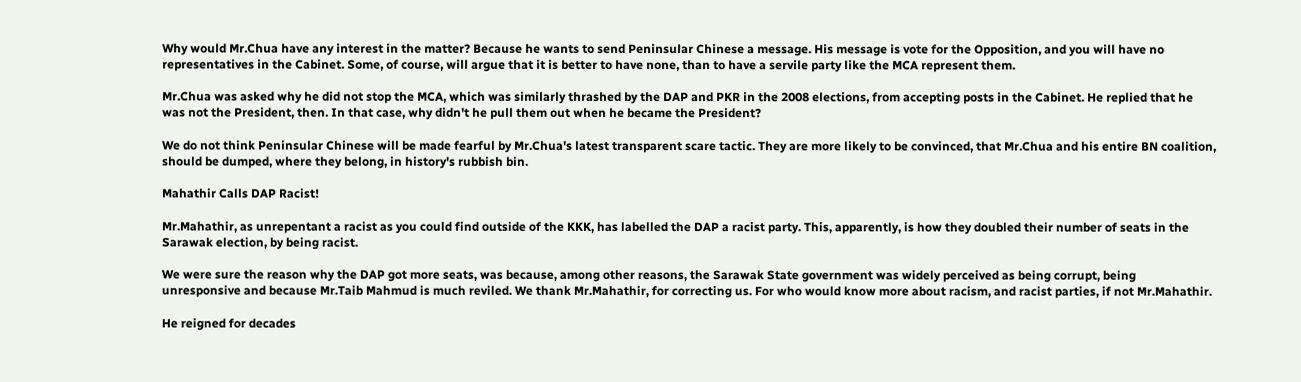Why would Mr.Chua have any interest in the matter? Because he wants to send Peninsular Chinese a message. His message is vote for the Opposition, and you will have no representatives in the Cabinet. Some, of course, will argue that it is better to have none, than to have a servile party like the MCA represent them.

Mr.Chua was asked why he did not stop the MCA, which was similarly thrashed by the DAP and PKR in the 2008 elections, from accepting posts in the Cabinet. He replied that he was not the President, then. In that case, why didn't he pull them out when he became the President?

We do not think Peninsular Chinese will be made fearful by Mr.Chua's latest transparent scare tactic. They are more likely to be convinced, that Mr.Chua and his entire BN coalition, should be dumped, where they belong, in history's rubbish bin.

Mahathir Calls DAP Racist!

Mr.Mahathir, as unrepentant a racist as you could find outside of the KKK, has labelled the DAP a racist party. This, apparently, is how they doubled their number of seats in the Sarawak election, by being racist.

We were sure the reason why the DAP got more seats, was because, among other reasons, the Sarawak State government was widely perceived as being corrupt, being unresponsive and because Mr.Taib Mahmud is much reviled. We thank Mr.Mahathir, for correcting us. For who would know more about racism, and racist parties, if not Mr.Mahathir.

He reigned for decades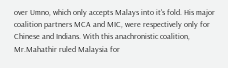over Umno, which only accepts Malays into it's fold. His major coalition partners MCA and MIC, were respectively only for Chinese and Indians. With this anachronistic coalition, Mr.Mahathir ruled Malaysia for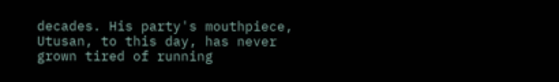decades. His party's mouthpiece, Utusan, to this day, has never grown tired of running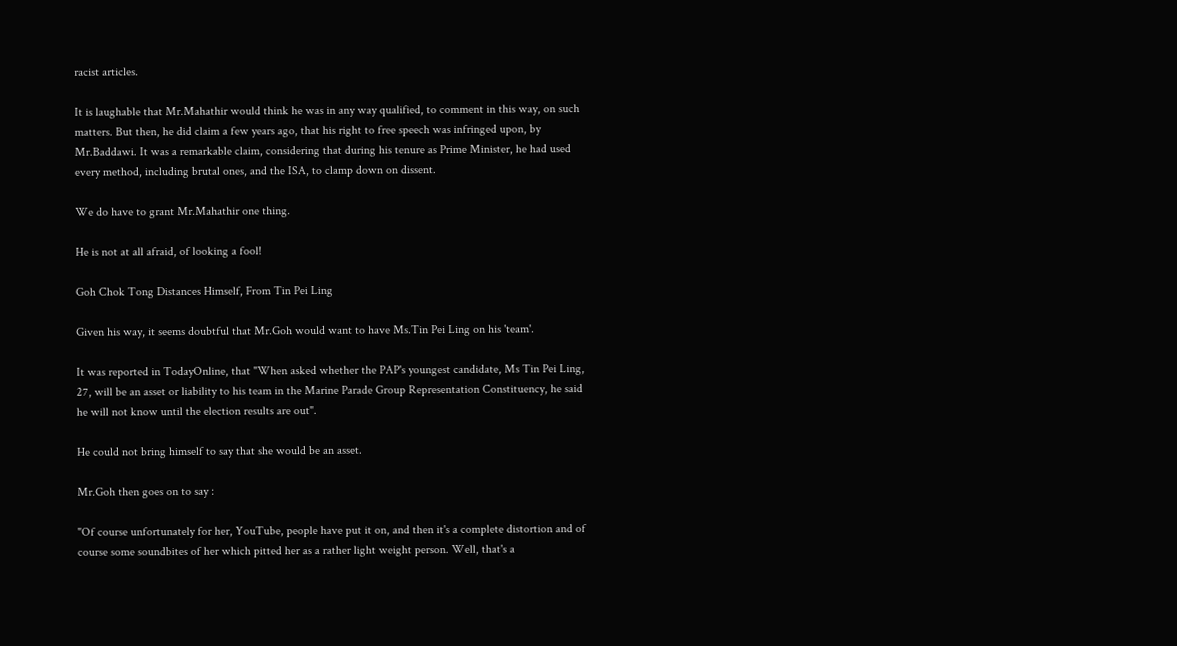racist articles.

It is laughable that Mr.Mahathir would think he was in any way qualified, to comment in this way, on such matters. But then, he did claim a few years ago, that his right to free speech was infringed upon, by Mr.Baddawi. It was a remarkable claim, considering that during his tenure as Prime Minister, he had used every method, including brutal ones, and the ISA, to clamp down on dissent.

We do have to grant Mr.Mahathir one thing.

He is not at all afraid, of looking a fool!

Goh Chok Tong Distances Himself, From Tin Pei Ling

Given his way, it seems doubtful that Mr.Goh would want to have Ms.Tin Pei Ling on his 'team'.

It was reported in TodayOnline, that "When asked whether the PAP's youngest candidate, Ms Tin Pei Ling, 27, will be an asset or liability to his team in the Marine Parade Group Representation Constituency, he said he will not know until the election results are out".

He could not bring himself to say that she would be an asset.

Mr.Goh then goes on to say :

"Of course unfortunately for her, YouTube, people have put it on, and then it's a complete distortion and of course some soundbites of her which pitted her as a rather light weight person. Well, that's a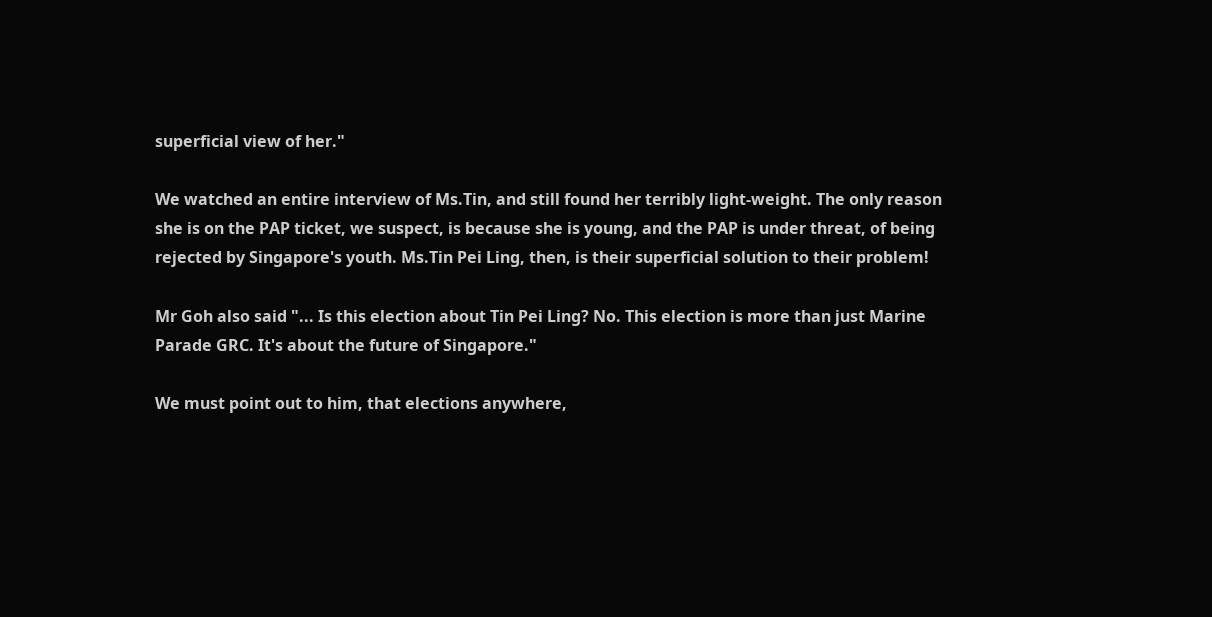superficial view of her."

We watched an entire interview of Ms.Tin, and still found her terribly light-weight. The only reason she is on the PAP ticket, we suspect, is because she is young, and the PAP is under threat, of being rejected by Singapore's youth. Ms.Tin Pei Ling, then, is their superficial solution to their problem!

Mr Goh also said "... Is this election about Tin Pei Ling? No. This election is more than just Marine Parade GRC. It's about the future of Singapore."

We must point out to him, that elections anywhere,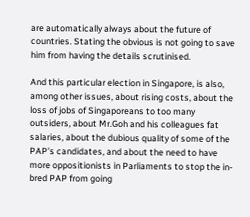are automatically always about the future of countries. Stating the obvious is not going to save him from having the details scrutinised.

And this particular election in Singapore, is also, among other issues, about rising costs, about the loss of jobs of Singaporeans to too many outsiders, about Mr.Goh and his colleagues fat salaries, about the dubious quality of some of the PAP's candidates, and about the need to have more oppositionists in Parliaments to stop the in-bred PAP from going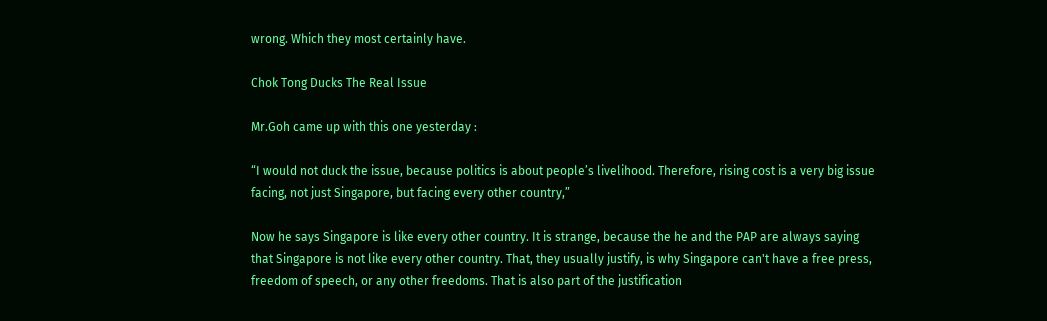wrong. Which they most certainly have.

Chok Tong Ducks The Real Issue

Mr.Goh came up with this one yesterday :

“I would not duck the issue, because politics is about people’s livelihood. Therefore, rising cost is a very big issue facing, not just Singapore, but facing every other country,”

Now he says Singapore is like every other country. It is strange, because the he and the PAP are always saying that Singapore is not like every other country. That, they usually justify, is why Singapore can't have a free press, freedom of speech, or any other freedoms. That is also part of the justification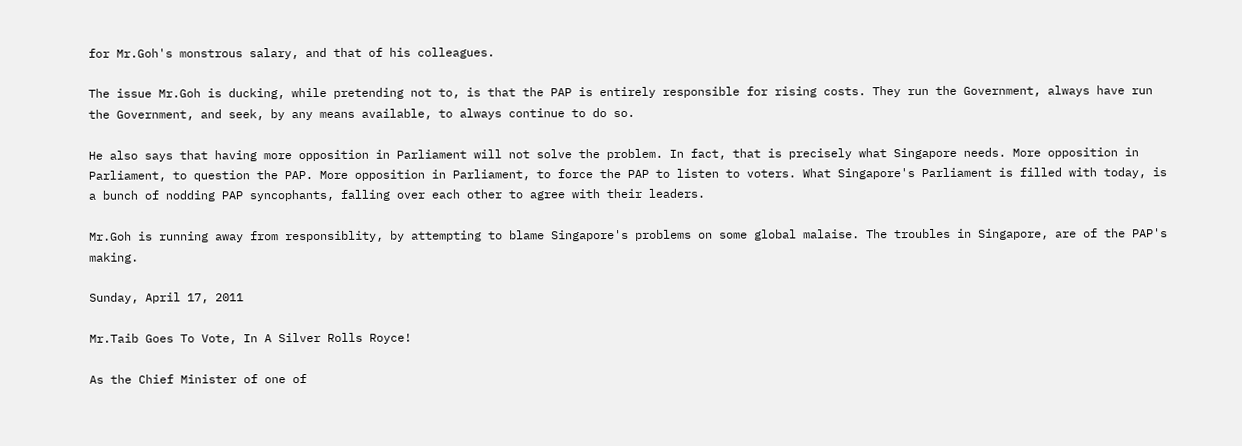for Mr.Goh's monstrous salary, and that of his colleagues.

The issue Mr.Goh is ducking, while pretending not to, is that the PAP is entirely responsible for rising costs. They run the Government, always have run the Government, and seek, by any means available, to always continue to do so.

He also says that having more opposition in Parliament will not solve the problem. In fact, that is precisely what Singapore needs. More opposition in Parliament, to question the PAP. More opposition in Parliament, to force the PAP to listen to voters. What Singapore's Parliament is filled with today, is a bunch of nodding PAP syncophants, falling over each other to agree with their leaders.

Mr.Goh is running away from responsiblity, by attempting to blame Singapore's problems on some global malaise. The troubles in Singapore, are of the PAP's making.

Sunday, April 17, 2011

Mr.Taib Goes To Vote, In A Silver Rolls Royce!

As the Chief Minister of one of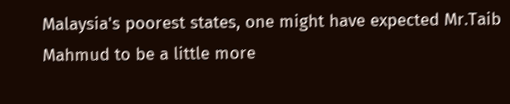Malaysia's poorest states, one might have expected Mr.Taib Mahmud to be a little more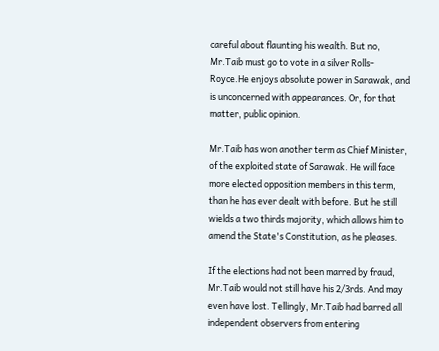careful about flaunting his wealth. But no, Mr.Taib must go to vote in a silver Rolls-Royce.He enjoys absolute power in Sarawak, and is unconcerned with appearances. Or, for that matter, public opinion.

Mr.Taib has won another term as Chief Minister, of the exploited state of Sarawak. He will face more elected opposition members in this term, than he has ever dealt with before. But he still wields a two thirds majority, which allows him to amend the State's Constitution, as he pleases.

If the elections had not been marred by fraud, Mr.Taib would not still have his 2/3rds. And may even have lost. Tellingly, Mr.Taib had barred all independent observers from entering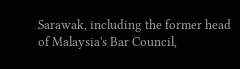Sarawak, including the former head of Malaysia's Bar Council,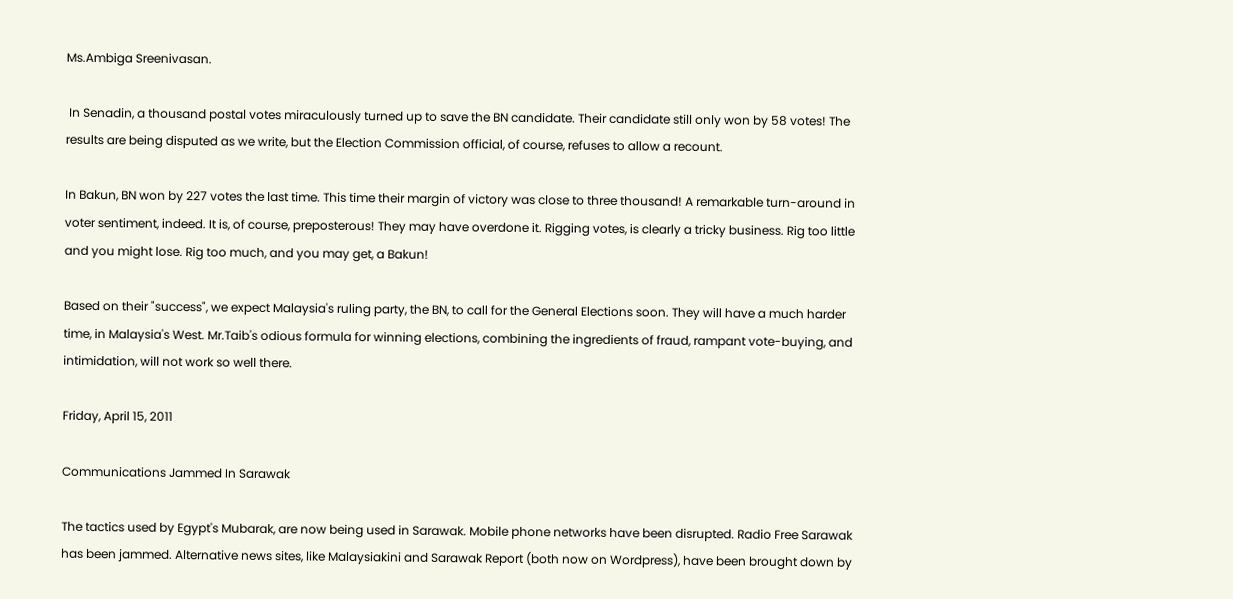Ms.Ambiga Sreenivasan.

 In Senadin, a thousand postal votes miraculously turned up to save the BN candidate. Their candidate still only won by 58 votes! The results are being disputed as we write, but the Election Commission official, of course, refuses to allow a recount.

In Bakun, BN won by 227 votes the last time. This time their margin of victory was close to three thousand! A remarkable turn-around in voter sentiment, indeed. It is, of course, preposterous! They may have overdone it. Rigging votes, is clearly a tricky business. Rig too little and you might lose. Rig too much, and you may get, a Bakun!

Based on their "success", we expect Malaysia's ruling party, the BN, to call for the General Elections soon. They will have a much harder time, in Malaysia's West. Mr.Taib's odious formula for winning elections, combining the ingredients of fraud, rampant vote-buying, and intimidation, will not work so well there.

Friday, April 15, 2011

Communications Jammed In Sarawak

The tactics used by Egypt's Mubarak, are now being used in Sarawak. Mobile phone networks have been disrupted. Radio Free Sarawak has been jammed. Alternative news sites, like Malaysiakini and Sarawak Report (both now on Wordpress), have been brought down by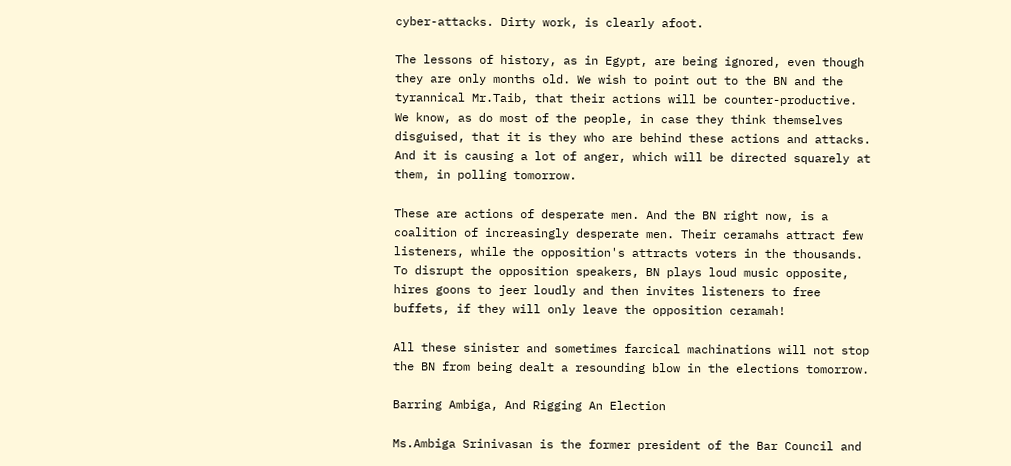cyber-attacks. Dirty work, is clearly afoot.

The lessons of history, as in Egypt, are being ignored, even though they are only months old. We wish to point out to the BN and the tyrannical Mr.Taib, that their actions will be counter-productive. We know, as do most of the people, in case they think themselves disguised, that it is they who are behind these actions and attacks. And it is causing a lot of anger, which will be directed squarely at them, in polling tomorrow.

These are actions of desperate men. And the BN right now, is a coalition of increasingly desperate men. Their ceramahs attract few listeners, while the opposition's attracts voters in the thousands. To disrupt the opposition speakers, BN plays loud music opposite, hires goons to jeer loudly and then invites listeners to free buffets, if they will only leave the opposition ceramah!

All these sinister and sometimes farcical machinations will not stop the BN from being dealt a resounding blow in the elections tomorrow.

Barring Ambiga, And Rigging An Election

Ms.Ambiga Srinivasan is the former president of the Bar Council and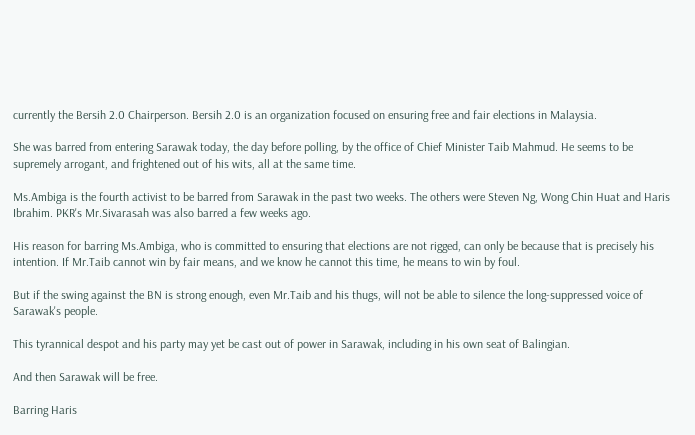currently the Bersih 2.0 Chairperson. Bersih 2.0 is an organization focused on ensuring free and fair elections in Malaysia.

She was barred from entering Sarawak today, the day before polling, by the office of Chief Minister Taib Mahmud. He seems to be supremely arrogant, and frightened out of his wits, all at the same time.

Ms.Ambiga is the fourth activist to be barred from Sarawak in the past two weeks. The others were Steven Ng, Wong Chin Huat and Haris Ibrahim. PKR's Mr.Sivarasah was also barred a few weeks ago.

His reason for barring Ms.Ambiga, who is committed to ensuring that elections are not rigged, can only be because that is precisely his intention. If Mr.Taib cannot win by fair means, and we know he cannot this time, he means to win by foul.

But if the swing against the BN is strong enough, even Mr.Taib and his thugs, will not be able to silence the long-suppressed voice of Sarawak's people.

This tyrannical despot and his party may yet be cast out of power in Sarawak, including in his own seat of Balingian.

And then Sarawak will be free.

Barring Haris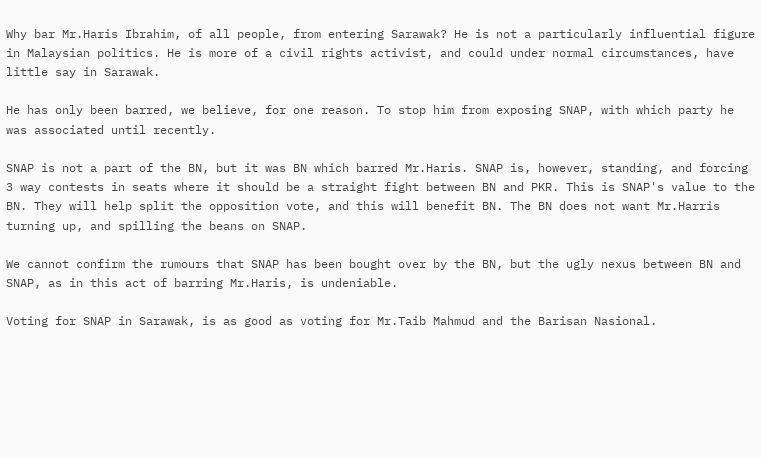Why bar Mr.Haris Ibrahim, of all people, from entering Sarawak? He is not a particularly influential figure in Malaysian politics. He is more of a civil rights activist, and could under normal circumstances, have little say in Sarawak.

He has only been barred, we believe, for one reason. To stop him from exposing SNAP, with which party he was associated until recently.

SNAP is not a part of the BN, but it was BN which barred Mr.Haris. SNAP is, however, standing, and forcing 3 way contests in seats where it should be a straight fight between BN and PKR. This is SNAP's value to the BN. They will help split the opposition vote, and this will benefit BN. The BN does not want Mr.Harris turning up, and spilling the beans on SNAP.

We cannot confirm the rumours that SNAP has been bought over by the BN, but the ugly nexus between BN and SNAP, as in this act of barring Mr.Haris, is undeniable.

Voting for SNAP in Sarawak, is as good as voting for Mr.Taib Mahmud and the Barisan Nasional.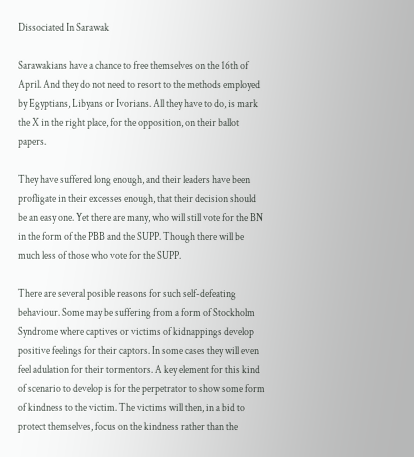Dissociated In Sarawak

Sarawakians have a chance to free themselves on the 16th of April. And they do not need to resort to the methods employed by Egyptians, Libyans or Ivorians. All they have to do, is mark the X in the right place, for the opposition, on their ballot papers.

They have suffered long enough, and their leaders have been profligate in their excesses enough, that their decision should be an easy one. Yet there are many, who will still vote for the BN in the form of the PBB and the SUPP. Though there will be much less of those who vote for the SUPP.

There are several posible reasons for such self-defeating behaviour. Some may be suffering from a form of Stockholm Syndrome where captives or victims of kidnappings develop positive feelings for their captors. In some cases they will even feel adulation for their tormentors. A key element for this kind of scenario to develop is for the perpetrator to show some form of kindness to the victim. The victims will then, in a bid to protect themselves, focus on the kindness rather than the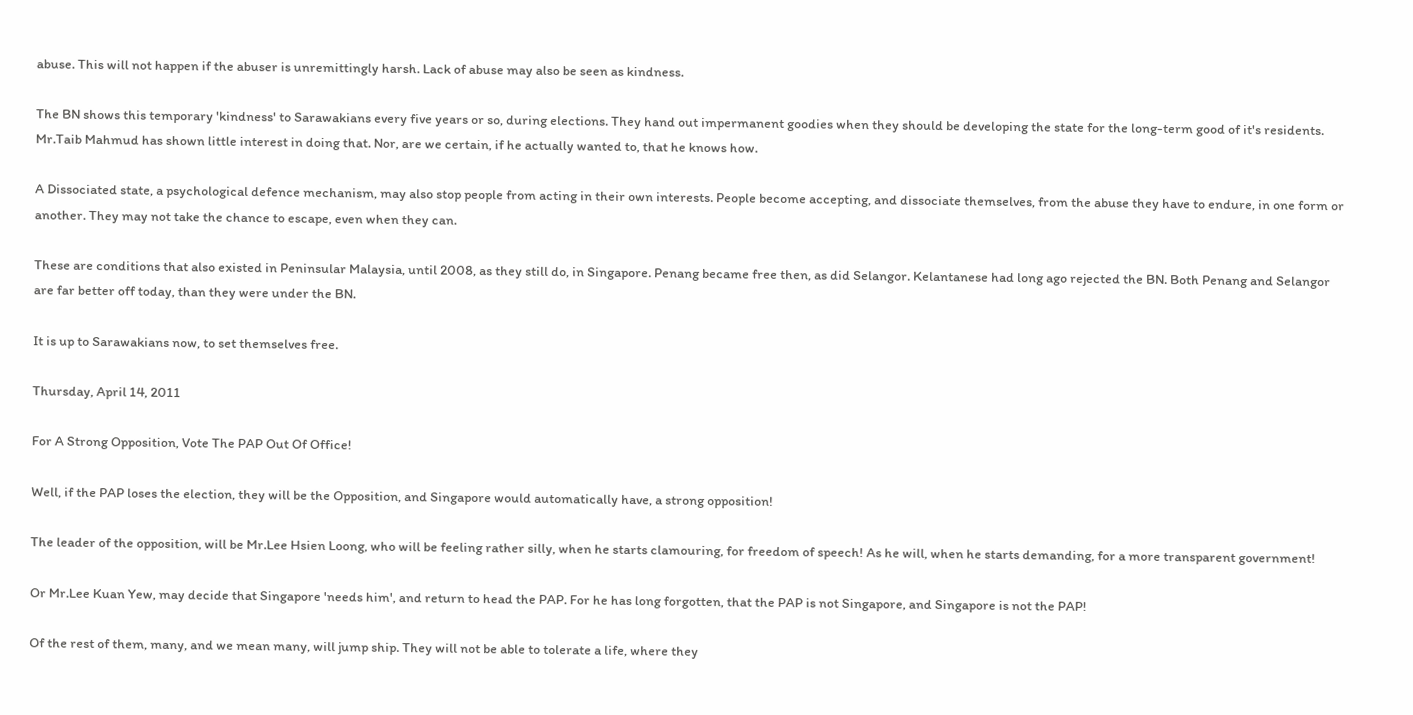abuse. This will not happen if the abuser is unremittingly harsh. Lack of abuse may also be seen as kindness.

The BN shows this temporary 'kindness' to Sarawakians every five years or so, during elections. They hand out impermanent goodies when they should be developing the state for the long-term good of it's residents. Mr.Taib Mahmud has shown little interest in doing that. Nor, are we certain, if he actually wanted to, that he knows how.

A Dissociated state, a psychological defence mechanism, may also stop people from acting in their own interests. People become accepting, and dissociate themselves, from the abuse they have to endure, in one form or another. They may not take the chance to escape, even when they can.

These are conditions that also existed in Peninsular Malaysia, until 2008, as they still do, in Singapore. Penang became free then, as did Selangor. Kelantanese had long ago rejected the BN. Both Penang and Selangor are far better off today, than they were under the BN.

It is up to Sarawakians now, to set themselves free.

Thursday, April 14, 2011

For A Strong Opposition, Vote The PAP Out Of Office!

Well, if the PAP loses the election, they will be the Opposition, and Singapore would automatically have, a strong opposition!

The leader of the opposition, will be Mr.Lee Hsien Loong, who will be feeling rather silly, when he starts clamouring, for freedom of speech! As he will, when he starts demanding, for a more transparent government!

Or Mr.Lee Kuan Yew, may decide that Singapore 'needs him', and return to head the PAP. For he has long forgotten, that the PAP is not Singapore, and Singapore is not the PAP!

Of the rest of them, many, and we mean many, will jump ship. They will not be able to tolerate a life, where they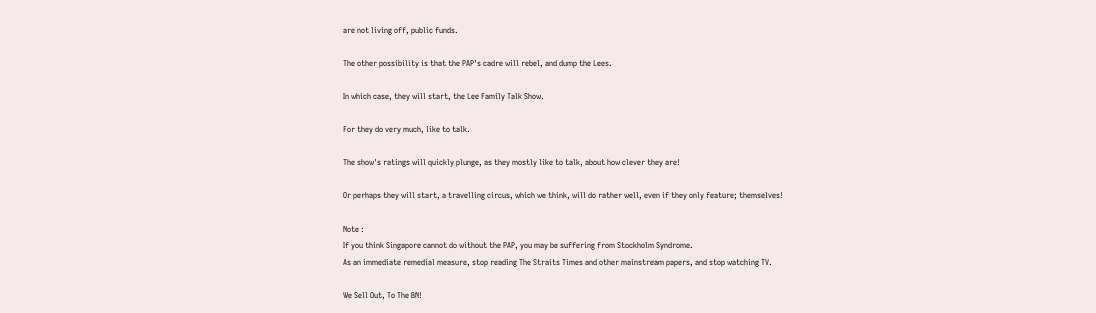are not living off, public funds.

The other possibility is that the PAP's cadre will rebel, and dump the Lees.

In which case, they will start, the Lee Family Talk Show.

For they do very much, like to talk.

The show's ratings will quickly plunge, as they mostly like to talk, about how clever they are!

Or perhaps they will start, a travelling circus, which we think, will do rather well, even if they only feature; themselves!

Note :
If you think Singapore cannot do without the PAP, you may be suffering from Stockholm Syndrome.
As an immediate remedial measure, stop reading The Straits Times and other mainstream papers, and stop watching TV.

We Sell Out, To The BN!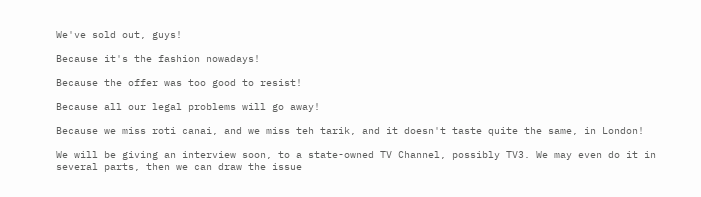We've sold out, guys!

Because it's the fashion nowadays!

Because the offer was too good to resist!

Because all our legal problems will go away!

Because we miss roti canai, and we miss teh tarik, and it doesn't taste quite the same, in London!

We will be giving an interview soon, to a state-owned TV Channel, possibly TV3. We may even do it in several parts, then we can draw the issue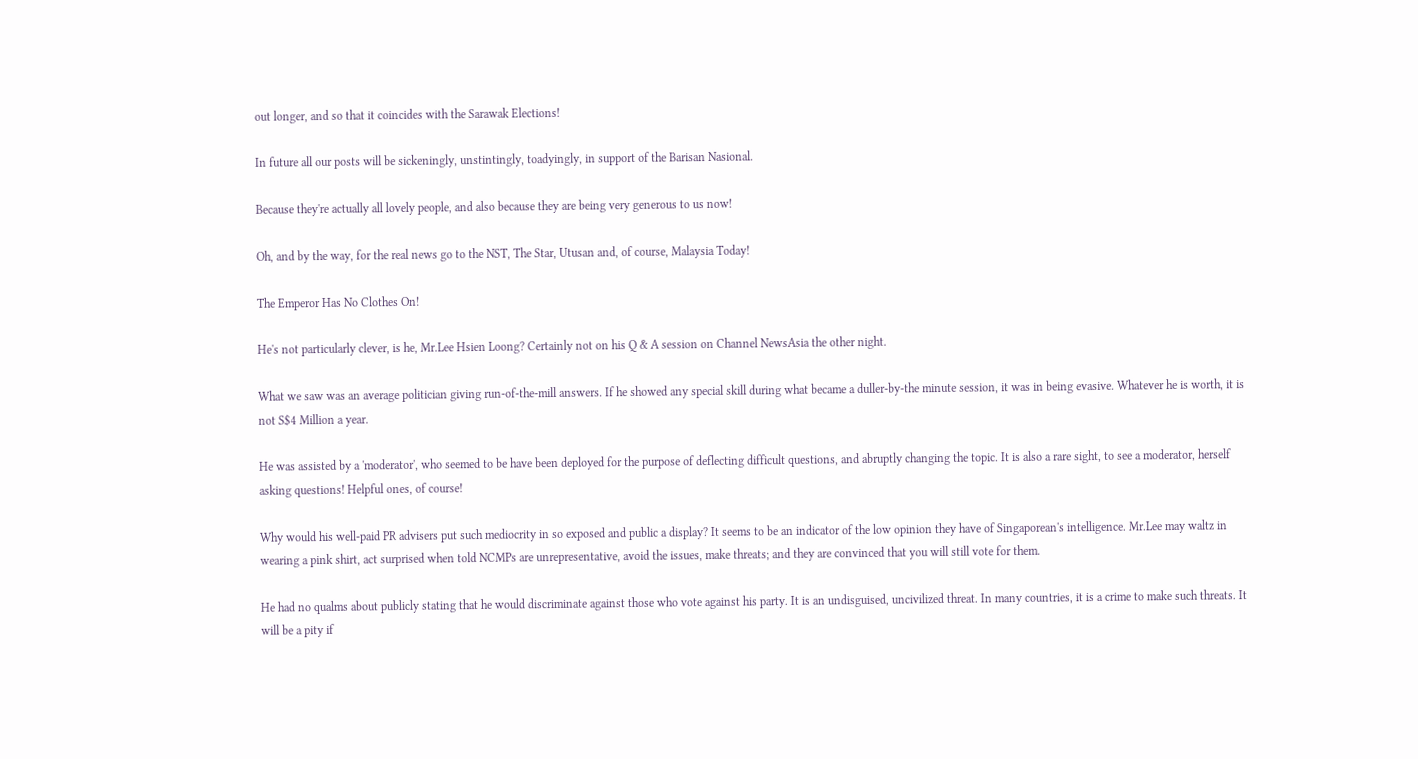out longer, and so that it coincides with the Sarawak Elections!

In future all our posts will be sickeningly, unstintingly, toadyingly, in support of the Barisan Nasional.

Because they're actually all lovely people, and also because they are being very generous to us now!

Oh, and by the way, for the real news go to the NST, The Star, Utusan and, of course, Malaysia Today!

The Emperor Has No Clothes On!

He's not particularly clever, is he, Mr.Lee Hsien Loong? Certainly not on his Q & A session on Channel NewsAsia the other night.

What we saw was an average politician giving run-of-the-mill answers. If he showed any special skill during what became a duller-by-the minute session, it was in being evasive. Whatever he is worth, it is not S$4 Million a year.

He was assisted by a 'moderator', who seemed to be have been deployed for the purpose of deflecting difficult questions, and abruptly changing the topic. It is also a rare sight, to see a moderator, herself asking questions! Helpful ones, of course!

Why would his well-paid PR advisers put such mediocrity in so exposed and public a display? It seems to be an indicator of the low opinion they have of Singaporean's intelligence. Mr.Lee may waltz in wearing a pink shirt, act surprised when told NCMPs are unrepresentative, avoid the issues, make threats; and they are convinced that you will still vote for them.

He had no qualms about publicly stating that he would discriminate against those who vote against his party. It is an undisguised, uncivilized threat. In many countries, it is a crime to make such threats. It will be a pity if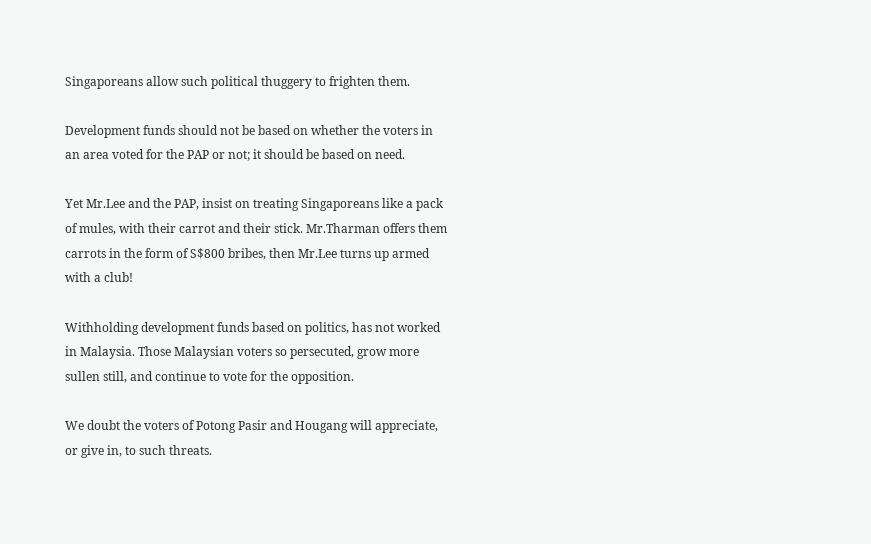Singaporeans allow such political thuggery to frighten them.

Development funds should not be based on whether the voters in an area voted for the PAP or not; it should be based on need.

Yet Mr.Lee and the PAP, insist on treating Singaporeans like a pack of mules, with their carrot and their stick. Mr.Tharman offers them carrots in the form of S$800 bribes, then Mr.Lee turns up armed with a club!

Withholding development funds based on politics, has not worked in Malaysia. Those Malaysian voters so persecuted, grow more sullen still, and continue to vote for the opposition.

We doubt the voters of Potong Pasir and Hougang will appreciate, or give in, to such threats.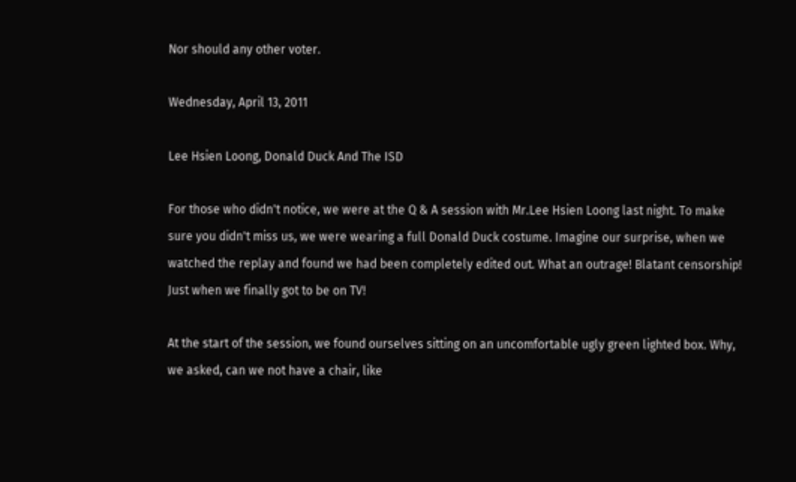Nor should any other voter.

Wednesday, April 13, 2011

Lee Hsien Loong, Donald Duck And The ISD

For those who didn't notice, we were at the Q & A session with Mr.Lee Hsien Loong last night. To make sure you didn't miss us, we were wearing a full Donald Duck costume. Imagine our surprise, when we watched the replay and found we had been completely edited out. What an outrage! Blatant censorship! Just when we finally got to be on TV!

At the start of the session, we found ourselves sitting on an uncomfortable ugly green lighted box. Why, we asked, can we not have a chair, like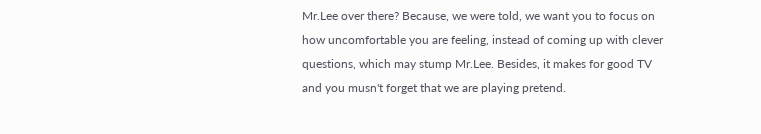Mr.Lee over there? Because, we were told, we want you to focus on how uncomfortable you are feeling, instead of coming up with clever questions, which may stump Mr.Lee. Besides, it makes for good TV and you musn't forget that we are playing pretend.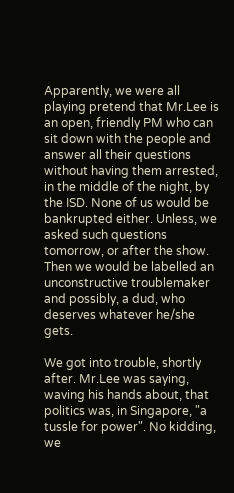Apparently, we were all playing pretend that Mr.Lee is an open, friendly PM who can sit down with the people and answer all their questions without having them arrested, in the middle of the night, by the ISD. None of us would be bankrupted either. Unless, we asked such questions tomorrow, or after the show. Then we would be labelled an unconstructive troublemaker and possibly, a dud, who deserves whatever he/she gets.

We got into trouble, shortly after. Mr.Lee was saying, waving his hands about, that politics was, in Singapore, "a tussle for power". No kidding, we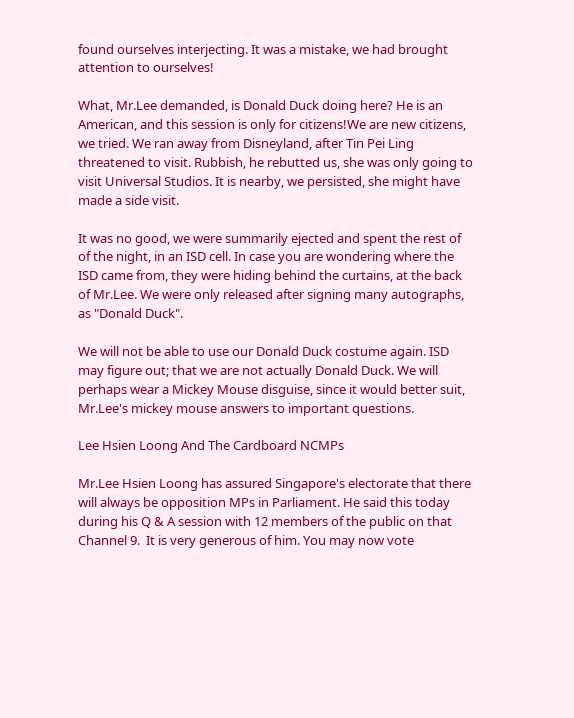found ourselves interjecting. It was a mistake, we had brought attention to ourselves!

What, Mr.Lee demanded, is Donald Duck doing here? He is an American, and this session is only for citizens!We are new citizens, we tried. We ran away from Disneyland, after Tin Pei Ling threatened to visit. Rubbish, he rebutted us, she was only going to visit Universal Studios. It is nearby, we persisted, she might have made a side visit.

It was no good, we were summarily ejected and spent the rest of of the night, in an ISD cell. In case you are wondering where the ISD came from, they were hiding behind the curtains, at the back of Mr.Lee. We were only released after signing many autographs, as "Donald Duck".

We will not be able to use our Donald Duck costume again. ISD may figure out; that we are not actually Donald Duck. We will perhaps wear a Mickey Mouse disguise, since it would better suit, Mr.Lee's mickey mouse answers to important questions.

Lee Hsien Loong And The Cardboard NCMPs

Mr.Lee Hsien Loong has assured Singapore's electorate that there will always be opposition MPs in Parliament. He said this today during his Q & A session with 12 members of the public on that Channel 9.  It is very generous of him. You may now vote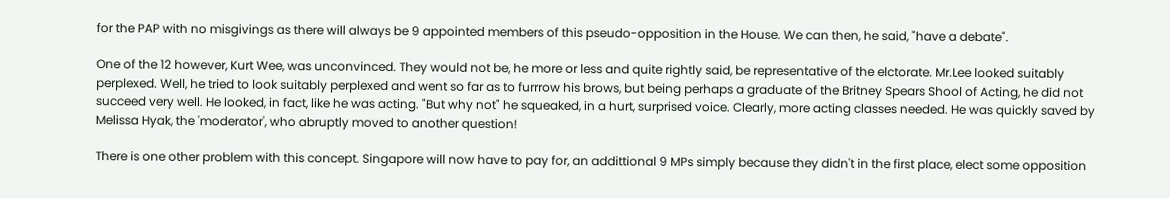for the PAP with no misgivings as there will always be 9 appointed members of this pseudo-opposition in the House. We can then, he said, "have a debate".

One of the 12 however, Kurt Wee, was unconvinced. They would not be, he more or less and quite rightly said, be representative of the elctorate. Mr.Lee looked suitably perplexed. Well, he tried to look suitably perplexed and went so far as to furrrow his brows, but being perhaps a graduate of the Britney Spears Shool of Acting, he did not succeed very well. He looked, in fact, like he was acting. "But why not" he squeaked, in a hurt, surprised voice. Clearly, more acting classes needed. He was quickly saved by Melissa Hyak, the 'moderator', who abruptly moved to another question!

There is one other problem with this concept. Singapore will now have to pay for, an addittional 9 MPs simply because they didn't in the first place, elect some opposition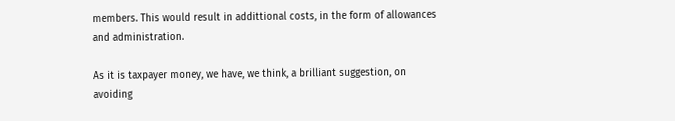members. This would result in addittional costs, in the form of allowances and administration.

As it is taxpayer money, we have, we think, a brilliant suggestion, on avoiding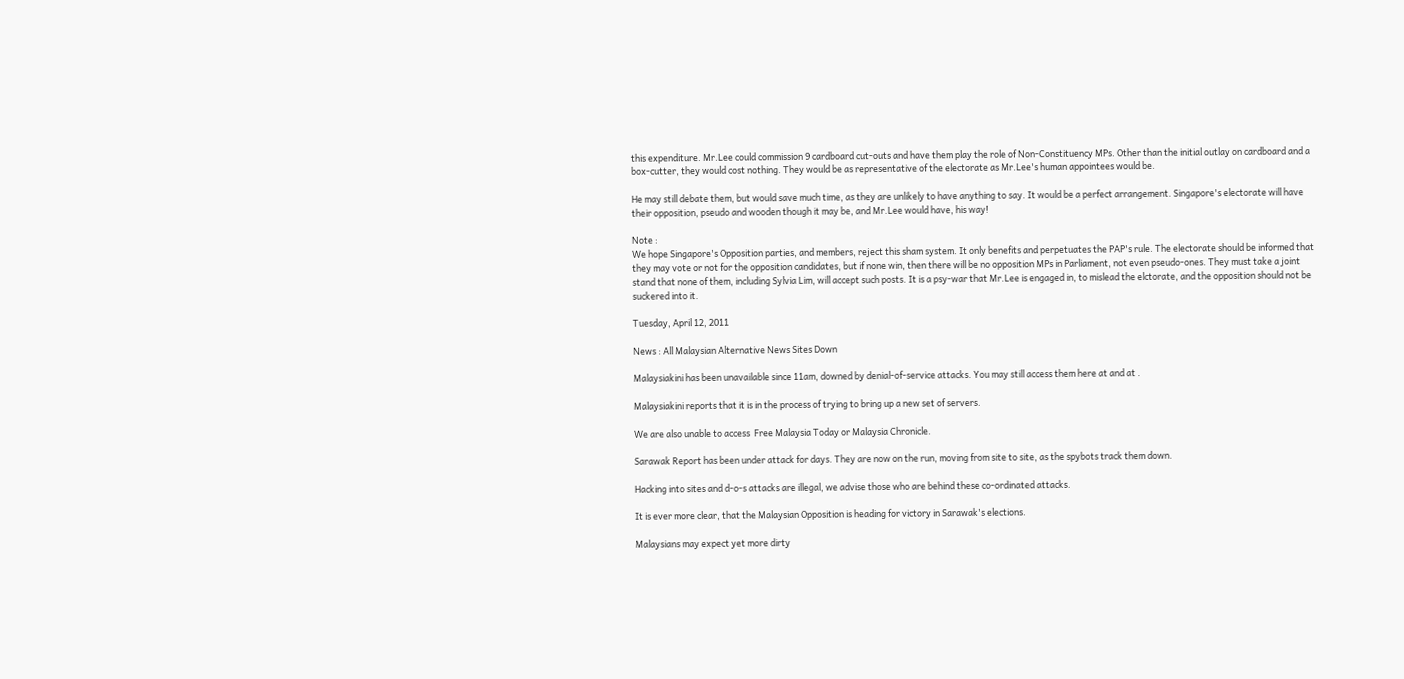this expenditure. Mr.Lee could commission 9 cardboard cut-outs and have them play the role of Non-Constituency MPs. Other than the initial outlay on cardboard and a box-cutter, they would cost nothing. They would be as representative of the electorate as Mr.Lee's human appointees would be.

He may still debate them, but would save much time, as they are unlikely to have anything to say. It would be a perfect arrangement. Singapore's electorate will have their opposition, pseudo and wooden though it may be, and Mr.Lee would have, his way!

Note :
We hope Singapore's Opposition parties, and members, reject this sham system. It only benefits and perpetuates the PAP's rule. The electorate should be informed that they may vote or not for the opposition candidates, but if none win, then there will be no opposition MPs in Parliament, not even pseudo-ones. They must take a joint stand that none of them, including Sylvia Lim, will accept such posts. It is a psy-war that Mr.Lee is engaged in, to mislead the elctorate, and the opposition should not be suckered into it.

Tuesday, April 12, 2011

News : All Malaysian Alternative News Sites Down

Malaysiakini has been unavailable since 11am, downed by denial-of-service attacks. You may still access them here at and at .

Malaysiakini reports that it is in the process of trying to bring up a new set of servers.

We are also unable to access  Free Malaysia Today or Malaysia Chronicle.

Sarawak Report has been under attack for days. They are now on the run, moving from site to site, as the spybots track them down.

Hacking into sites and d-o-s attacks are illegal, we advise those who are behind these co-ordinated attacks.

It is ever more clear, that the Malaysian Opposition is heading for victory in Sarawak's elections.

Malaysians may expect yet more dirty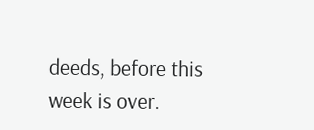deeds, before this week is over.